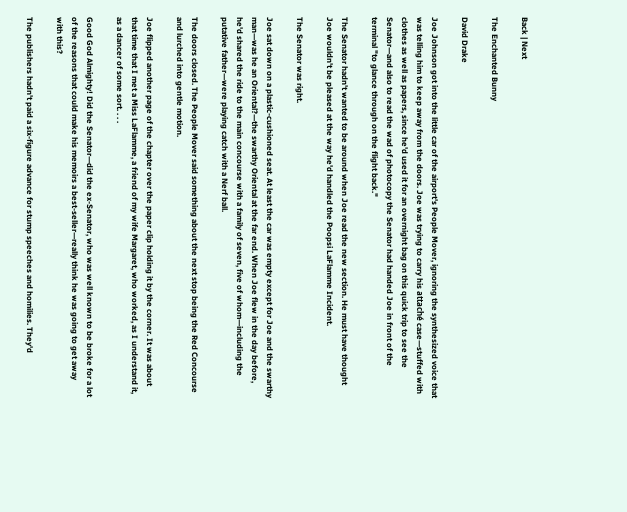Back | Next

The Enchanted Bunny

David Drake

Joe Johnson got into the little car of the airport's People Mover, ignoring the synthesized voice that was telling him to keep away from the doors. Joe was trying to carry his attaché case—stuffed with clothes as well as papers, since he'd used it for an overnight bag on this quick trip to see the Senator—and also to read the wad of photocopy the Senator had handed Joe in front of the terminal "to glance through on the flight back."

The Senator hadn't wanted to be around when Joe read the new section. He must have thought Joe wouldn't be pleased at the way he'd handled the Poopsi LaFlamme Incident.

The Senator was right.

Joe sat down on a plastic-cushioned seat. At least the car was empty except for Joe and the swarthy man—was he an Oriental?—the swarthy Oriental at the far end. When Joe flew in the day before, he'd shared the ride to the main concourse with a family of seven, five of whom—including the putative father—were playing catch with a Nerf ball.

The doors closed. The People Mover said something about the next stop being the Red Concourse and lurched into gentle motion.

Joe flipped another page of the chapter over the paper clip holding it by the corner. It was about that time that I met a Miss LaFlamme, a friend of my wife Margaret, who worked, as I understand it, as a dancer of some sort. . . .

Good God Almighty! Did the Senator—did the ex-Senator, who was well known to be broke for a lot of the reasons that could make his memoirs a best-seller—really think he was going to get away with this?

The publishers hadn't paid a six-figure advance for stump speeches and homilies. They'd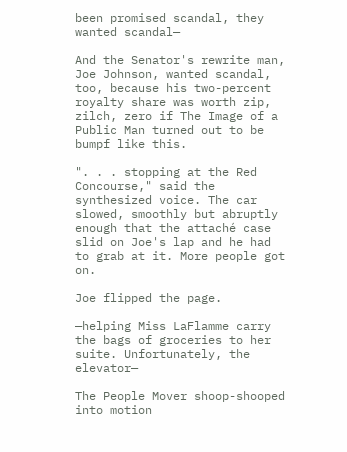been promised scandal, they wanted scandal—

And the Senator's rewrite man, Joe Johnson, wanted scandal, too, because his two-percent royalty share was worth zip, zilch, zero if The Image of a Public Man turned out to be bumpf like this.

". . . stopping at the Red Concourse," said the synthesized voice. The car slowed, smoothly but abruptly enough that the attaché case slid on Joe's lap and he had to grab at it. More people got on.

Joe flipped the page.

—helping Miss LaFlamme carry the bags of groceries to her suite. Unfortunately, the elevator—

The People Mover shoop-shooped into motion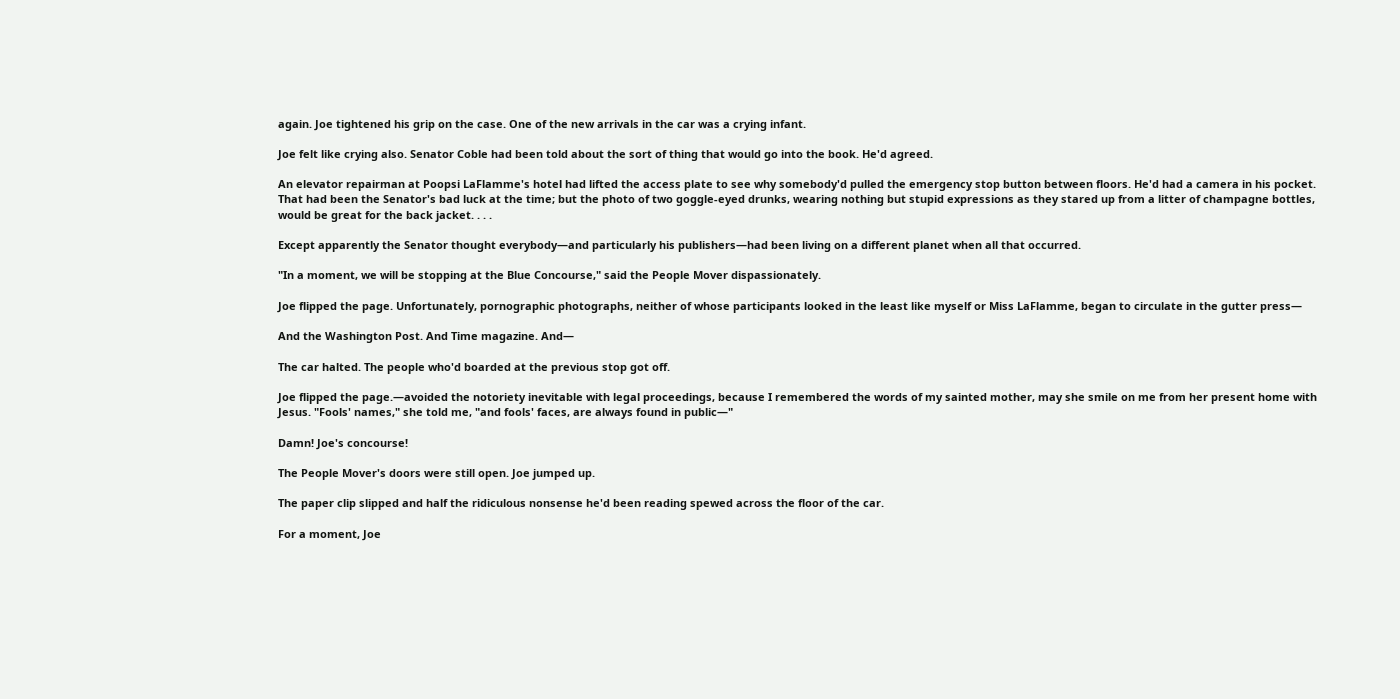again. Joe tightened his grip on the case. One of the new arrivals in the car was a crying infant.

Joe felt like crying also. Senator Coble had been told about the sort of thing that would go into the book. He'd agreed.

An elevator repairman at Poopsi LaFlamme's hotel had lifted the access plate to see why somebody'd pulled the emergency stop button between floors. He'd had a camera in his pocket. That had been the Senator's bad luck at the time; but the photo of two goggle-eyed drunks, wearing nothing but stupid expressions as they stared up from a litter of champagne bottles, would be great for the back jacket. . . .

Except apparently the Senator thought everybody—and particularly his publishers—had been living on a different planet when all that occurred.

"In a moment, we will be stopping at the Blue Concourse," said the People Mover dispassionately.

Joe flipped the page. Unfortunately, pornographic photographs, neither of whose participants looked in the least like myself or Miss LaFlamme, began to circulate in the gutter press—

And the Washington Post. And Time magazine. And—

The car halted. The people who'd boarded at the previous stop got off.

Joe flipped the page.—avoided the notoriety inevitable with legal proceedings, because I remembered the words of my sainted mother, may she smile on me from her present home with Jesus. "Fools' names," she told me, "and fools' faces, are always found in public—"

Damn! Joe's concourse!

The People Mover's doors were still open. Joe jumped up.

The paper clip slipped and half the ridiculous nonsense he'd been reading spewed across the floor of the car.

For a moment, Joe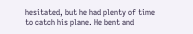hesitated, but he had plenty of time to catch his plane. He bent and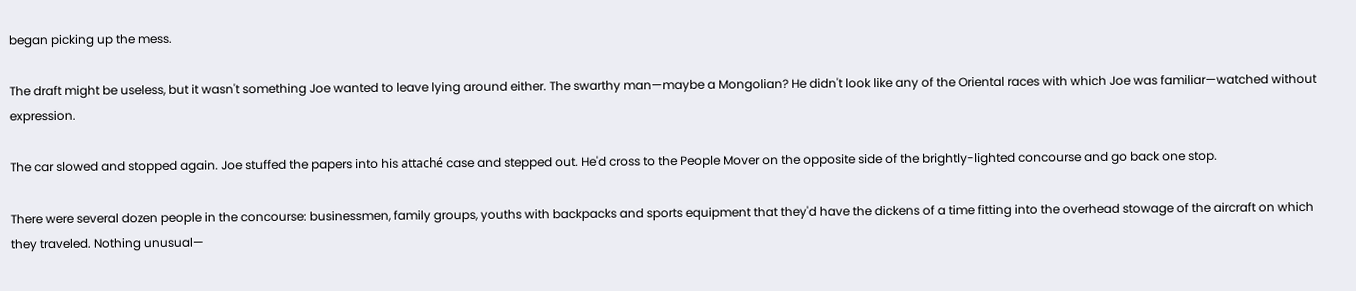began picking up the mess.

The draft might be useless, but it wasn't something Joe wanted to leave lying around either. The swarthy man—maybe a Mongolian? He didn't look like any of the Oriental races with which Joe was familiar—watched without expression.

The car slowed and stopped again. Joe stuffed the papers into his attaché case and stepped out. He'd cross to the People Mover on the opposite side of the brightly-lighted concourse and go back one stop.

There were several dozen people in the concourse: businessmen, family groups, youths with backpacks and sports equipment that they'd have the dickens of a time fitting into the overhead stowage of the aircraft on which they traveled. Nothing unusual—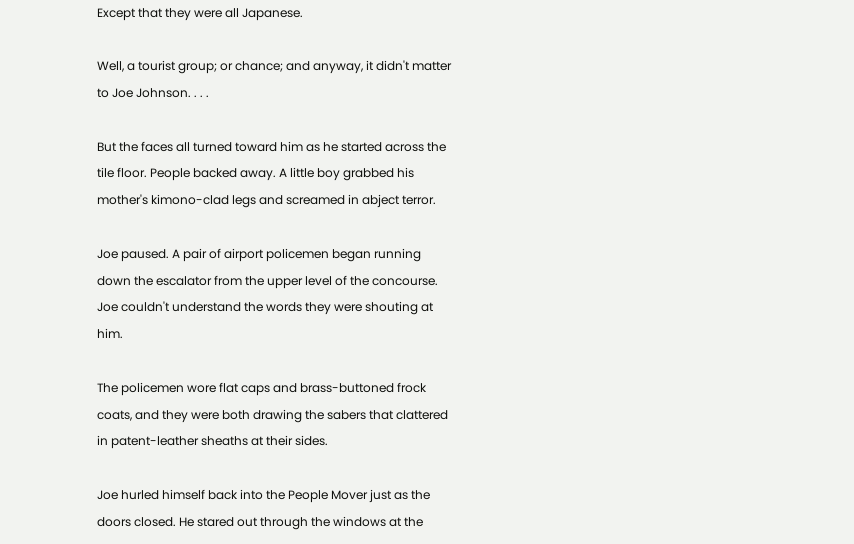Except that they were all Japanese.

Well, a tourist group; or chance; and anyway, it didn't matter to Joe Johnson. . . .

But the faces all turned toward him as he started across the tile floor. People backed away. A little boy grabbed his mother's kimono-clad legs and screamed in abject terror.

Joe paused. A pair of airport policemen began running down the escalator from the upper level of the concourse. Joe couldn't understand the words they were shouting at him.

The policemen wore flat caps and brass-buttoned frock coats, and they were both drawing the sabers that clattered in patent-leather sheaths at their sides.

Joe hurled himself back into the People Mover just as the doors closed. He stared out through the windows at the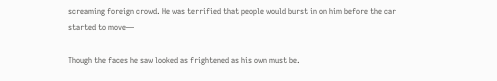screaming foreign crowd. He was terrified that people would burst in on him before the car started to move—

Though the faces he saw looked as frightened as his own must be.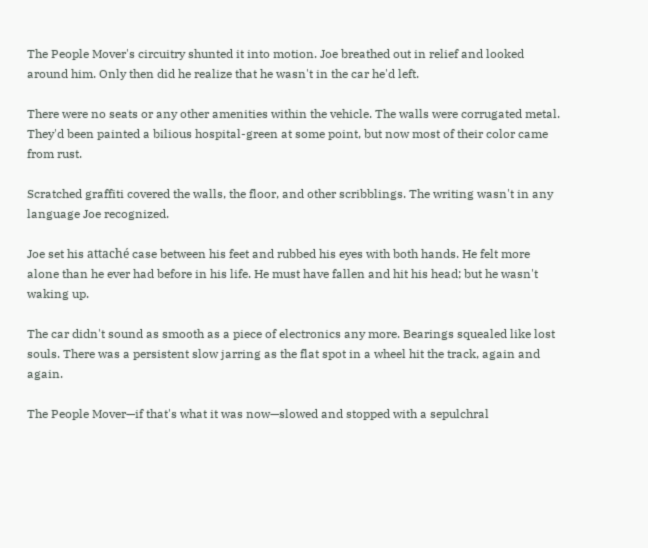The People Mover's circuitry shunted it into motion. Joe breathed out in relief and looked around him. Only then did he realize that he wasn't in the car he'd left.

There were no seats or any other amenities within the vehicle. The walls were corrugated metal. They'd been painted a bilious hospital-green at some point, but now most of their color came from rust.

Scratched graffiti covered the walls, the floor, and other scribblings. The writing wasn't in any language Joe recognized.

Joe set his attaché case between his feet and rubbed his eyes with both hands. He felt more alone than he ever had before in his life. He must have fallen and hit his head; but he wasn't waking up.

The car didn't sound as smooth as a piece of electronics any more. Bearings squealed like lost souls. There was a persistent slow jarring as the flat spot in a wheel hit the track, again and again.

The People Mover—if that's what it was now—slowed and stopped with a sepulchral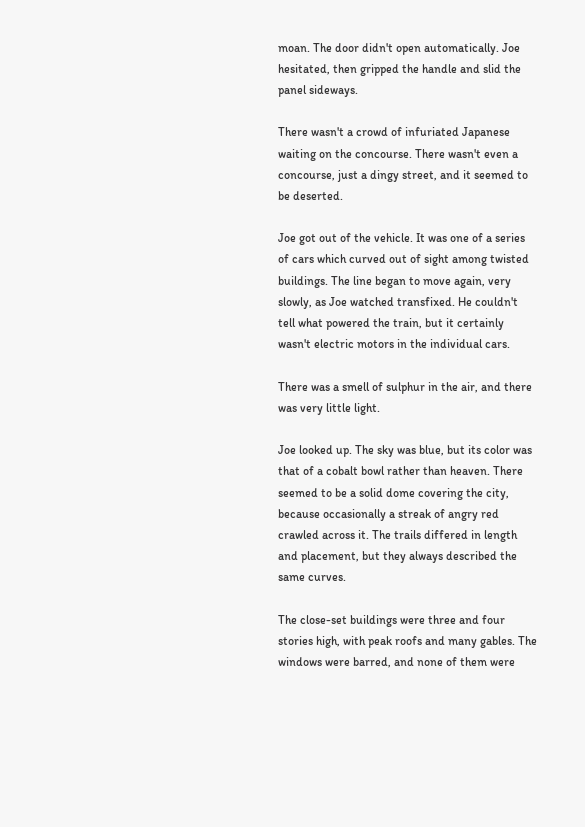moan. The door didn't open automatically. Joe hesitated, then gripped the handle and slid the panel sideways.

There wasn't a crowd of infuriated Japanese waiting on the concourse. There wasn't even a concourse, just a dingy street, and it seemed to be deserted.

Joe got out of the vehicle. It was one of a series of cars which curved out of sight among twisted buildings. The line began to move again, very slowly, as Joe watched transfixed. He couldn't tell what powered the train, but it certainly wasn't electric motors in the individual cars.

There was a smell of sulphur in the air, and there was very little light.

Joe looked up. The sky was blue, but its color was that of a cobalt bowl rather than heaven. There seemed to be a solid dome covering the city, because occasionally a streak of angry red crawled across it. The trails differed in length and placement, but they always described the same curves.

The close-set buildings were three and four stories high, with peak roofs and many gables. The windows were barred, and none of them were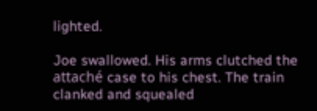lighted.

Joe swallowed. His arms clutched the attaché case to his chest. The train clanked and squealed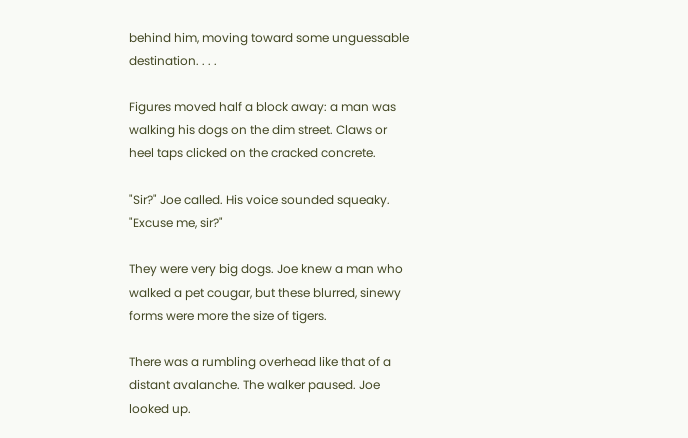behind him, moving toward some unguessable destination. . . .

Figures moved half a block away: a man was walking his dogs on the dim street. Claws or heel taps clicked on the cracked concrete.

"Sir?" Joe called. His voice sounded squeaky. "Excuse me, sir?"

They were very big dogs. Joe knew a man who walked a pet cougar, but these blurred, sinewy forms were more the size of tigers.

There was a rumbling overhead like that of a distant avalanche. The walker paused. Joe looked up.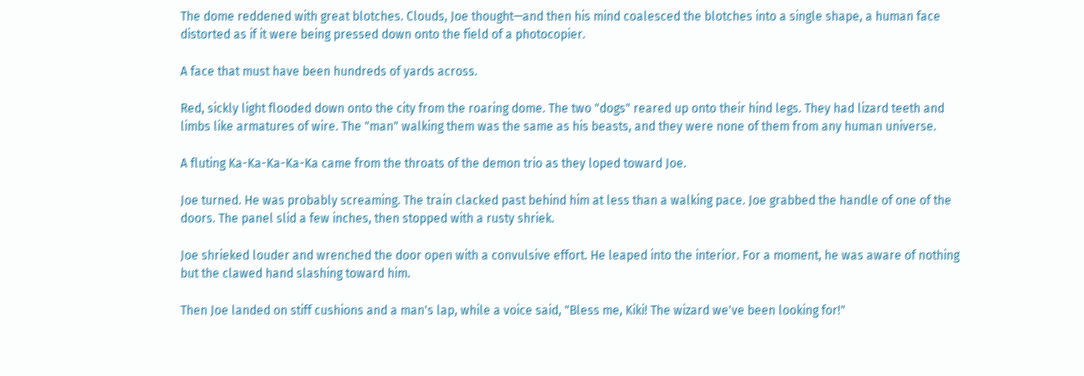The dome reddened with great blotches. Clouds, Joe thought—and then his mind coalesced the blotches into a single shape, a human face distorted as if it were being pressed down onto the field of a photocopier.

A face that must have been hundreds of yards across.

Red, sickly light flooded down onto the city from the roaring dome. The two "dogs" reared up onto their hind legs. They had lizard teeth and limbs like armatures of wire. The "man" walking them was the same as his beasts, and they were none of them from any human universe.

A fluting Ka-Ka-Ka-Ka-Ka came from the throats of the demon trio as they loped toward Joe.

Joe turned. He was probably screaming. The train clacked past behind him at less than a walking pace. Joe grabbed the handle of one of the doors. The panel slid a few inches, then stopped with a rusty shriek.

Joe shrieked louder and wrenched the door open with a convulsive effort. He leaped into the interior. For a moment, he was aware of nothing but the clawed hand slashing toward him.

Then Joe landed on stiff cushions and a man's lap, while a voice said, "Bless me, Kiki! The wizard we've been looking for!"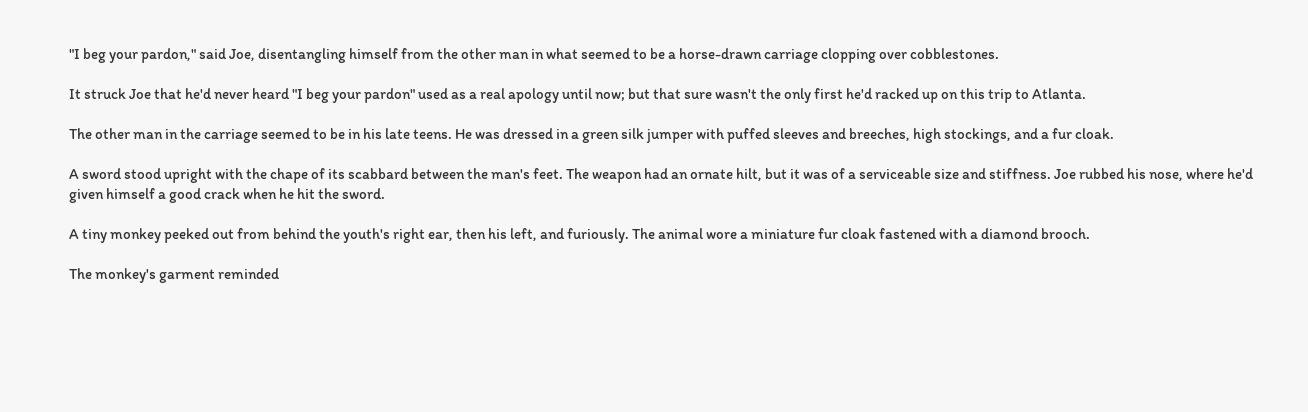"I beg your pardon," said Joe, disentangling himself from the other man in what seemed to be a horse-drawn carriage clopping over cobblestones.

It struck Joe that he'd never heard "I beg your pardon" used as a real apology until now; but that sure wasn't the only first he'd racked up on this trip to Atlanta.

The other man in the carriage seemed to be in his late teens. He was dressed in a green silk jumper with puffed sleeves and breeches, high stockings, and a fur cloak.

A sword stood upright with the chape of its scabbard between the man's feet. The weapon had an ornate hilt, but it was of a serviceable size and stiffness. Joe rubbed his nose, where he'd given himself a good crack when he hit the sword.

A tiny monkey peeked out from behind the youth's right ear, then his left, and furiously. The animal wore a miniature fur cloak fastened with a diamond brooch.

The monkey's garment reminded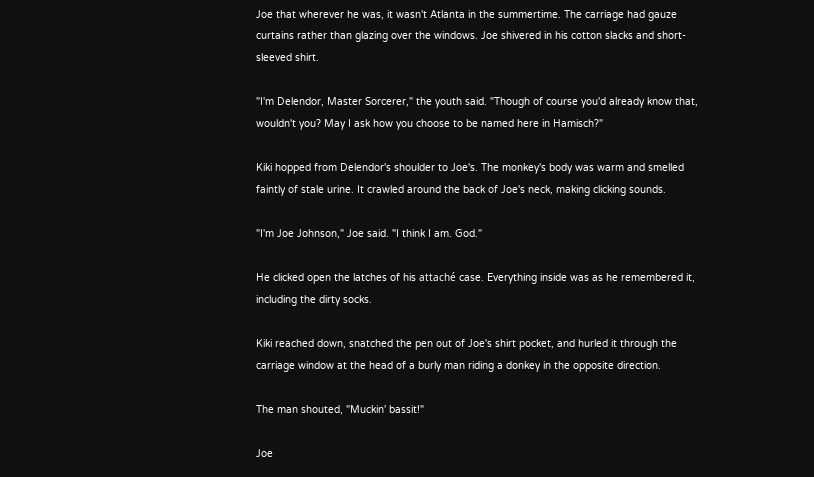Joe that wherever he was, it wasn't Atlanta in the summertime. The carriage had gauze curtains rather than glazing over the windows. Joe shivered in his cotton slacks and short-sleeved shirt.

"I'm Delendor, Master Sorcerer," the youth said. "Though of course you'd already know that, wouldn't you? May I ask how you choose to be named here in Hamisch?"

Kiki hopped from Delendor's shoulder to Joe's. The monkey's body was warm and smelled faintly of stale urine. It crawled around the back of Joe's neck, making clicking sounds.

"I'm Joe Johnson," Joe said. "I think I am. God."

He clicked open the latches of his attaché case. Everything inside was as he remembered it, including the dirty socks.

Kiki reached down, snatched the pen out of Joe's shirt pocket, and hurled it through the carriage window at the head of a burly man riding a donkey in the opposite direction.

The man shouted, "Muckin' bassit!"

Joe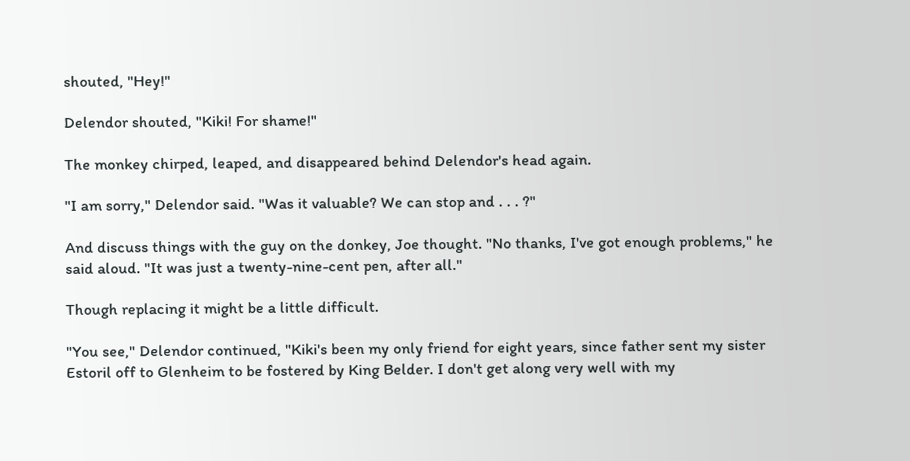shouted, "Hey!"

Delendor shouted, "Kiki! For shame!"

The monkey chirped, leaped, and disappeared behind Delendor's head again.

"I am sorry," Delendor said. "Was it valuable? We can stop and . . . ?"

And discuss things with the guy on the donkey, Joe thought. "No thanks, I've got enough problems," he said aloud. "It was just a twenty-nine-cent pen, after all."

Though replacing it might be a little difficult.

"You see," Delendor continued, "Kiki's been my only friend for eight years, since father sent my sister Estoril off to Glenheim to be fostered by King Belder. I don't get along very well with my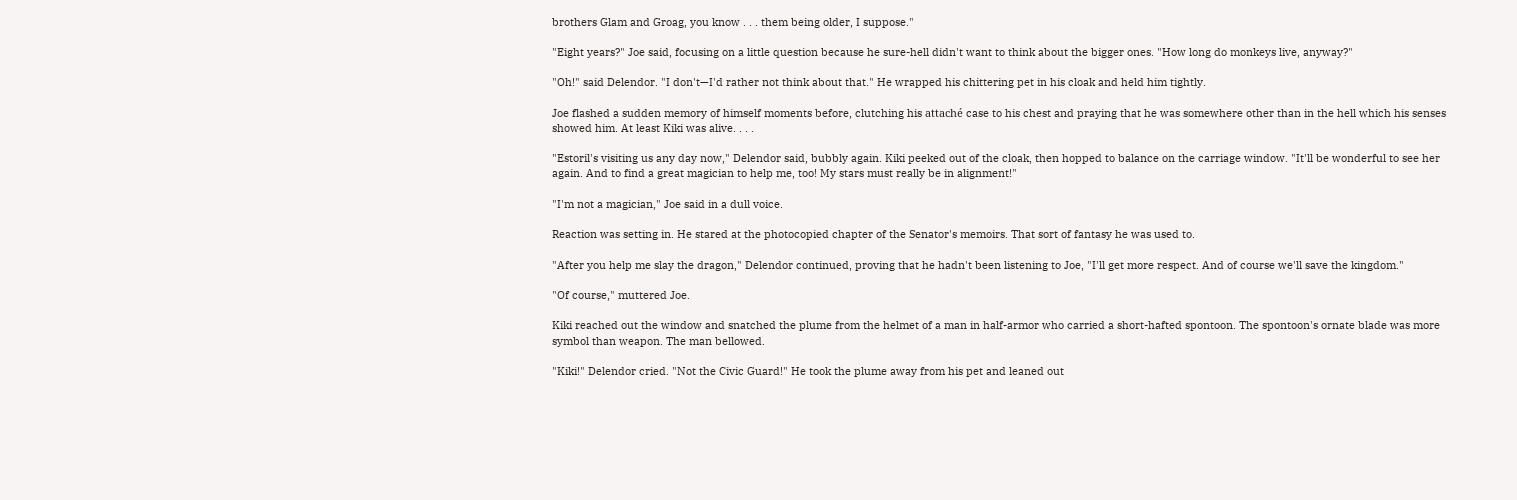brothers Glam and Groag, you know . . . them being older, I suppose."

"Eight years?" Joe said, focusing on a little question because he sure-hell didn't want to think about the bigger ones. "How long do monkeys live, anyway?"

"Oh!" said Delendor. "I don't—I'd rather not think about that." He wrapped his chittering pet in his cloak and held him tightly.

Joe flashed a sudden memory of himself moments before, clutching his attaché case to his chest and praying that he was somewhere other than in the hell which his senses showed him. At least Kiki was alive. . . .

"Estoril's visiting us any day now," Delendor said, bubbly again. Kiki peeked out of the cloak, then hopped to balance on the carriage window. "It'll be wonderful to see her again. And to find a great magician to help me, too! My stars must really be in alignment!"

"I'm not a magician," Joe said in a dull voice.

Reaction was setting in. He stared at the photocopied chapter of the Senator's memoirs. That sort of fantasy he was used to.

"After you help me slay the dragon," Delendor continued, proving that he hadn't been listening to Joe, "I'll get more respect. And of course we'll save the kingdom."

"Of course," muttered Joe.

Kiki reached out the window and snatched the plume from the helmet of a man in half-armor who carried a short-hafted spontoon. The spontoon's ornate blade was more symbol than weapon. The man bellowed.

"Kiki!" Delendor cried. "Not the Civic Guard!" He took the plume away from his pet and leaned out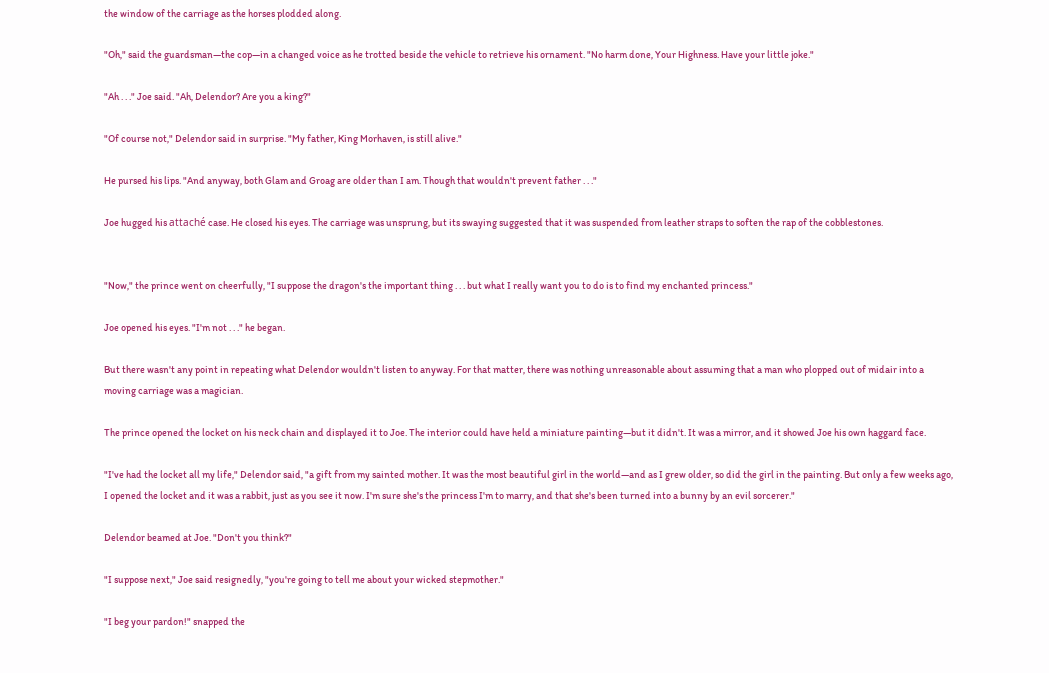the window of the carriage as the horses plodded along.

"Oh," said the guardsman—the cop—in a changed voice as he trotted beside the vehicle to retrieve his ornament. "No harm done, Your Highness. Have your little joke."

"Ah . . ." Joe said. "Ah, Delendor? Are you a king?"

"Of course not," Delendor said in surprise. "My father, King Morhaven, is still alive."

He pursed his lips. "And anyway, both Glam and Groag are older than I am. Though that wouldn't prevent father . . ."

Joe hugged his attaché case. He closed his eyes. The carriage was unsprung, but its swaying suggested that it was suspended from leather straps to soften the rap of the cobblestones.


"Now," the prince went on cheerfully, "I suppose the dragon's the important thing . . . but what I really want you to do is to find my enchanted princess."

Joe opened his eyes. "I'm not . . ." he began.

But there wasn't any point in repeating what Delendor wouldn't listen to anyway. For that matter, there was nothing unreasonable about assuming that a man who plopped out of midair into a moving carriage was a magician.

The prince opened the locket on his neck chain and displayed it to Joe. The interior could have held a miniature painting—but it didn't. It was a mirror, and it showed Joe his own haggard face.

"I've had the locket all my life," Delendor said, "a gift from my sainted mother. It was the most beautiful girl in the world—and as I grew older, so did the girl in the painting. But only a few weeks ago, I opened the locket and it was a rabbit, just as you see it now. I'm sure she's the princess I'm to marry, and that she's been turned into a bunny by an evil sorcerer."

Delendor beamed at Joe. "Don't you think?"

"I suppose next," Joe said resignedly, "you're going to tell me about your wicked stepmother."

"I beg your pardon!" snapped the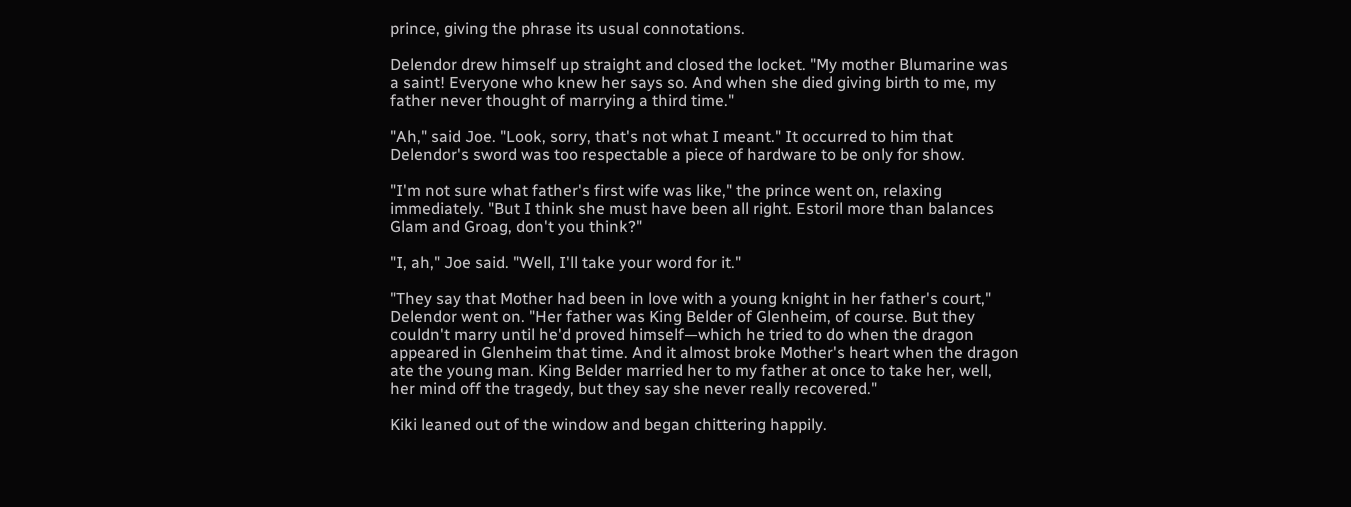prince, giving the phrase its usual connotations.

Delendor drew himself up straight and closed the locket. "My mother Blumarine was a saint! Everyone who knew her says so. And when she died giving birth to me, my father never thought of marrying a third time."

"Ah," said Joe. "Look, sorry, that's not what I meant." It occurred to him that Delendor's sword was too respectable a piece of hardware to be only for show.

"I'm not sure what father's first wife was like," the prince went on, relaxing immediately. "But I think she must have been all right. Estoril more than balances Glam and Groag, don't you think?"

"I, ah," Joe said. "Well, I'll take your word for it."

"They say that Mother had been in love with a young knight in her father's court," Delendor went on. "Her father was King Belder of Glenheim, of course. But they couldn't marry until he'd proved himself—which he tried to do when the dragon appeared in Glenheim that time. And it almost broke Mother's heart when the dragon ate the young man. King Belder married her to my father at once to take her, well, her mind off the tragedy, but they say she never really recovered."

Kiki leaned out of the window and began chittering happily.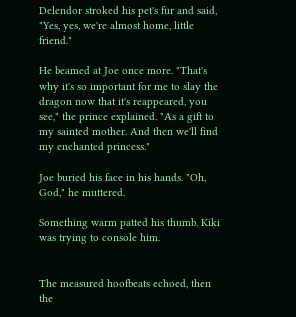Delendor stroked his pet's fur and said, "Yes, yes, we're almost home, little friend."

He beamed at Joe once more. "That's why it's so important for me to slay the dragon now that it's reappeared, you see," the prince explained. "As a gift to my sainted mother. And then we'll find my enchanted princess."

Joe buried his face in his hands. "Oh, God," he muttered.

Something warm patted his thumb. Kiki was trying to console him.


The measured hoofbeats echoed, then the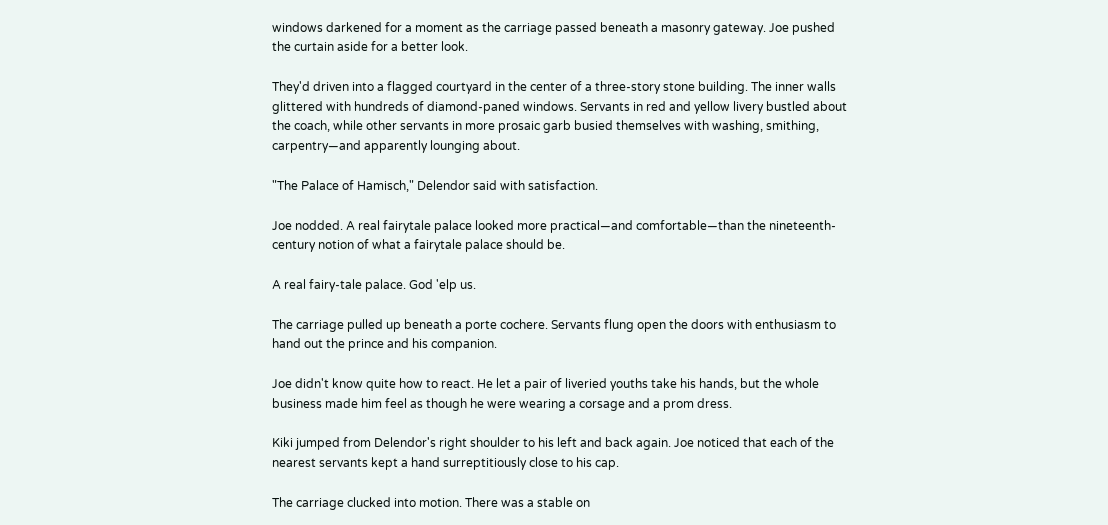windows darkened for a moment as the carriage passed beneath a masonry gateway. Joe pushed the curtain aside for a better look.

They'd driven into a flagged courtyard in the center of a three-story stone building. The inner walls glittered with hundreds of diamond-paned windows. Servants in red and yellow livery bustled about the coach, while other servants in more prosaic garb busied themselves with washing, smithing, carpentry—and apparently lounging about.

"The Palace of Hamisch," Delendor said with satisfaction.

Joe nodded. A real fairytale palace looked more practical—and comfortable—than the nineteenth-century notion of what a fairytale palace should be.

A real fairy-tale palace. God 'elp us.

The carriage pulled up beneath a porte cochere. Servants flung open the doors with enthusiasm to hand out the prince and his companion.

Joe didn't know quite how to react. He let a pair of liveried youths take his hands, but the whole business made him feel as though he were wearing a corsage and a prom dress.

Kiki jumped from Delendor's right shoulder to his left and back again. Joe noticed that each of the nearest servants kept a hand surreptitiously close to his cap.

The carriage clucked into motion. There was a stable on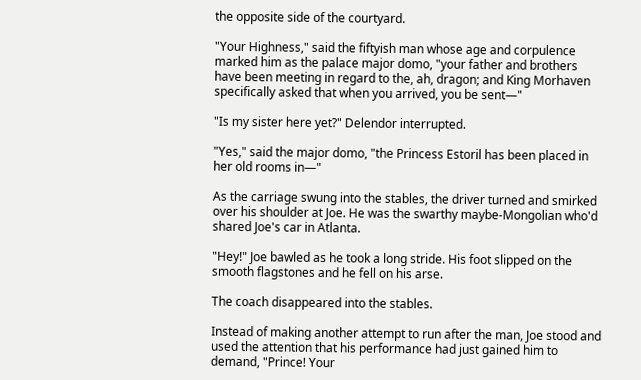the opposite side of the courtyard.

"Your Highness," said the fiftyish man whose age and corpulence marked him as the palace major domo, "your father and brothers have been meeting in regard to the, ah, dragon; and King Morhaven specifically asked that when you arrived, you be sent—"

"Is my sister here yet?" Delendor interrupted.

"Yes," said the major domo, "the Princess Estoril has been placed in her old rooms in—"

As the carriage swung into the stables, the driver turned and smirked over his shoulder at Joe. He was the swarthy maybe-Mongolian who'd shared Joe's car in Atlanta.

"Hey!" Joe bawled as he took a long stride. His foot slipped on the smooth flagstones and he fell on his arse.

The coach disappeared into the stables.

Instead of making another attempt to run after the man, Joe stood and used the attention that his performance had just gained him to demand, "Prince! Your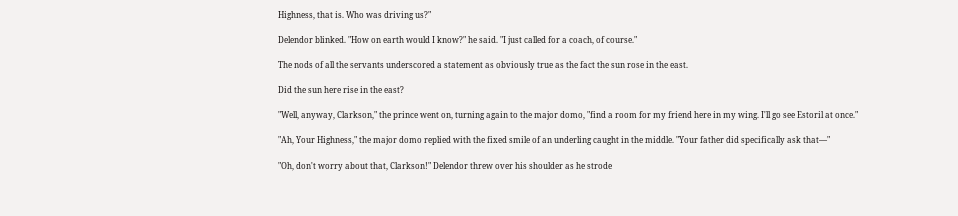Highness, that is. Who was driving us?"

Delendor blinked. "How on earth would I know?" he said. "I just called for a coach, of course."

The nods of all the servants underscored a statement as obviously true as the fact the sun rose in the east.

Did the sun here rise in the east?

"Well, anyway, Clarkson," the prince went on, turning again to the major domo, "find a room for my friend here in my wing. I'll go see Estoril at once."

"Ah, Your Highness," the major domo replied with the fixed smile of an underling caught in the middle. "Your father did specifically ask that—"

"Oh, don't worry about that, Clarkson!" Delendor threw over his shoulder as he strode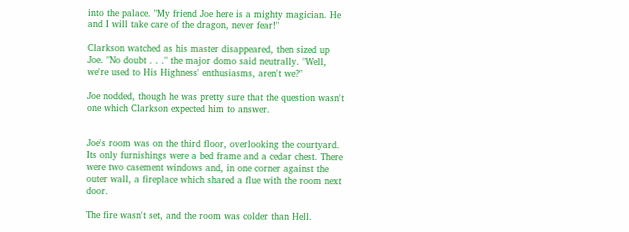into the palace. "My friend Joe here is a mighty magician. He and I will take care of the dragon, never fear!"

Clarkson watched as his master disappeared, then sized up Joe. "No doubt . . ." the major domo said neutrally. "Well, we're used to His Highness' enthusiasms, aren't we?"

Joe nodded, though he was pretty sure that the question wasn't one which Clarkson expected him to answer.


Joe's room was on the third floor, overlooking the courtyard. Its only furnishings were a bed frame and a cedar chest. There were two casement windows and, in one corner against the outer wall, a fireplace which shared a flue with the room next door.

The fire wasn't set, and the room was colder than Hell.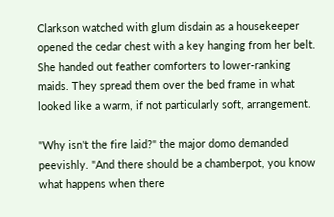Clarkson watched with glum disdain as a housekeeper opened the cedar chest with a key hanging from her belt. She handed out feather comforters to lower-ranking maids. They spread them over the bed frame in what looked like a warm, if not particularly soft, arrangement.

"Why isn't the fire laid?" the major domo demanded peevishly. "And there should be a chamberpot, you know what happens when there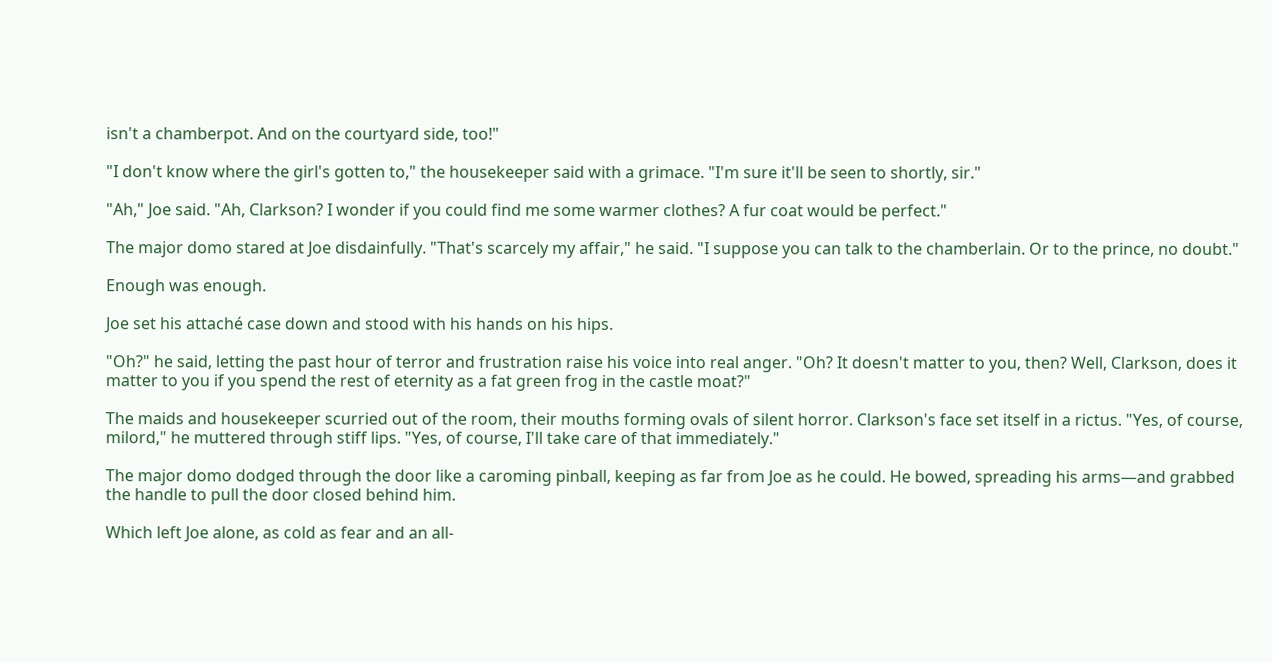isn't a chamberpot. And on the courtyard side, too!"

"I don't know where the girl's gotten to," the housekeeper said with a grimace. "I'm sure it'll be seen to shortly, sir."

"Ah," Joe said. "Ah, Clarkson? I wonder if you could find me some warmer clothes? A fur coat would be perfect."

The major domo stared at Joe disdainfully. "That's scarcely my affair," he said. "I suppose you can talk to the chamberlain. Or to the prince, no doubt."

Enough was enough.

Joe set his attaché case down and stood with his hands on his hips.

"Oh?" he said, letting the past hour of terror and frustration raise his voice into real anger. "Oh? It doesn't matter to you, then? Well, Clarkson, does it matter to you if you spend the rest of eternity as a fat green frog in the castle moat?"

The maids and housekeeper scurried out of the room, their mouths forming ovals of silent horror. Clarkson's face set itself in a rictus. "Yes, of course, milord," he muttered through stiff lips. "Yes, of course, I'll take care of that immediately."

The major domo dodged through the door like a caroming pinball, keeping as far from Joe as he could. He bowed, spreading his arms—and grabbed the handle to pull the door closed behind him.

Which left Joe alone, as cold as fear and an all-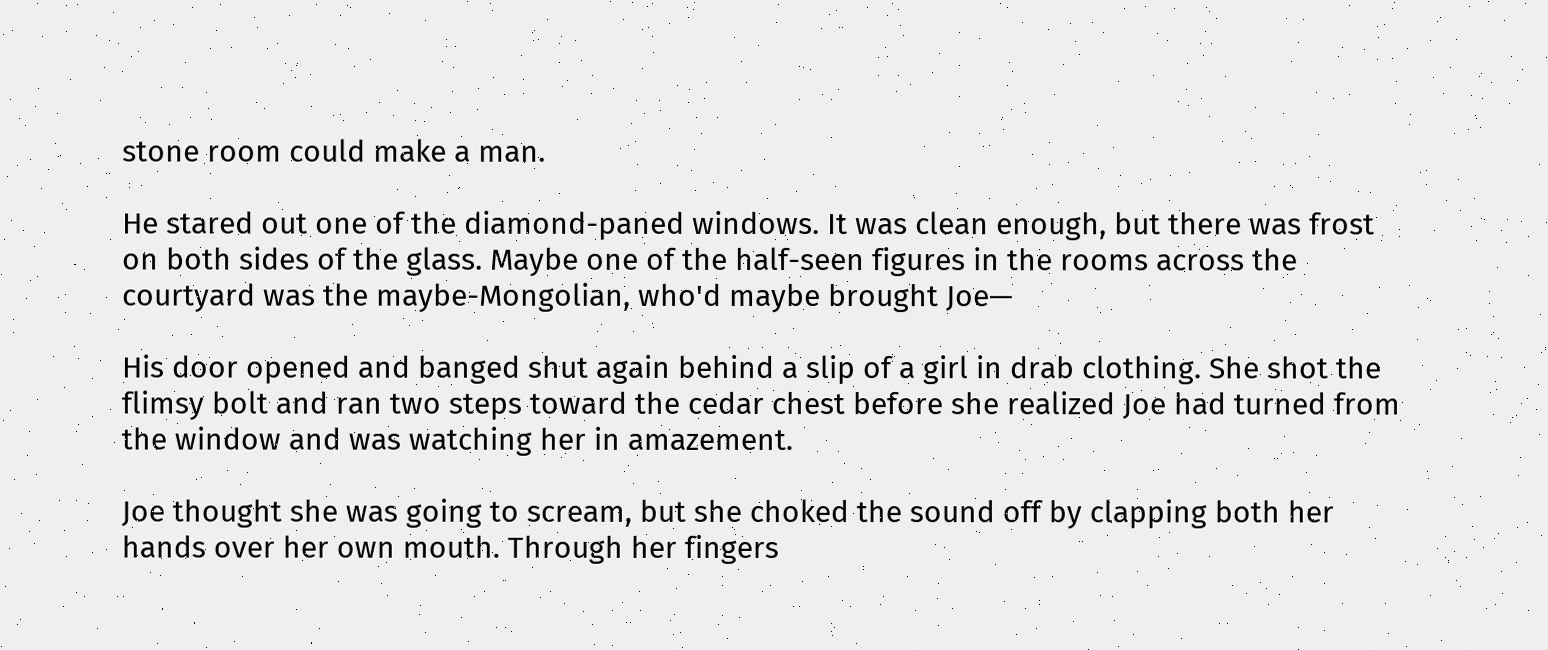stone room could make a man.

He stared out one of the diamond-paned windows. It was clean enough, but there was frost on both sides of the glass. Maybe one of the half-seen figures in the rooms across the courtyard was the maybe-Mongolian, who'd maybe brought Joe—

His door opened and banged shut again behind a slip of a girl in drab clothing. She shot the flimsy bolt and ran two steps toward the cedar chest before she realized Joe had turned from the window and was watching her in amazement.

Joe thought she was going to scream, but she choked the sound off by clapping both her hands over her own mouth. Through her fingers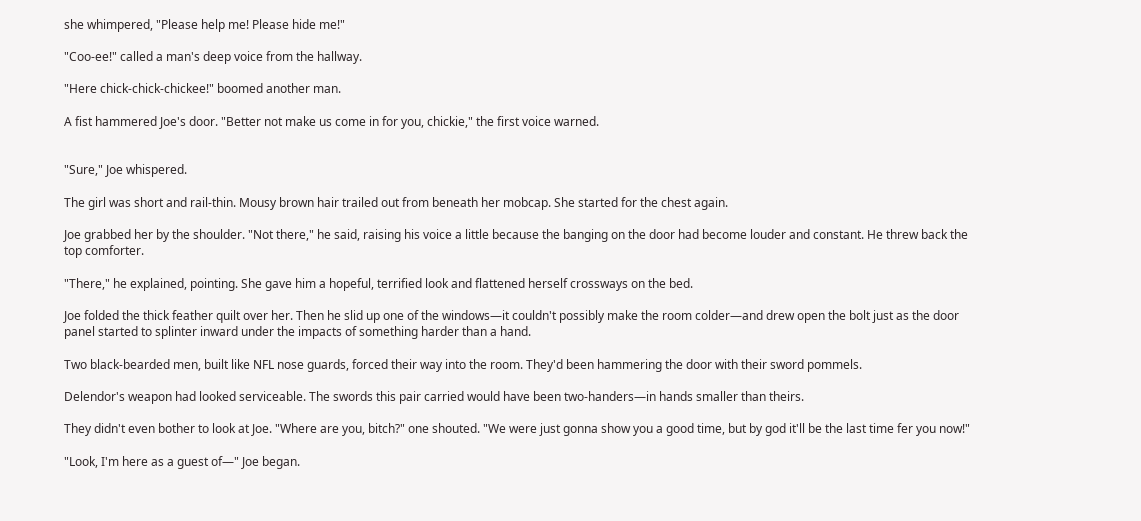she whimpered, "Please help me! Please hide me!"

"Coo-ee!" called a man's deep voice from the hallway.

"Here chick-chick-chickee!" boomed another man.

A fist hammered Joe's door. "Better not make us come in for you, chickie," the first voice warned.


"Sure," Joe whispered.

The girl was short and rail-thin. Mousy brown hair trailed out from beneath her mobcap. She started for the chest again.

Joe grabbed her by the shoulder. "Not there," he said, raising his voice a little because the banging on the door had become louder and constant. He threw back the top comforter.

"There," he explained, pointing. She gave him a hopeful, terrified look and flattened herself crossways on the bed.

Joe folded the thick feather quilt over her. Then he slid up one of the windows—it couldn't possibly make the room colder—and drew open the bolt just as the door panel started to splinter inward under the impacts of something harder than a hand.

Two black-bearded men, built like NFL nose guards, forced their way into the room. They'd been hammering the door with their sword pommels.

Delendor's weapon had looked serviceable. The swords this pair carried would have been two-handers—in hands smaller than theirs.

They didn't even bother to look at Joe. "Where are you, bitch?" one shouted. "We were just gonna show you a good time, but by god it'll be the last time fer you now!"

"Look, I'm here as a guest of—" Joe began.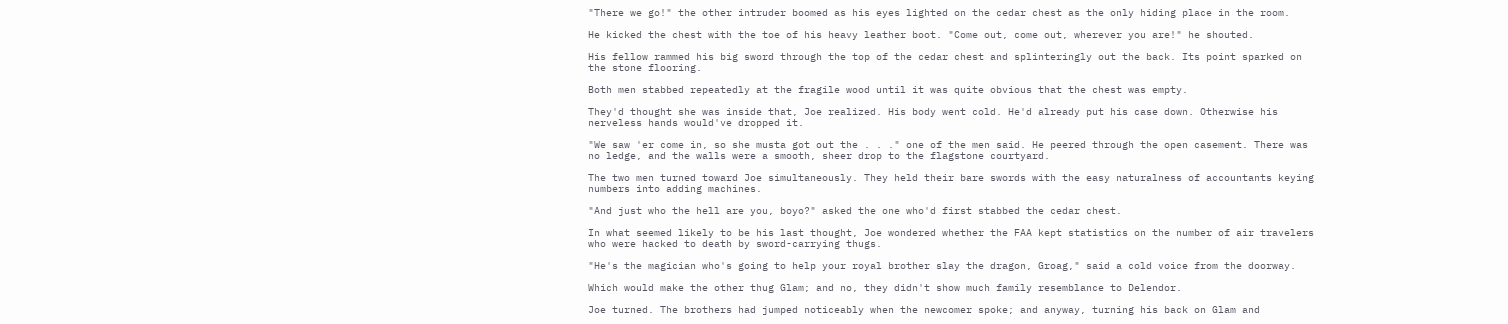"There we go!" the other intruder boomed as his eyes lighted on the cedar chest as the only hiding place in the room.

He kicked the chest with the toe of his heavy leather boot. "Come out, come out, wherever you are!" he shouted.

His fellow rammed his big sword through the top of the cedar chest and splinteringly out the back. Its point sparked on the stone flooring.

Both men stabbed repeatedly at the fragile wood until it was quite obvious that the chest was empty.

They'd thought she was inside that, Joe realized. His body went cold. He'd already put his case down. Otherwise his nerveless hands would've dropped it.

"We saw 'er come in, so she musta got out the . . ." one of the men said. He peered through the open casement. There was no ledge, and the walls were a smooth, sheer drop to the flagstone courtyard.

The two men turned toward Joe simultaneously. They held their bare swords with the easy naturalness of accountants keying numbers into adding machines.

"And just who the hell are you, boyo?" asked the one who'd first stabbed the cedar chest.

In what seemed likely to be his last thought, Joe wondered whether the FAA kept statistics on the number of air travelers who were hacked to death by sword-carrying thugs.

"He's the magician who's going to help your royal brother slay the dragon, Groag," said a cold voice from the doorway.

Which would make the other thug Glam; and no, they didn't show much family resemblance to Delendor.

Joe turned. The brothers had jumped noticeably when the newcomer spoke; and anyway, turning his back on Glam and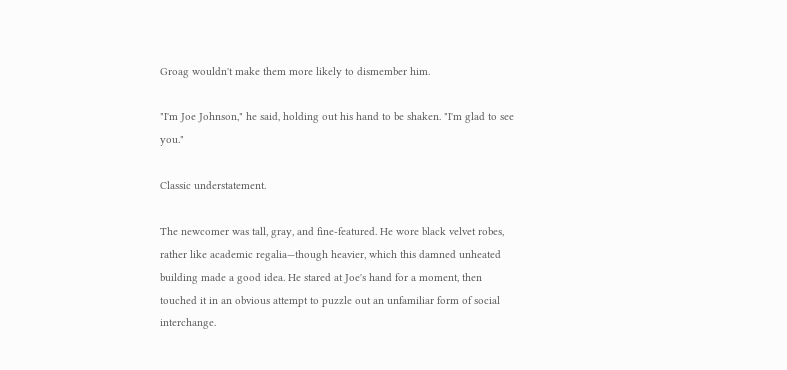Groag wouldn't make them more likely to dismember him.

"I'm Joe Johnson," he said, holding out his hand to be shaken. "I'm glad to see you."

Classic understatement.

The newcomer was tall, gray, and fine-featured. He wore black velvet robes, rather like academic regalia—though heavier, which this damned unheated building made a good idea. He stared at Joe's hand for a moment, then touched it in an obvious attempt to puzzle out an unfamiliar form of social interchange.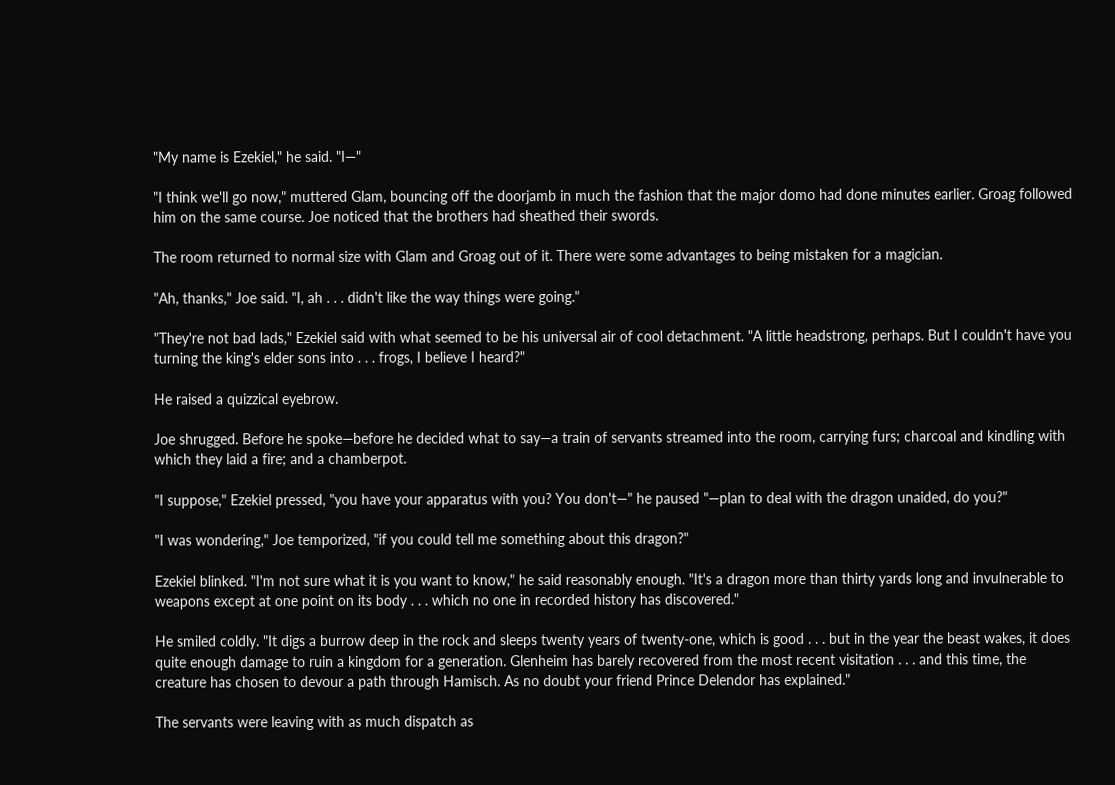"My name is Ezekiel," he said. "I—"

"I think we'll go now," muttered Glam, bouncing off the doorjamb in much the fashion that the major domo had done minutes earlier. Groag followed him on the same course. Joe noticed that the brothers had sheathed their swords.

The room returned to normal size with Glam and Groag out of it. There were some advantages to being mistaken for a magician.

"Ah, thanks," Joe said. "I, ah . . . didn't like the way things were going."

"They're not bad lads," Ezekiel said with what seemed to be his universal air of cool detachment. "A little headstrong, perhaps. But I couldn't have you turning the king's elder sons into . . . frogs, I believe I heard?"

He raised a quizzical eyebrow.

Joe shrugged. Before he spoke—before he decided what to say—a train of servants streamed into the room, carrying furs; charcoal and kindling with which they laid a fire; and a chamberpot.

"I suppose," Ezekiel pressed, "you have your apparatus with you? You don't—" he paused "—plan to deal with the dragon unaided, do you?"

"I was wondering," Joe temporized, "if you could tell me something about this dragon?"

Ezekiel blinked. "I'm not sure what it is you want to know," he said reasonably enough. "It's a dragon more than thirty yards long and invulnerable to weapons except at one point on its body . . . which no one in recorded history has discovered."

He smiled coldly. "It digs a burrow deep in the rock and sleeps twenty years of twenty-one, which is good . . . but in the year the beast wakes, it does quite enough damage to ruin a kingdom for a generation. Glenheim has barely recovered from the most recent visitation . . . and this time, the creature has chosen to devour a path through Hamisch. As no doubt your friend Prince Delendor has explained."

The servants were leaving with as much dispatch as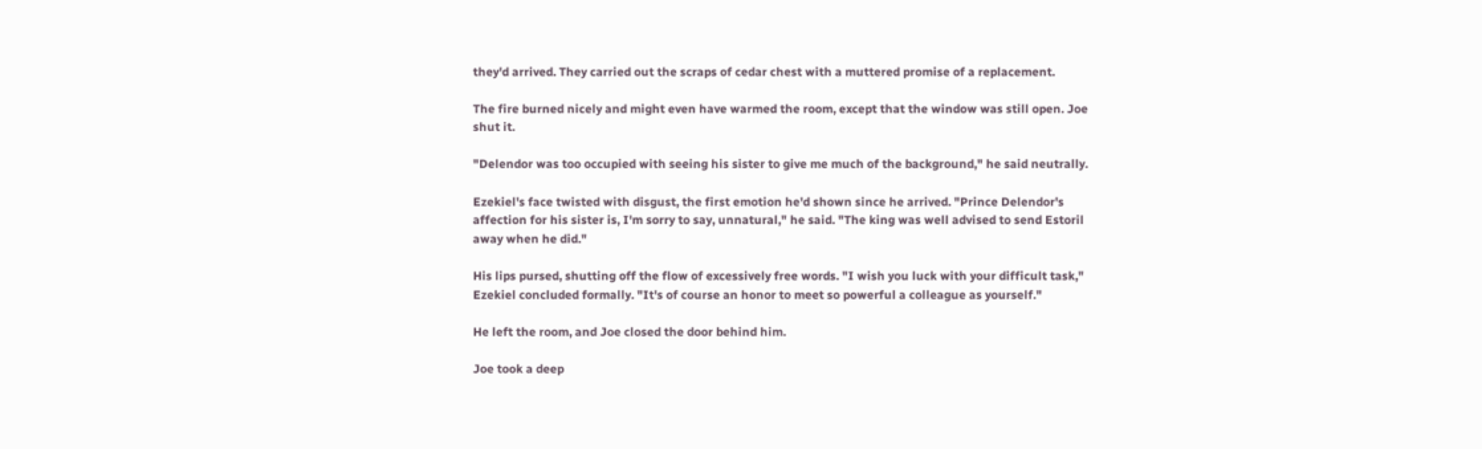they'd arrived. They carried out the scraps of cedar chest with a muttered promise of a replacement.

The fire burned nicely and might even have warmed the room, except that the window was still open. Joe shut it.

"Delendor was too occupied with seeing his sister to give me much of the background," he said neutrally.

Ezekiel's face twisted with disgust, the first emotion he'd shown since he arrived. "Prince Delendor's affection for his sister is, I'm sorry to say, unnatural," he said. "The king was well advised to send Estoril away when he did."

His lips pursed, shutting off the flow of excessively free words. "I wish you luck with your difficult task," Ezekiel concluded formally. "It's of course an honor to meet so powerful a colleague as yourself."

He left the room, and Joe closed the door behind him.

Joe took a deep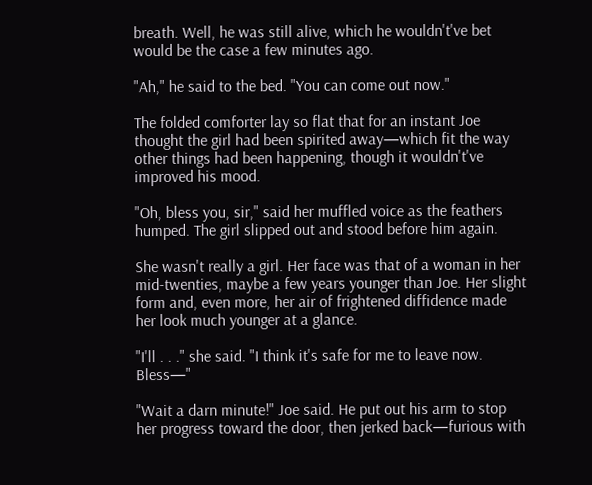breath. Well, he was still alive, which he wouldn't've bet would be the case a few minutes ago.

"Ah," he said to the bed. "You can come out now."

The folded comforter lay so flat that for an instant Joe thought the girl had been spirited away—which fit the way other things had been happening, though it wouldn't've improved his mood.

"Oh, bless you, sir," said her muffled voice as the feathers humped. The girl slipped out and stood before him again.

She wasn't really a girl. Her face was that of a woman in her mid-twenties, maybe a few years younger than Joe. Her slight form and, even more, her air of frightened diffidence made her look much younger at a glance.

"I'll . . ." she said. "I think it's safe for me to leave now. Bless—"

"Wait a darn minute!" Joe said. He put out his arm to stop her progress toward the door, then jerked back—furious with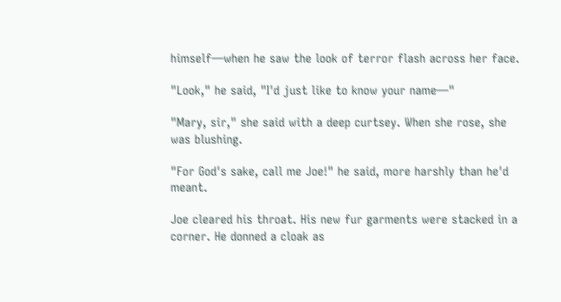himself—when he saw the look of terror flash across her face.

"Look," he said, "I'd just like to know your name—"

"Mary, sir," she said with a deep curtsey. When she rose, she was blushing.

"For God's sake, call me Joe!" he said, more harshly than he'd meant.

Joe cleared his throat. His new fur garments were stacked in a corner. He donned a cloak as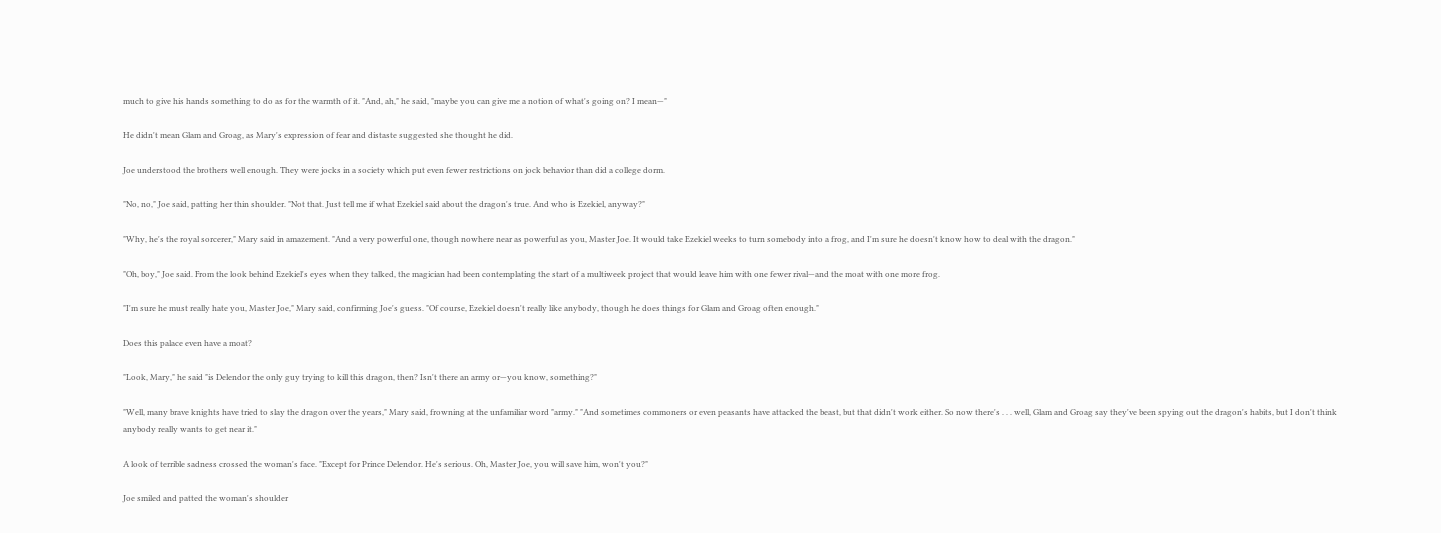much to give his hands something to do as for the warmth of it. "And, ah," he said, "maybe you can give me a notion of what's going on? I mean—"

He didn't mean Glam and Groag, as Mary's expression of fear and distaste suggested she thought he did.

Joe understood the brothers well enough. They were jocks in a society which put even fewer restrictions on jock behavior than did a college dorm.

"No, no," Joe said, patting her thin shoulder. "Not that. Just tell me if what Ezekiel said about the dragon's true. And who is Ezekiel, anyway?"

"Why, he's the royal sorcerer," Mary said in amazement. "And a very powerful one, though nowhere near as powerful as you, Master Joe. It would take Ezekiel weeks to turn somebody into a frog, and I'm sure he doesn't know how to deal with the dragon."

"Oh, boy," Joe said. From the look behind Ezekiel's eyes when they talked, the magician had been contemplating the start of a multiweek project that would leave him with one fewer rival—and the moat with one more frog.

"I'm sure he must really hate you, Master Joe," Mary said, confirming Joe's guess. "Of course, Ezekiel doesn't really like anybody, though he does things for Glam and Groag often enough."

Does this palace even have a moat?

"Look, Mary," he said "is Delendor the only guy trying to kill this dragon, then? Isn't there an army or—you know, something?"

"Well, many brave knights have tried to slay the dragon over the years," Mary said, frowning at the unfamiliar word "army." "And sometimes commoners or even peasants have attacked the beast, but that didn't work either. So now there's . . . well, Glam and Groag say they've been spying out the dragon's habits, but I don't think anybody really wants to get near it."

A look of terrible sadness crossed the woman's face. "Except for Prince Delendor. He's serious. Oh, Master Joe, you will save him, won't you?"

Joe smiled and patted the woman's shoulder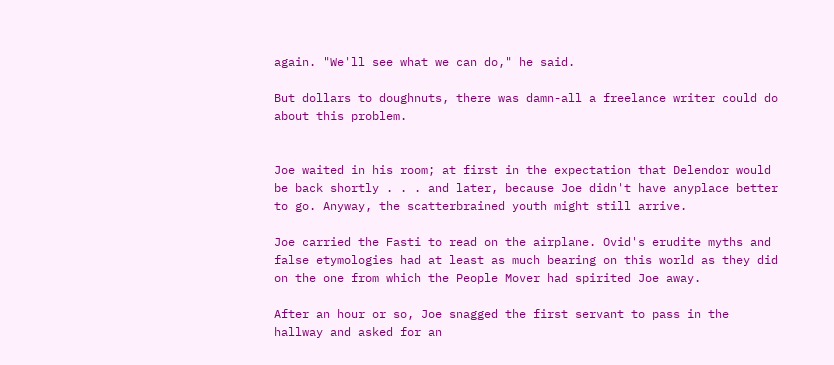again. "We'll see what we can do," he said.

But dollars to doughnuts, there was damn-all a freelance writer could do about this problem.


Joe waited in his room; at first in the expectation that Delendor would be back shortly . . . and later, because Joe didn't have anyplace better to go. Anyway, the scatterbrained youth might still arrive.

Joe carried the Fasti to read on the airplane. Ovid's erudite myths and false etymologies had at least as much bearing on this world as they did on the one from which the People Mover had spirited Joe away.

After an hour or so, Joe snagged the first servant to pass in the hallway and asked for an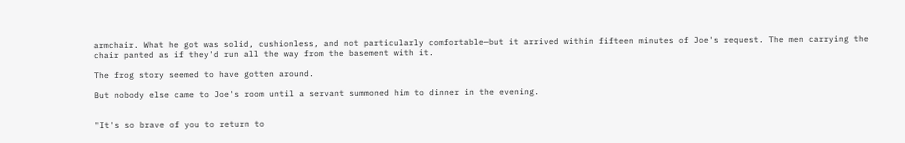armchair. What he got was solid, cushionless, and not particularly comfortable—but it arrived within fifteen minutes of Joe's request. The men carrying the chair panted as if they'd run all the way from the basement with it.

The frog story seemed to have gotten around.

But nobody else came to Joe's room until a servant summoned him to dinner in the evening.


"It's so brave of you to return to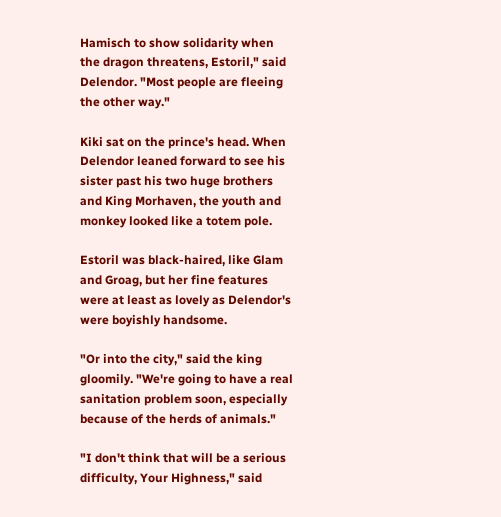Hamisch to show solidarity when the dragon threatens, Estoril," said Delendor. "Most people are fleeing the other way."

Kiki sat on the prince's head. When Delendor leaned forward to see his sister past his two huge brothers and King Morhaven, the youth and monkey looked like a totem pole.

Estoril was black-haired, like Glam and Groag, but her fine features were at least as lovely as Delendor's were boyishly handsome.

"Or into the city," said the king gloomily. "We're going to have a real sanitation problem soon, especially because of the herds of animals."

"I don't think that will be a serious difficulty, Your Highness," said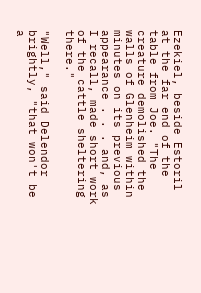Ezekiel, beside Estoril at the far end of the table from Joe. "The creature demolished the walls of Glenheim within minutes on its previous appearance . . . and, as I recall, made short work of the cattle sheltering there."

"Well," said Delendor brightly, "that won't be a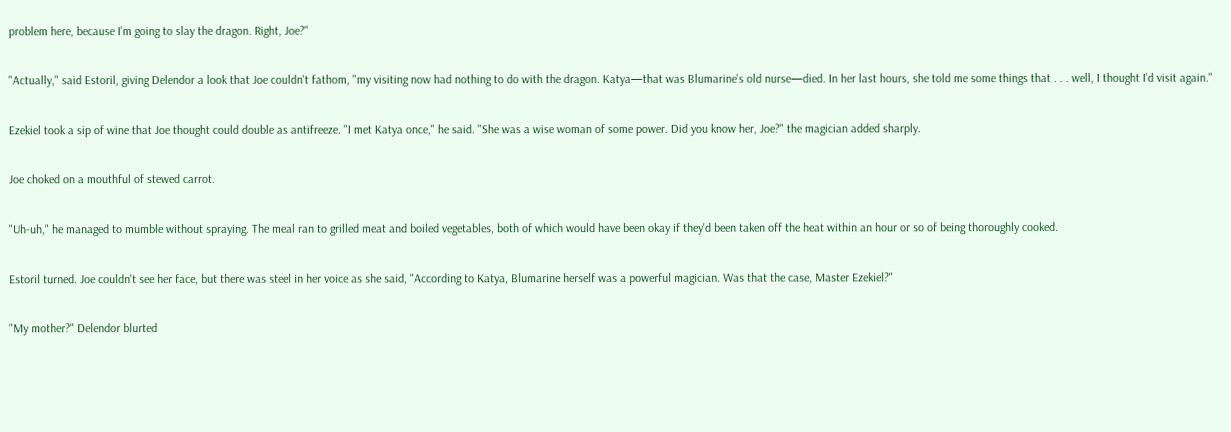problem here, because I'm going to slay the dragon. Right, Joe?"

"Actually," said Estoril, giving Delendor a look that Joe couldn't fathom, "my visiting now had nothing to do with the dragon. Katya—that was Blumarine's old nurse—died. In her last hours, she told me some things that . . . well, I thought I'd visit again."

Ezekiel took a sip of wine that Joe thought could double as antifreeze. "I met Katya once," he said. "She was a wise woman of some power. Did you know her, Joe?" the magician added sharply.

Joe choked on a mouthful of stewed carrot.

"Uh-uh," he managed to mumble without spraying. The meal ran to grilled meat and boiled vegetables, both of which would have been okay if they'd been taken off the heat within an hour or so of being thoroughly cooked.

Estoril turned. Joe couldn't see her face, but there was steel in her voice as she said, "According to Katya, Blumarine herself was a powerful magician. Was that the case, Master Ezekiel?"

"My mother?" Delendor blurted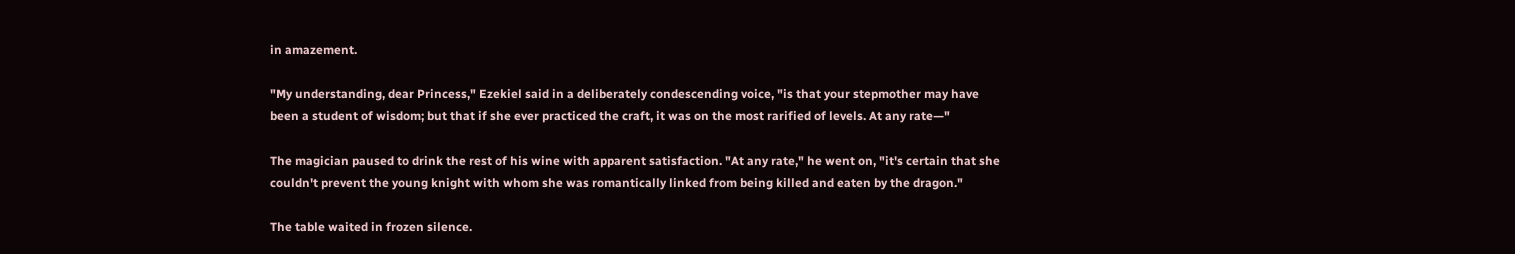in amazement.

"My understanding, dear Princess," Ezekiel said in a deliberately condescending voice, "is that your stepmother may have been a student of wisdom; but that if she ever practiced the craft, it was on the most rarified of levels. At any rate—"

The magician paused to drink the rest of his wine with apparent satisfaction. "At any rate," he went on, "it's certain that she couldn't prevent the young knight with whom she was romantically linked from being killed and eaten by the dragon."

The table waited in frozen silence.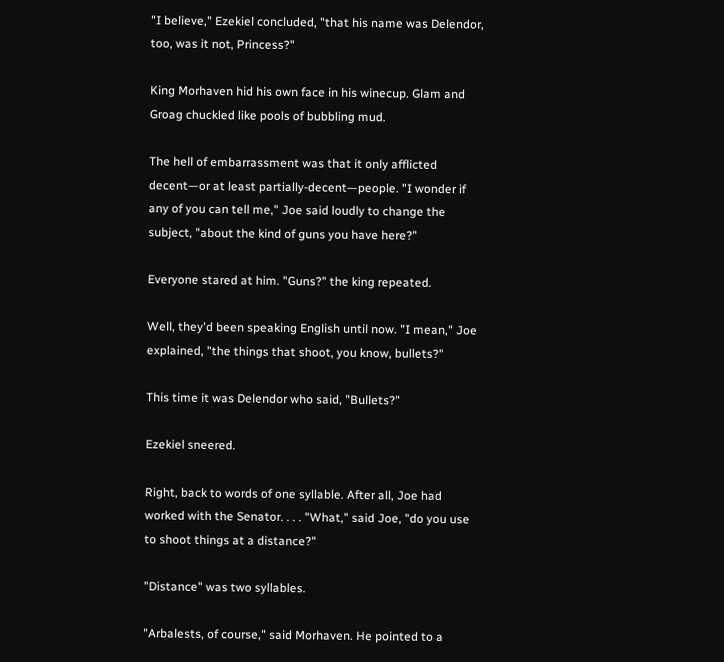"I believe," Ezekiel concluded, "that his name was Delendor, too, was it not, Princess?"

King Morhaven hid his own face in his winecup. Glam and Groag chuckled like pools of bubbling mud.

The hell of embarrassment was that it only afflicted decent—or at least partially-decent—people. "I wonder if any of you can tell me," Joe said loudly to change the subject, "about the kind of guns you have here?"

Everyone stared at him. "Guns?" the king repeated.

Well, they'd been speaking English until now. "I mean," Joe explained, "the things that shoot, you know, bullets?"

This time it was Delendor who said, "Bullets?"

Ezekiel sneered.

Right, back to words of one syllable. After all, Joe had worked with the Senator. . . . "What," said Joe, "do you use to shoot things at a distance?"

"Distance" was two syllables.

"Arbalests, of course," said Morhaven. He pointed to a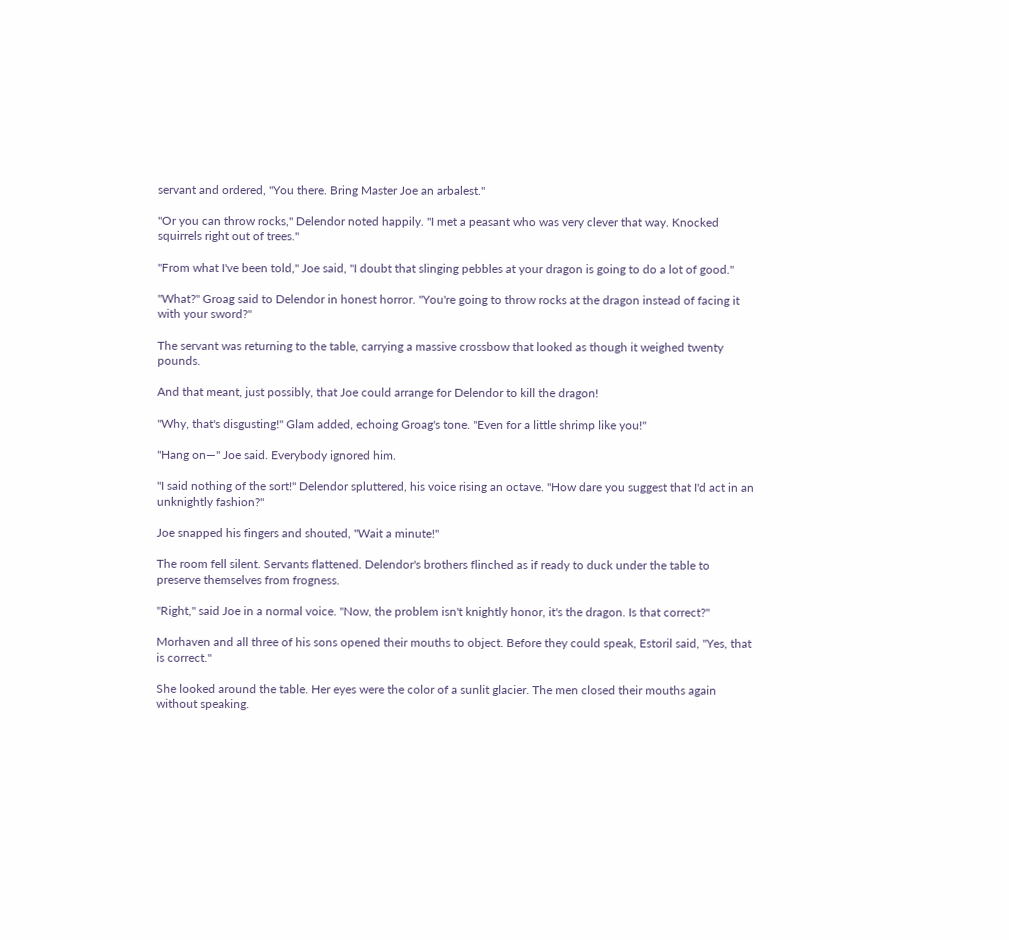servant and ordered, "You there. Bring Master Joe an arbalest."

"Or you can throw rocks," Delendor noted happily. "I met a peasant who was very clever that way. Knocked squirrels right out of trees."

"From what I've been told," Joe said, "I doubt that slinging pebbles at your dragon is going to do a lot of good."

"What?" Groag said to Delendor in honest horror. "You're going to throw rocks at the dragon instead of facing it with your sword?"

The servant was returning to the table, carrying a massive crossbow that looked as though it weighed twenty pounds.

And that meant, just possibly, that Joe could arrange for Delendor to kill the dragon!

"Why, that's disgusting!" Glam added, echoing Groag's tone. "Even for a little shrimp like you!"

"Hang on—" Joe said. Everybody ignored him.

"I said nothing of the sort!" Delendor spluttered, his voice rising an octave. "How dare you suggest that I'd act in an unknightly fashion?"

Joe snapped his fingers and shouted, "Wait a minute!"

The room fell silent. Servants flattened. Delendor's brothers flinched as if ready to duck under the table to preserve themselves from frogness.

"Right," said Joe in a normal voice. "Now, the problem isn't knightly honor, it's the dragon. Is that correct?"

Morhaven and all three of his sons opened their mouths to object. Before they could speak, Estoril said, "Yes, that is correct."

She looked around the table. Her eyes were the color of a sunlit glacier. The men closed their mouths again without speaking.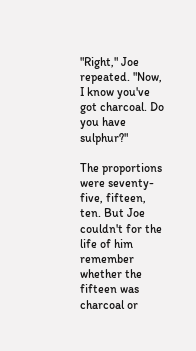"Right," Joe repeated. "Now, I know you've got charcoal. Do you have sulphur?"

The proportions were seventy-five, fifteen, ten. But Joe couldn't for the life of him remember whether the fifteen was charcoal or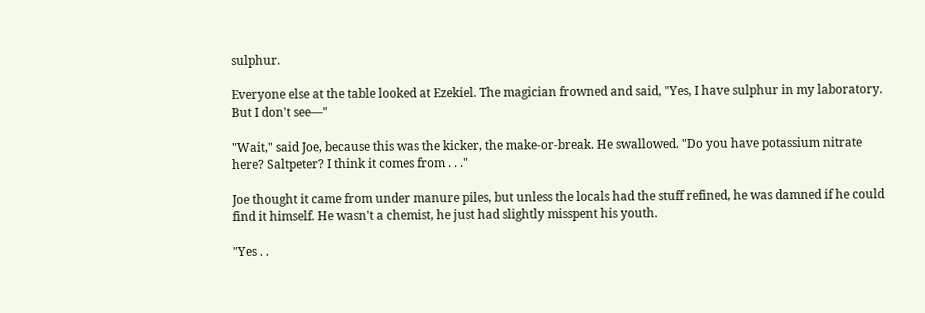sulphur.

Everyone else at the table looked at Ezekiel. The magician frowned and said, "Yes, I have sulphur in my laboratory. But I don't see—"

"Wait," said Joe, because this was the kicker, the make-or-break. He swallowed. "Do you have potassium nitrate here? Saltpeter? I think it comes from . . ."

Joe thought it came from under manure piles, but unless the locals had the stuff refined, he was damned if he could find it himself. He wasn't a chemist, he just had slightly misspent his youth.

"Yes . .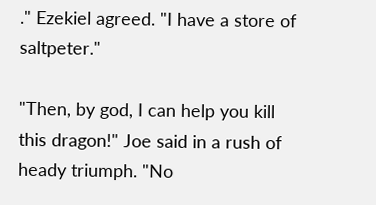." Ezekiel agreed. "I have a store of saltpeter."

"Then, by god, I can help you kill this dragon!" Joe said in a rush of heady triumph. "No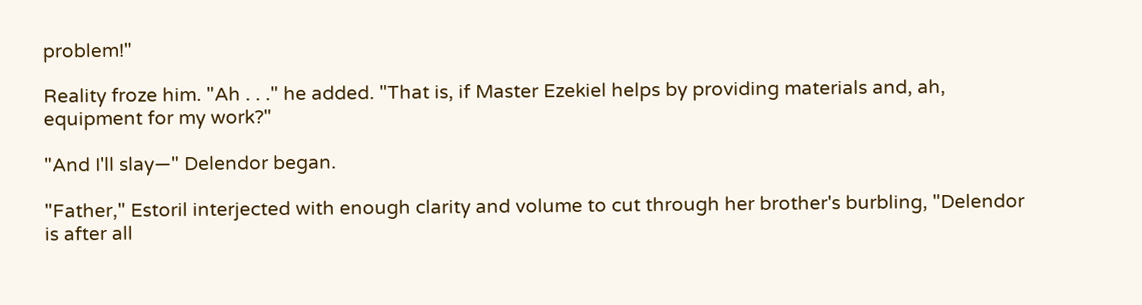problem!"

Reality froze him. "Ah . . ." he added. "That is, if Master Ezekiel helps by providing materials and, ah, equipment for my work?"

"And I'll slay—" Delendor began.

"Father," Estoril interjected with enough clarity and volume to cut through her brother's burbling, "Delendor is after all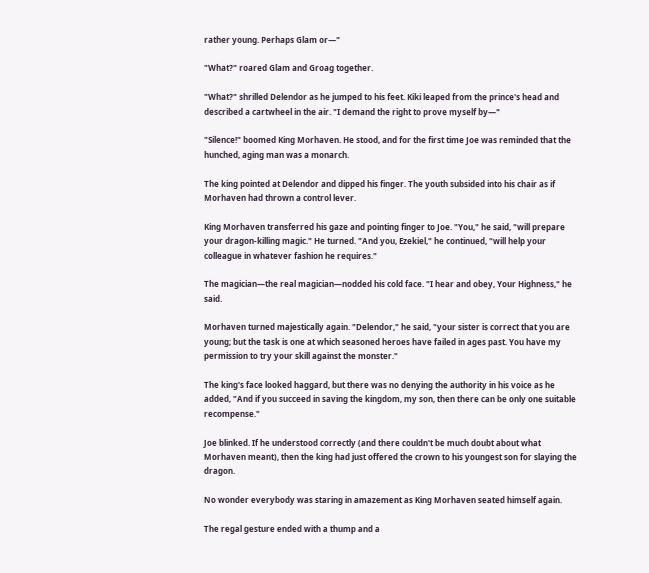rather young. Perhaps Glam or—"

"What?" roared Glam and Groag together.

"What?" shrilled Delendor as he jumped to his feet. Kiki leaped from the prince's head and described a cartwheel in the air. "I demand the right to prove myself by—"

"Silence!" boomed King Morhaven. He stood, and for the first time Joe was reminded that the hunched, aging man was a monarch.

The king pointed at Delendor and dipped his finger. The youth subsided into his chair as if Morhaven had thrown a control lever.

King Morhaven transferred his gaze and pointing finger to Joe. "You," he said, "will prepare your dragon-killing magic." He turned. "And you, Ezekiel," he continued, "will help your colleague in whatever fashion he requires."

The magician—the real magician—nodded his cold face. "I hear and obey, Your Highness," he said.

Morhaven turned majestically again. "Delendor," he said, "your sister is correct that you are young; but the task is one at which seasoned heroes have failed in ages past. You have my permission to try your skill against the monster."

The king's face looked haggard, but there was no denying the authority in his voice as he added, "And if you succeed in saving the kingdom, my son, then there can be only one suitable recompense."

Joe blinked. If he understood correctly (and there couldn't be much doubt about what Morhaven meant), then the king had just offered the crown to his youngest son for slaying the dragon.

No wonder everybody was staring in amazement as King Morhaven seated himself again.

The regal gesture ended with a thump and a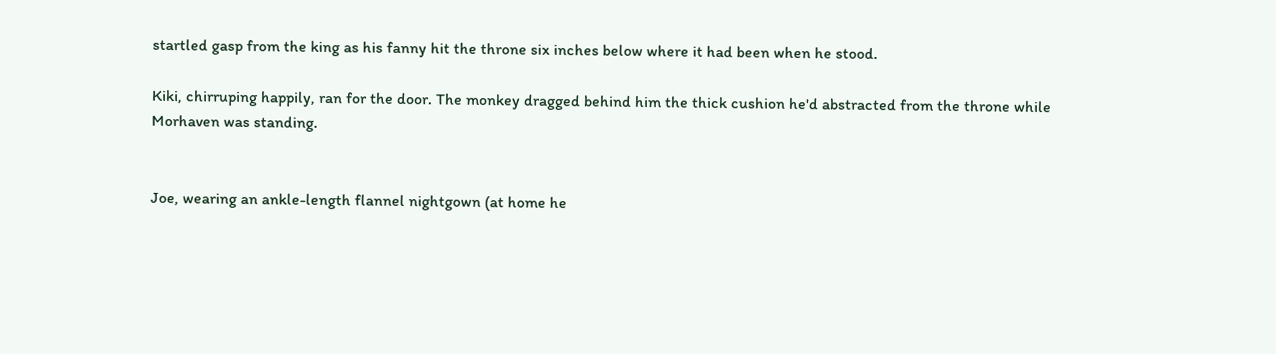startled gasp from the king as his fanny hit the throne six inches below where it had been when he stood.

Kiki, chirruping happily, ran for the door. The monkey dragged behind him the thick cushion he'd abstracted from the throne while Morhaven was standing.


Joe, wearing an ankle-length flannel nightgown (at home he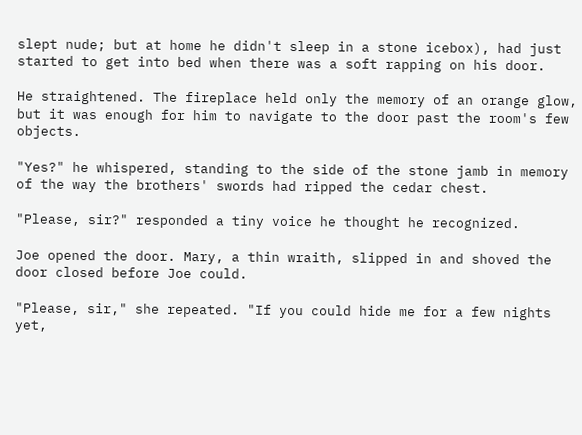slept nude; but at home he didn't sleep in a stone icebox), had just started to get into bed when there was a soft rapping on his door.

He straightened. The fireplace held only the memory of an orange glow, but it was enough for him to navigate to the door past the room's few objects.

"Yes?" he whispered, standing to the side of the stone jamb in memory of the way the brothers' swords had ripped the cedar chest.

"Please, sir?" responded a tiny voice he thought he recognized.

Joe opened the door. Mary, a thin wraith, slipped in and shoved the door closed before Joe could.

"Please, sir," she repeated. "If you could hide me for a few nights yet,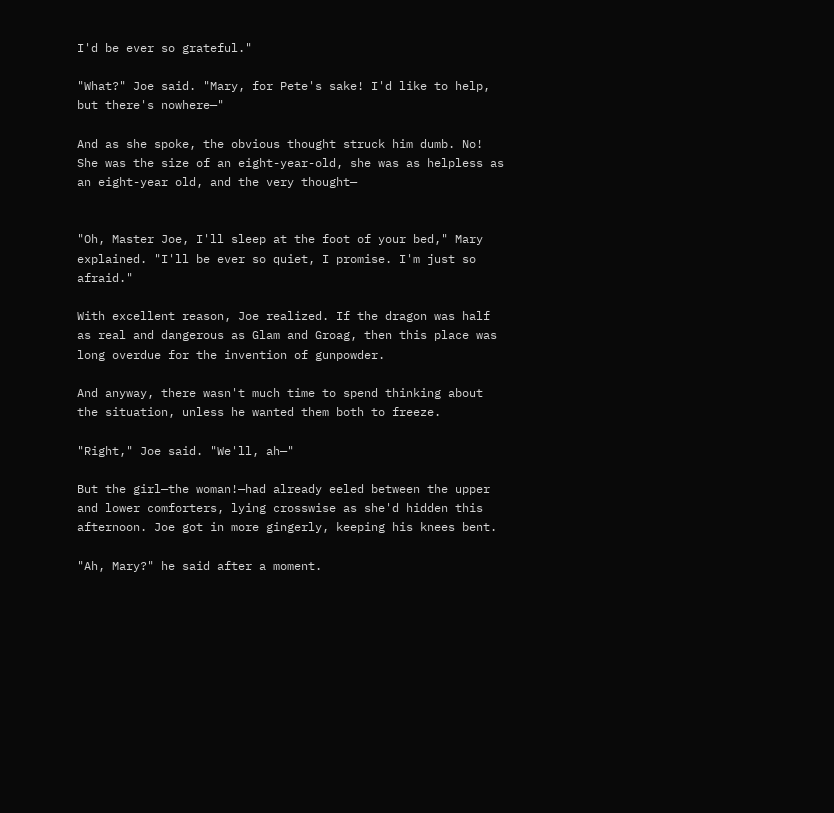I'd be ever so grateful."

"What?" Joe said. "Mary, for Pete's sake! I'd like to help, but there's nowhere—"

And as she spoke, the obvious thought struck him dumb. No! She was the size of an eight-year-old, she was as helpless as an eight-year old, and the very thought—


"Oh, Master Joe, I'll sleep at the foot of your bed," Mary explained. "I'll be ever so quiet, I promise. I'm just so afraid."

With excellent reason, Joe realized. If the dragon was half as real and dangerous as Glam and Groag, then this place was long overdue for the invention of gunpowder.

And anyway, there wasn't much time to spend thinking about the situation, unless he wanted them both to freeze.

"Right," Joe said. "We'll, ah—"

But the girl—the woman!—had already eeled between the upper and lower comforters, lying crosswise as she'd hidden this afternoon. Joe got in more gingerly, keeping his knees bent.

"Ah, Mary?" he said after a moment.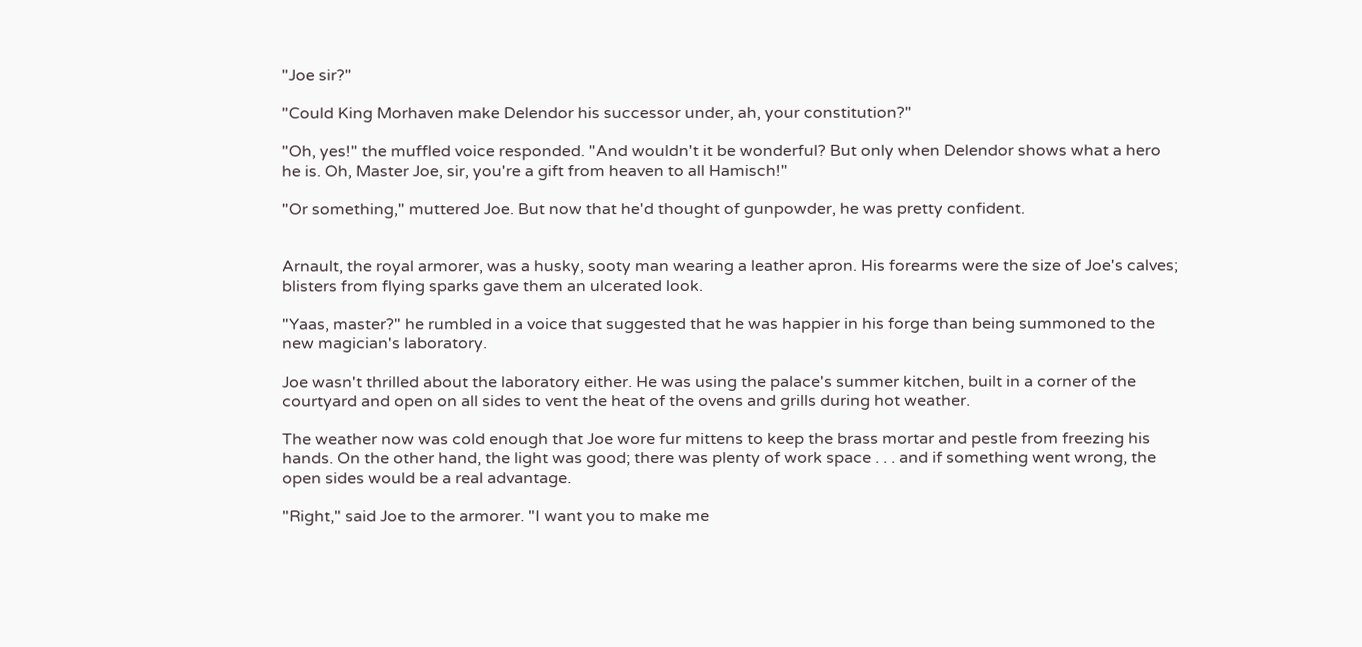"Joe sir?"

"Could King Morhaven make Delendor his successor under, ah, your constitution?"

"Oh, yes!" the muffled voice responded. "And wouldn't it be wonderful? But only when Delendor shows what a hero he is. Oh, Master Joe, sir, you're a gift from heaven to all Hamisch!"

"Or something," muttered Joe. But now that he'd thought of gunpowder, he was pretty confident.


Arnault, the royal armorer, was a husky, sooty man wearing a leather apron. His forearms were the size of Joe's calves; blisters from flying sparks gave them an ulcerated look.

"Yaas, master?" he rumbled in a voice that suggested that he was happier in his forge than being summoned to the new magician's laboratory.

Joe wasn't thrilled about the laboratory either. He was using the palace's summer kitchen, built in a corner of the courtyard and open on all sides to vent the heat of the ovens and grills during hot weather.

The weather now was cold enough that Joe wore fur mittens to keep the brass mortar and pestle from freezing his hands. On the other hand, the light was good; there was plenty of work space . . . and if something went wrong, the open sides would be a real advantage.

"Right," said Joe to the armorer. "I want you to make me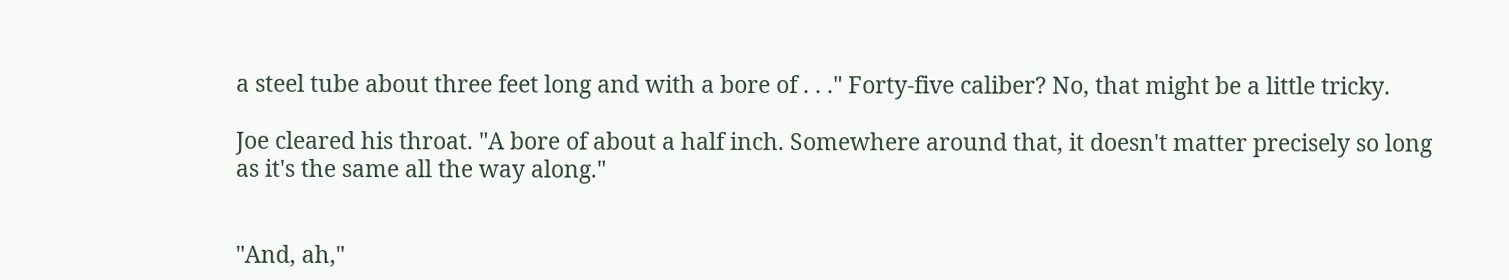a steel tube about three feet long and with a bore of . . ." Forty-five caliber? No, that might be a little tricky.

Joe cleared his throat. "A bore of about a half inch. Somewhere around that, it doesn't matter precisely so long as it's the same all the way along."


"And, ah,"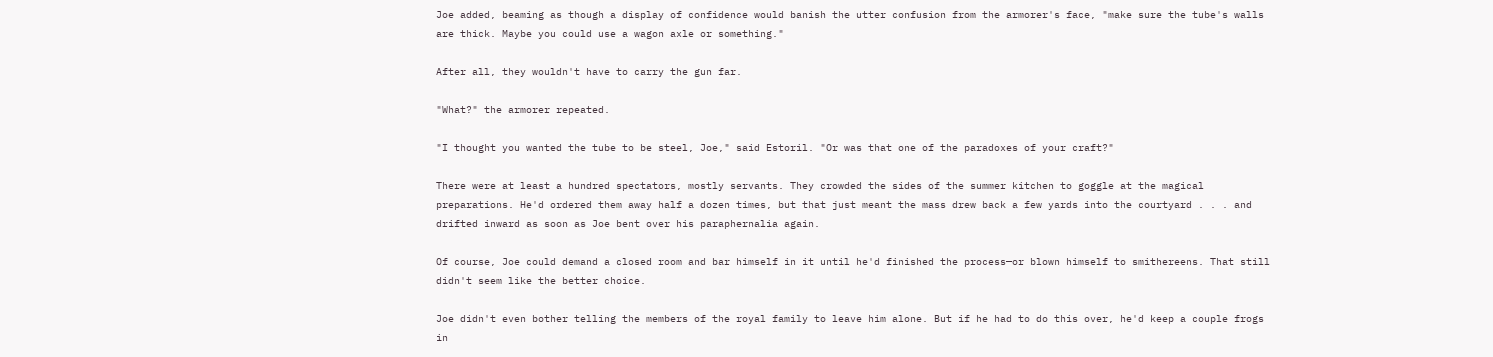Joe added, beaming as though a display of confidence would banish the utter confusion from the armorer's face, "make sure the tube's walls are thick. Maybe you could use a wagon axle or something."

After all, they wouldn't have to carry the gun far.

"What?" the armorer repeated.

"I thought you wanted the tube to be steel, Joe," said Estoril. "Or was that one of the paradoxes of your craft?"

There were at least a hundred spectators, mostly servants. They crowded the sides of the summer kitchen to goggle at the magical preparations. He'd ordered them away half a dozen times, but that just meant the mass drew back a few yards into the courtyard . . . and drifted inward as soon as Joe bent over his paraphernalia again.

Of course, Joe could demand a closed room and bar himself in it until he'd finished the process—or blown himself to smithereens. That still didn't seem like the better choice.

Joe didn't even bother telling the members of the royal family to leave him alone. But if he had to do this over, he'd keep a couple frogs in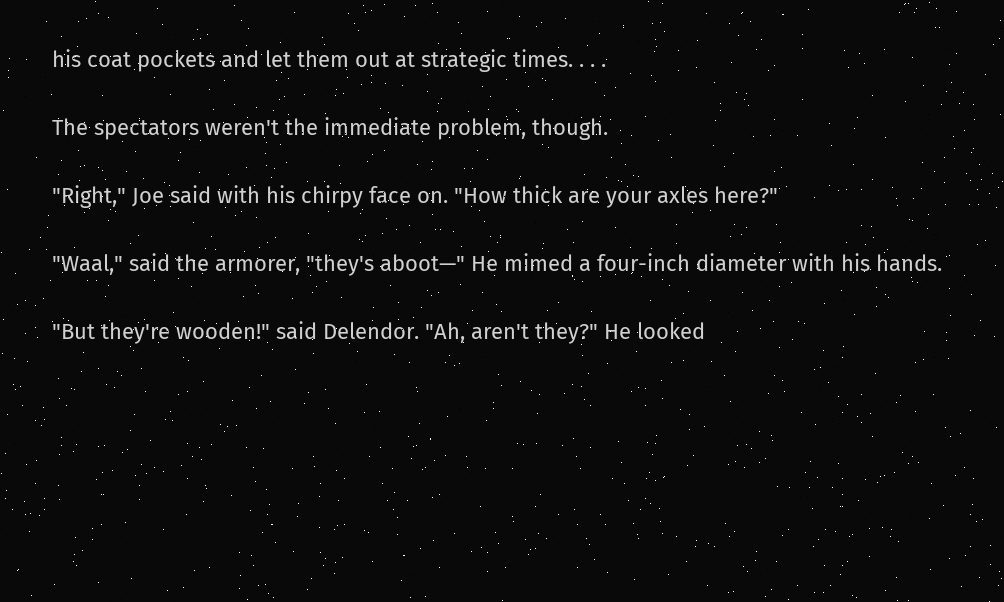his coat pockets and let them out at strategic times. . . .

The spectators weren't the immediate problem, though.

"Right," Joe said with his chirpy face on. "How thick are your axles here?"

"Waal," said the armorer, "they's aboot—" He mimed a four-inch diameter with his hands.

"But they're wooden!" said Delendor. "Ah, aren't they?" He looked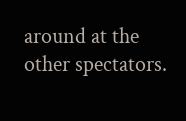around at the other spectators.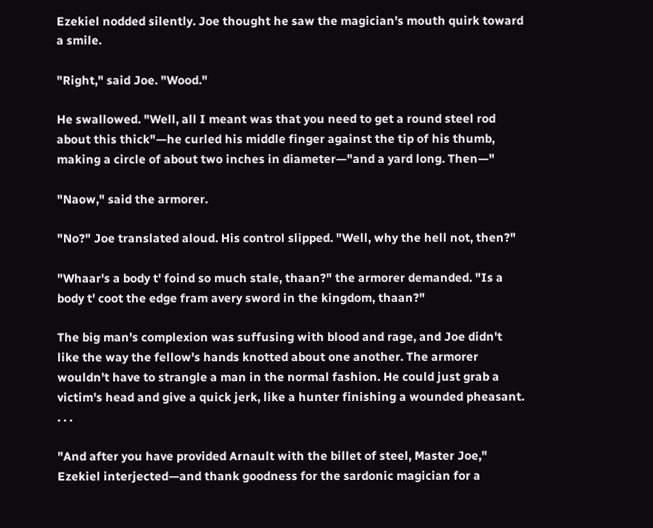Ezekiel nodded silently. Joe thought he saw the magician's mouth quirk toward a smile.

"Right," said Joe. "Wood."

He swallowed. "Well, all I meant was that you need to get a round steel rod about this thick"—he curled his middle finger against the tip of his thumb, making a circle of about two inches in diameter—"and a yard long. Then—"

"Naow," said the armorer.

"No?" Joe translated aloud. His control slipped. "Well, why the hell not, then?"

"Whaar's a body t' foind so much stale, thaan?" the armorer demanded. "Is a body t' coot the edge fram avery sword in the kingdom, thaan?"

The big man's complexion was suffusing with blood and rage, and Joe didn't like the way the fellow's hands knotted about one another. The armorer wouldn't have to strangle a man in the normal fashion. He could just grab a victim's head and give a quick jerk, like a hunter finishing a wounded pheasant. . . .

"And after you have provided Arnault with the billet of steel, Master Joe," Ezekiel interjected—and thank goodness for the sardonic magician for a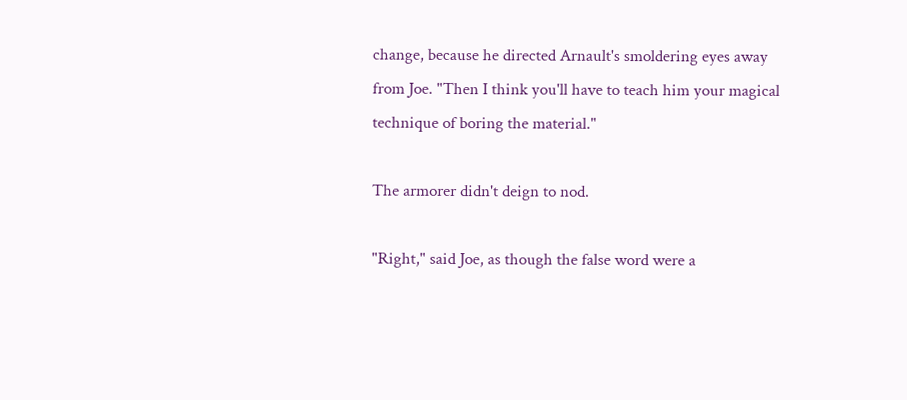change, because he directed Arnault's smoldering eyes away from Joe. "Then I think you'll have to teach him your magical technique of boring the material."

The armorer didn't deign to nod.

"Right," said Joe, as though the false word were a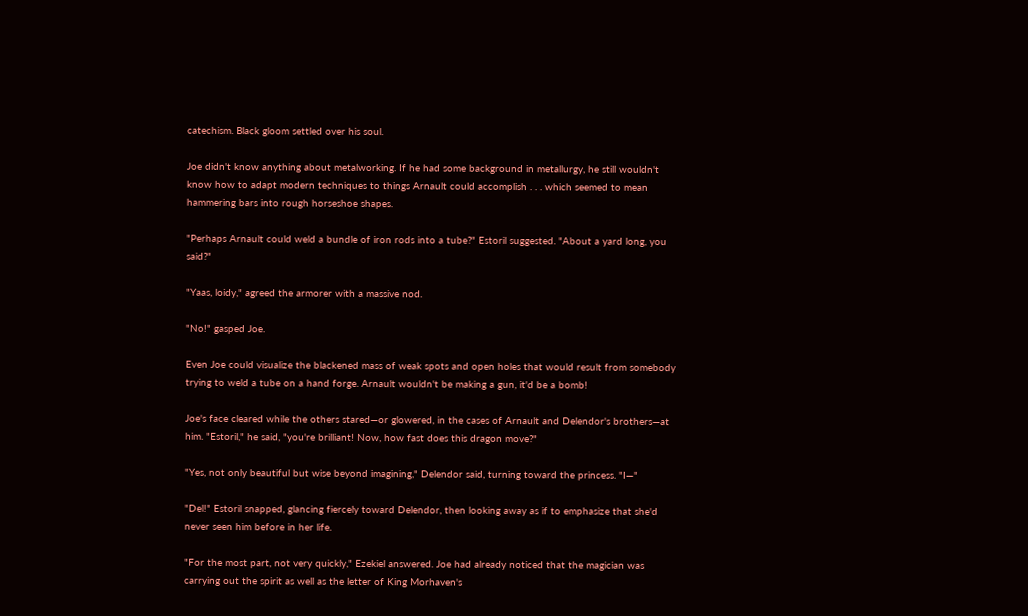catechism. Black gloom settled over his soul.

Joe didn't know anything about metalworking. If he had some background in metallurgy, he still wouldn't know how to adapt modern techniques to things Arnault could accomplish . . . which seemed to mean hammering bars into rough horseshoe shapes.

"Perhaps Arnault could weld a bundle of iron rods into a tube?" Estoril suggested. "About a yard long, you said?"

"Yaas, loidy," agreed the armorer with a massive nod.

"No!" gasped Joe.

Even Joe could visualize the blackened mass of weak spots and open holes that would result from somebody trying to weld a tube on a hand forge. Arnault wouldn't be making a gun, it'd be a bomb!

Joe's face cleared while the others stared—or glowered, in the cases of Arnault and Delendor's brothers—at him. "Estoril," he said, "you're brilliant! Now, how fast does this dragon move?"

"Yes, not only beautiful but wise beyond imagining," Delendor said, turning toward the princess. "I—"

"Del!" Estoril snapped, glancing fiercely toward Delendor, then looking away as if to emphasize that she'd never seen him before in her life.

"For the most part, not very quickly," Ezekiel answered. Joe had already noticed that the magician was carrying out the spirit as well as the letter of King Morhaven's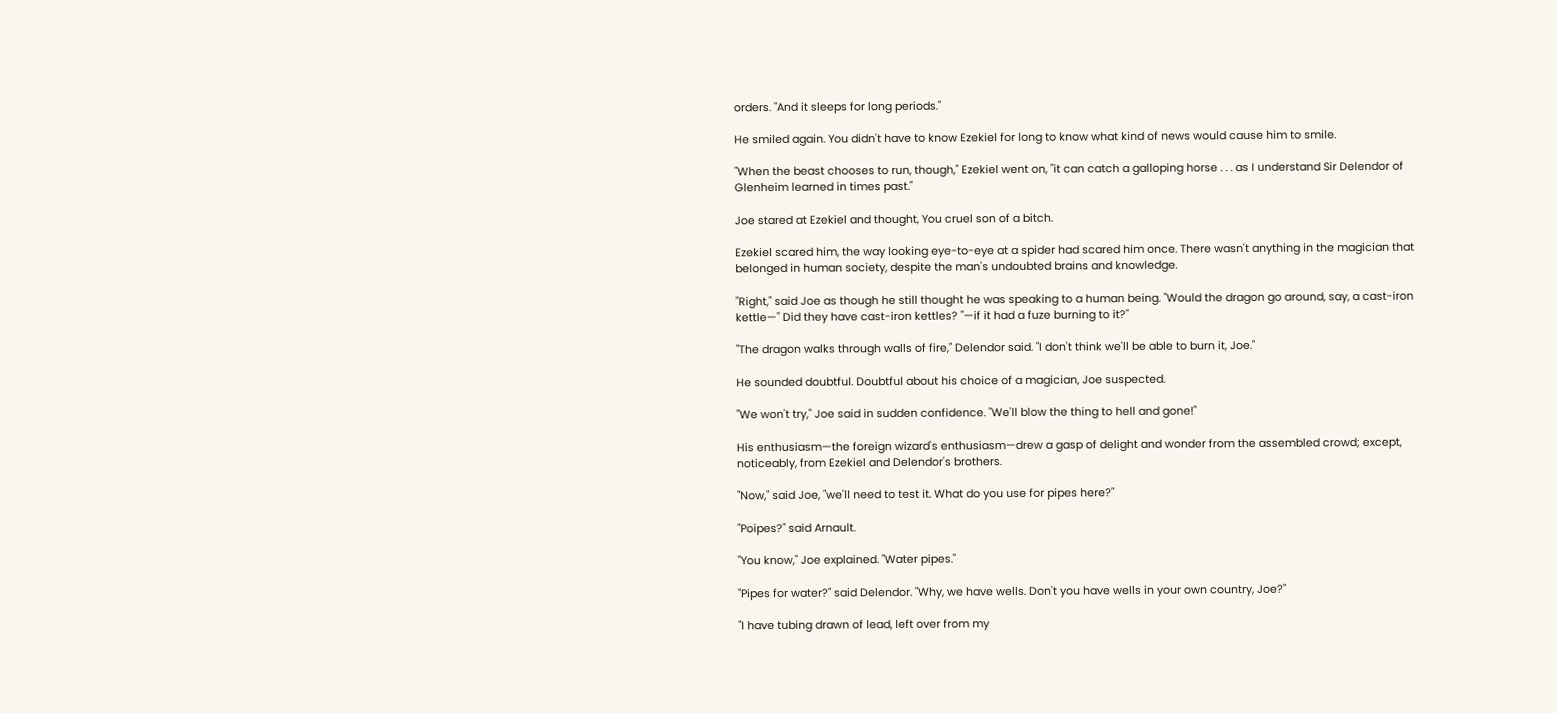orders. "And it sleeps for long periods."

He smiled again. You didn't have to know Ezekiel for long to know what kind of news would cause him to smile.

"When the beast chooses to run, though," Ezekiel went on, "it can catch a galloping horse . . . as I understand Sir Delendor of Glenheim learned in times past."

Joe stared at Ezekiel and thought, You cruel son of a bitch.

Ezekiel scared him, the way looking eye-to-eye at a spider had scared him once. There wasn't anything in the magician that belonged in human society, despite the man's undoubted brains and knowledge.

"Right," said Joe as though he still thought he was speaking to a human being. "Would the dragon go around, say, a cast-iron kettle—" Did they have cast-iron kettles? "—if it had a fuze burning to it?"

"The dragon walks through walls of fire," Delendor said. "I don't think we'll be able to burn it, Joe."

He sounded doubtful. Doubtful about his choice of a magician, Joe suspected.

"We won't try," Joe said in sudden confidence. "We'll blow the thing to hell and gone!"

His enthusiasm—the foreign wizard's enthusiasm—drew a gasp of delight and wonder from the assembled crowd; except, noticeably, from Ezekiel and Delendor's brothers.

"Now," said Joe, "we'll need to test it. What do you use for pipes here?"

"Poipes?" said Arnault.

"You know," Joe explained. "Water pipes."

"Pipes for water?" said Delendor. "Why, we have wells. Don't you have wells in your own country, Joe?"

"I have tubing drawn of lead, left over from my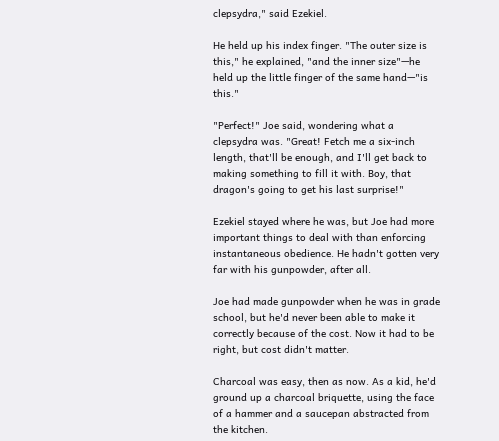clepsydra," said Ezekiel.

He held up his index finger. "The outer size is this," he explained, "and the inner size"—he held up the little finger of the same hand—"is this."

"Perfect!" Joe said, wondering what a clepsydra was. "Great! Fetch me a six-inch length, that'll be enough, and I'll get back to making something to fill it with. Boy, that dragon's going to get his last surprise!"

Ezekiel stayed where he was, but Joe had more important things to deal with than enforcing instantaneous obedience. He hadn't gotten very far with his gunpowder, after all.

Joe had made gunpowder when he was in grade school, but he'd never been able to make it correctly because of the cost. Now it had to be right, but cost didn't matter.

Charcoal was easy, then as now. As a kid, he'd ground up a charcoal briquette, using the face of a hammer and a saucepan abstracted from the kitchen.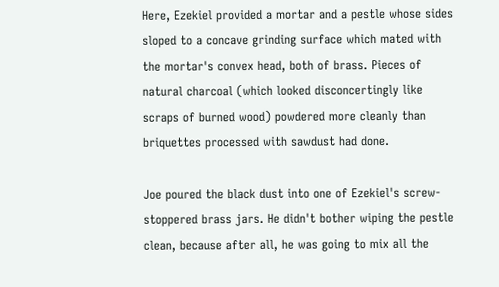Here, Ezekiel provided a mortar and a pestle whose sides sloped to a concave grinding surface which mated with the mortar's convex head, both of brass. Pieces of natural charcoal (which looked disconcertingly like scraps of burned wood) powdered more cleanly than briquettes processed with sawdust had done.

Joe poured the black dust into one of Ezekiel's screw-stoppered brass jars. He didn't bother wiping the pestle clean, because after all, he was going to mix all the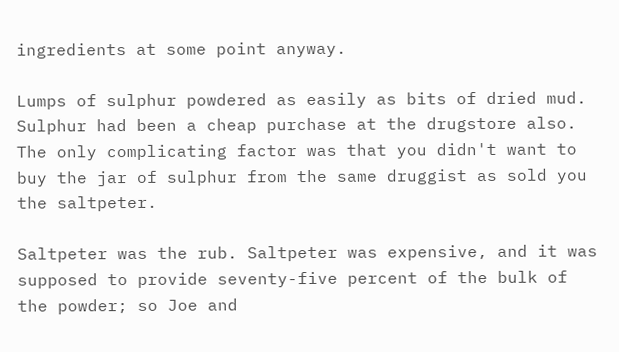ingredients at some point anyway.

Lumps of sulphur powdered as easily as bits of dried mud. Sulphur had been a cheap purchase at the drugstore also. The only complicating factor was that you didn't want to buy the jar of sulphur from the same druggist as sold you the saltpeter.

Saltpeter was the rub. Saltpeter was expensive, and it was supposed to provide seventy-five percent of the bulk of the powder; so Joe and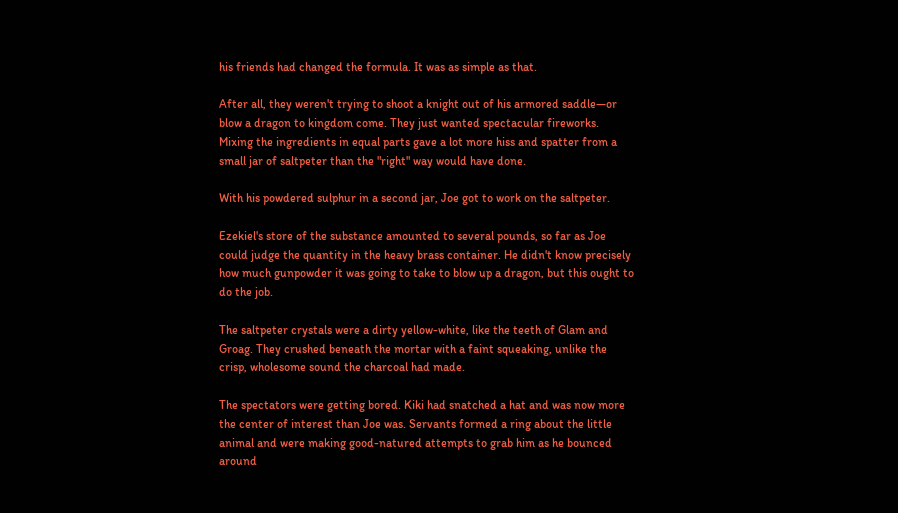his friends had changed the formula. It was as simple as that.

After all, they weren't trying to shoot a knight out of his armored saddle—or blow a dragon to kingdom come. They just wanted spectacular fireworks. Mixing the ingredients in equal parts gave a lot more hiss and spatter from a small jar of saltpeter than the "right" way would have done.

With his powdered sulphur in a second jar, Joe got to work on the saltpeter.

Ezekiel's store of the substance amounted to several pounds, so far as Joe could judge the quantity in the heavy brass container. He didn't know precisely how much gunpowder it was going to take to blow up a dragon, but this ought to do the job.

The saltpeter crystals were a dirty yellow-white, like the teeth of Glam and Groag. They crushed beneath the mortar with a faint squeaking, unlike the crisp, wholesome sound the charcoal had made.

The spectators were getting bored. Kiki had snatched a hat and was now more the center of interest than Joe was. Servants formed a ring about the little animal and were making good-natured attempts to grab him as he bounced around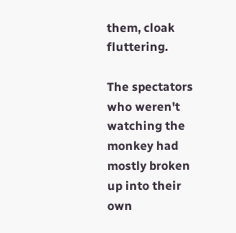them, cloak fluttering.

The spectators who weren't watching the monkey had mostly broken up into their own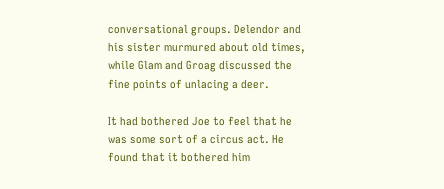conversational groups. Delendor and his sister murmured about old times, while Glam and Groag discussed the fine points of unlacing a deer.

It had bothered Joe to feel that he was some sort of a circus act. He found that it bothered him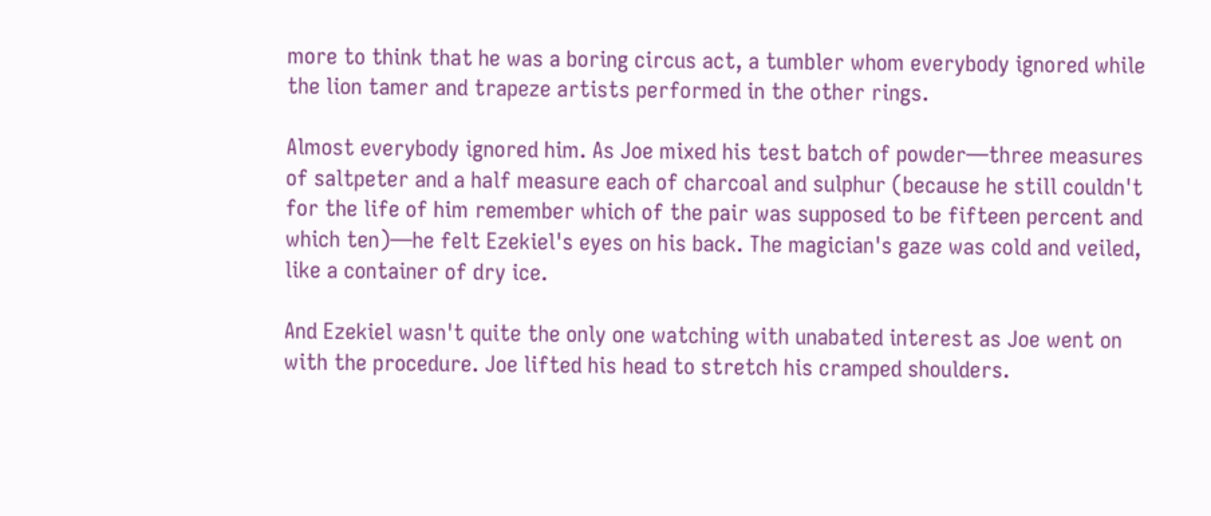more to think that he was a boring circus act, a tumbler whom everybody ignored while the lion tamer and trapeze artists performed in the other rings.

Almost everybody ignored him. As Joe mixed his test batch of powder—three measures of saltpeter and a half measure each of charcoal and sulphur (because he still couldn't for the life of him remember which of the pair was supposed to be fifteen percent and which ten)—he felt Ezekiel's eyes on his back. The magician's gaze was cold and veiled, like a container of dry ice.

And Ezekiel wasn't quite the only one watching with unabated interest as Joe went on with the procedure. Joe lifted his head to stretch his cramped shoulders.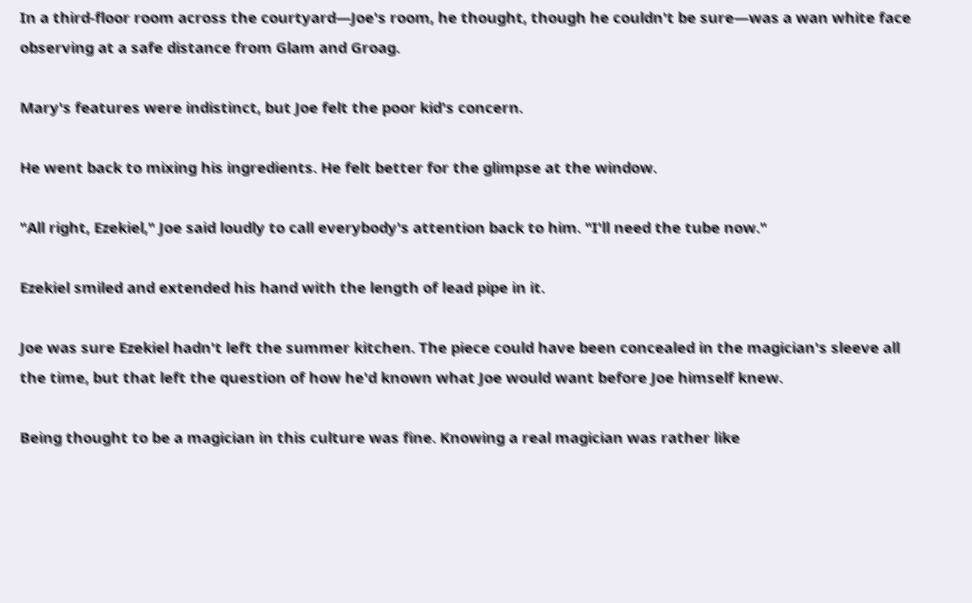In a third-floor room across the courtyard—Joe's room, he thought, though he couldn't be sure—was a wan white face observing at a safe distance from Glam and Groag.

Mary's features were indistinct, but Joe felt the poor kid's concern.

He went back to mixing his ingredients. He felt better for the glimpse at the window.

"All right, Ezekiel," Joe said loudly to call everybody's attention back to him. "I'll need the tube now."

Ezekiel smiled and extended his hand with the length of lead pipe in it.

Joe was sure Ezekiel hadn't left the summer kitchen. The piece could have been concealed in the magician's sleeve all the time, but that left the question of how he'd known what Joe would want before Joe himself knew.

Being thought to be a magician in this culture was fine. Knowing a real magician was rather like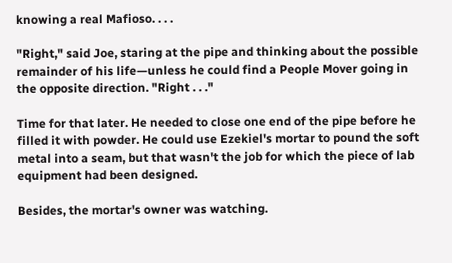knowing a real Mafioso. . . .

"Right," said Joe, staring at the pipe and thinking about the possible remainder of his life—unless he could find a People Mover going in the opposite direction. "Right . . ."

Time for that later. He needed to close one end of the pipe before he filled it with powder. He could use Ezekiel's mortar to pound the soft metal into a seam, but that wasn't the job for which the piece of lab equipment had been designed.

Besides, the mortar's owner was watching.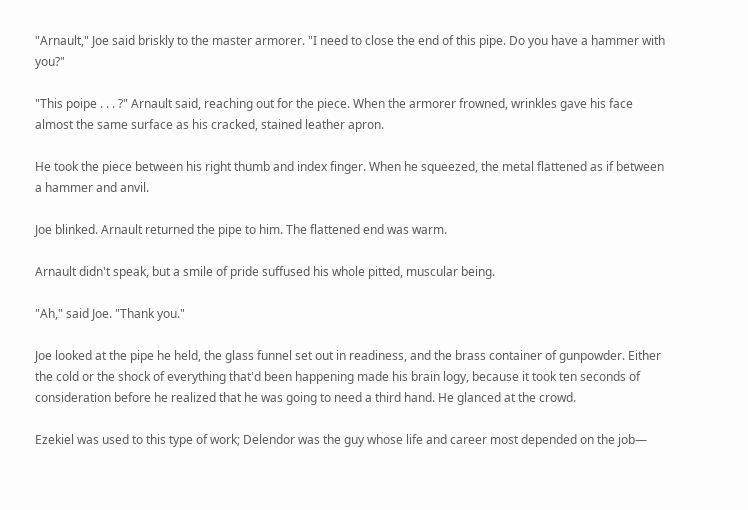"Arnault," Joe said briskly to the master armorer. "I need to close the end of this pipe. Do you have a hammer with you?"

"This poipe . . . ?" Arnault said, reaching out for the piece. When the armorer frowned, wrinkles gave his face almost the same surface as his cracked, stained leather apron.

He took the piece between his right thumb and index finger. When he squeezed, the metal flattened as if between a hammer and anvil.

Joe blinked. Arnault returned the pipe to him. The flattened end was warm.

Arnault didn't speak, but a smile of pride suffused his whole pitted, muscular being.

"Ah," said Joe. "Thank you."

Joe looked at the pipe he held, the glass funnel set out in readiness, and the brass container of gunpowder. Either the cold or the shock of everything that'd been happening made his brain logy, because it took ten seconds of consideration before he realized that he was going to need a third hand. He glanced at the crowd.

Ezekiel was used to this type of work; Delendor was the guy whose life and career most depended on the job—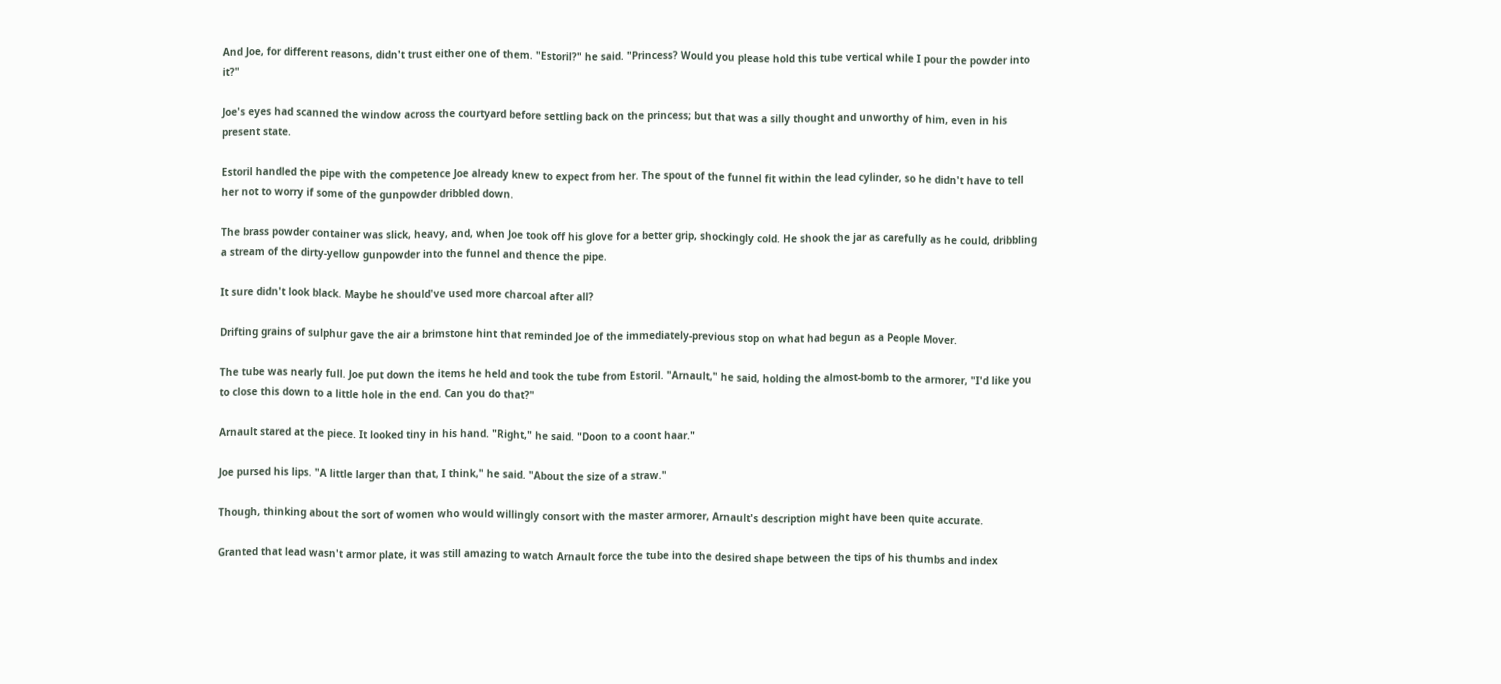And Joe, for different reasons, didn't trust either one of them. "Estoril?" he said. "Princess? Would you please hold this tube vertical while I pour the powder into it?"

Joe's eyes had scanned the window across the courtyard before settling back on the princess; but that was a silly thought and unworthy of him, even in his present state.

Estoril handled the pipe with the competence Joe already knew to expect from her. The spout of the funnel fit within the lead cylinder, so he didn't have to tell her not to worry if some of the gunpowder dribbled down.

The brass powder container was slick, heavy, and, when Joe took off his glove for a better grip, shockingly cold. He shook the jar as carefully as he could, dribbling a stream of the dirty-yellow gunpowder into the funnel and thence the pipe.

It sure didn't look black. Maybe he should've used more charcoal after all?

Drifting grains of sulphur gave the air a brimstone hint that reminded Joe of the immediately-previous stop on what had begun as a People Mover.

The tube was nearly full. Joe put down the items he held and took the tube from Estoril. "Arnault," he said, holding the almost-bomb to the armorer, "I'd like you to close this down to a little hole in the end. Can you do that?"

Arnault stared at the piece. It looked tiny in his hand. "Right," he said. "Doon to a coont haar."

Joe pursed his lips. "A little larger than that, I think," he said. "About the size of a straw."

Though, thinking about the sort of women who would willingly consort with the master armorer, Arnault's description might have been quite accurate.

Granted that lead wasn't armor plate, it was still amazing to watch Arnault force the tube into the desired shape between the tips of his thumbs and index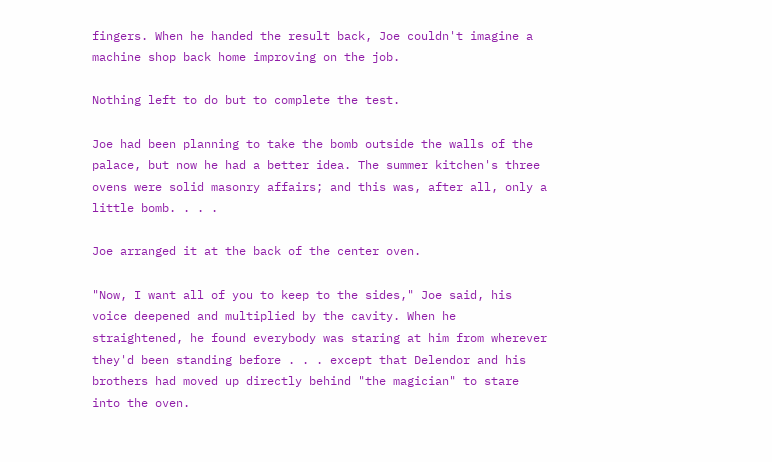fingers. When he handed the result back, Joe couldn't imagine a machine shop back home improving on the job.

Nothing left to do but to complete the test.

Joe had been planning to take the bomb outside the walls of the palace, but now he had a better idea. The summer kitchen's three ovens were solid masonry affairs; and this was, after all, only a little bomb. . . .

Joe arranged it at the back of the center oven.

"Now, I want all of you to keep to the sides," Joe said, his voice deepened and multiplied by the cavity. When he straightened, he found everybody was staring at him from wherever they'd been standing before . . . except that Delendor and his brothers had moved up directly behind "the magician" to stare into the oven.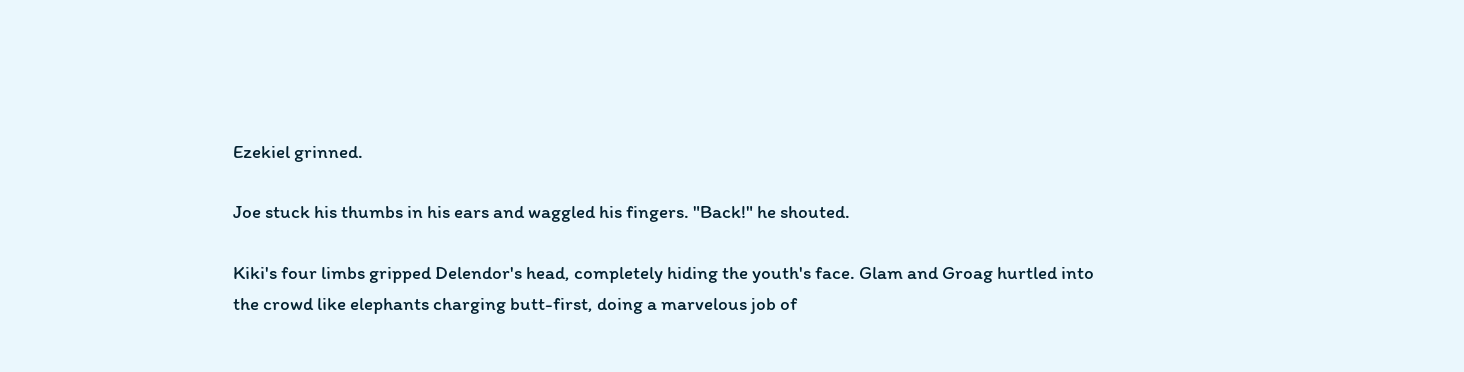Ezekiel grinned.

Joe stuck his thumbs in his ears and waggled his fingers. "Back!" he shouted.

Kiki's four limbs gripped Delendor's head, completely hiding the youth's face. Glam and Groag hurtled into the crowd like elephants charging butt-first, doing a marvelous job of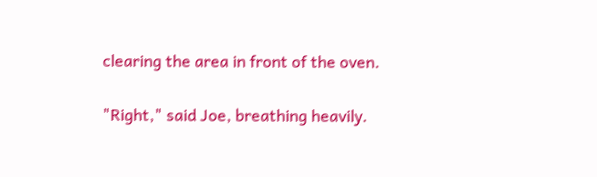clearing the area in front of the oven.

"Right," said Joe, breathing heavily.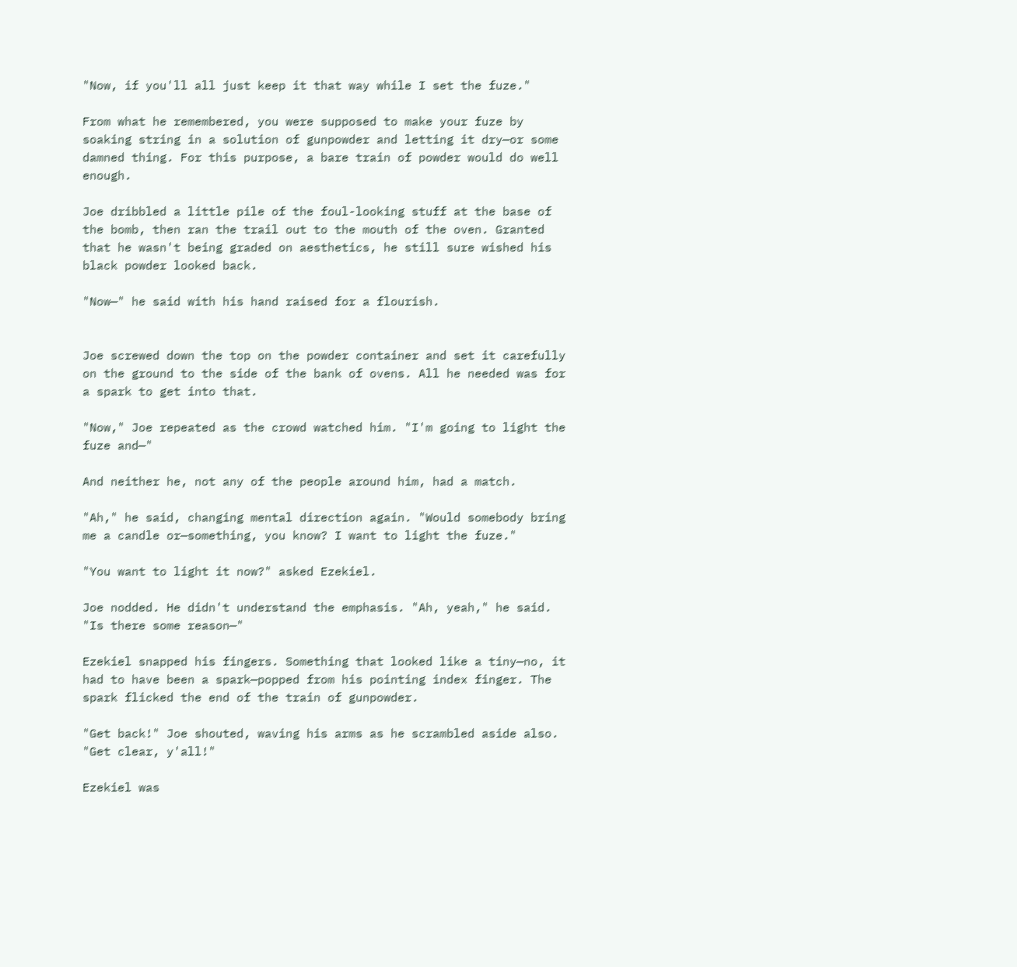"Now, if you'll all just keep it that way while I set the fuze."

From what he remembered, you were supposed to make your fuze by soaking string in a solution of gunpowder and letting it dry—or some damned thing. For this purpose, a bare train of powder would do well enough.

Joe dribbled a little pile of the foul-looking stuff at the base of the bomb, then ran the trail out to the mouth of the oven. Granted that he wasn't being graded on aesthetics, he still sure wished his black powder looked back.

"Now—" he said with his hand raised for a flourish.


Joe screwed down the top on the powder container and set it carefully on the ground to the side of the bank of ovens. All he needed was for a spark to get into that.

"Now," Joe repeated as the crowd watched him. "I'm going to light the fuze and—"

And neither he, not any of the people around him, had a match.

"Ah," he said, changing mental direction again. "Would somebody bring me a candle or—something, you know? I want to light the fuze."

"You want to light it now?" asked Ezekiel.

Joe nodded. He didn't understand the emphasis. "Ah, yeah," he said. "Is there some reason—"

Ezekiel snapped his fingers. Something that looked like a tiny—no, it had to have been a spark—popped from his pointing index finger. The spark flicked the end of the train of gunpowder.

"Get back!" Joe shouted, waving his arms as he scrambled aside also. "Get clear, y'all!"

Ezekiel was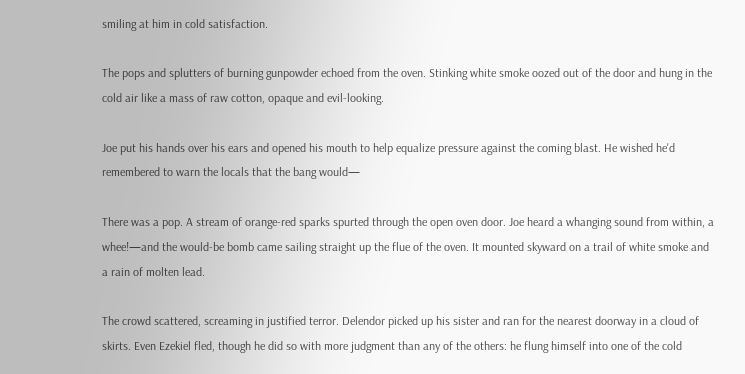smiling at him in cold satisfaction.

The pops and splutters of burning gunpowder echoed from the oven. Stinking white smoke oozed out of the door and hung in the cold air like a mass of raw cotton, opaque and evil-looking.

Joe put his hands over his ears and opened his mouth to help equalize pressure against the coming blast. He wished he'd remembered to warn the locals that the bang would—

There was a pop. A stream of orange-red sparks spurted through the open oven door. Joe heard a whanging sound from within, a whee!—and the would-be bomb came sailing straight up the flue of the oven. It mounted skyward on a trail of white smoke and a rain of molten lead.

The crowd scattered, screaming in justified terror. Delendor picked up his sister and ran for the nearest doorway in a cloud of skirts. Even Ezekiel fled, though he did so with more judgment than any of the others: he flung himself into one of the cold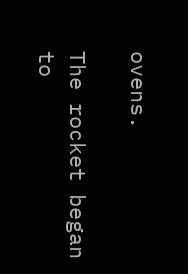ovens.

The rocket began to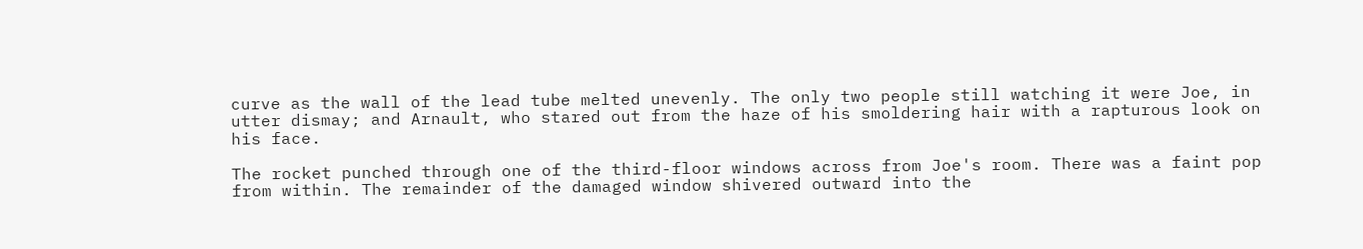curve as the wall of the lead tube melted unevenly. The only two people still watching it were Joe, in utter dismay; and Arnault, who stared out from the haze of his smoldering hair with a rapturous look on his face.

The rocket punched through one of the third-floor windows across from Joe's room. There was a faint pop from within. The remainder of the damaged window shivered outward into the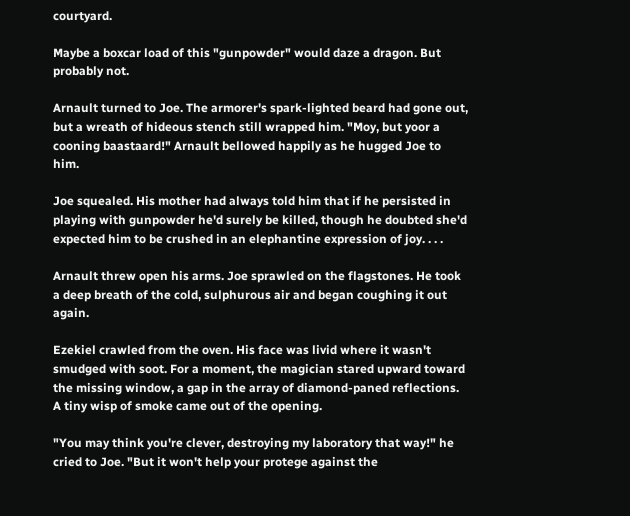courtyard.

Maybe a boxcar load of this "gunpowder" would daze a dragon. But probably not.

Arnault turned to Joe. The armorer's spark-lighted beard had gone out, but a wreath of hideous stench still wrapped him. "Moy, but yoor a cooning baastaard!" Arnault bellowed happily as he hugged Joe to him.

Joe squealed. His mother had always told him that if he persisted in playing with gunpowder he'd surely be killed, though he doubted she'd expected him to be crushed in an elephantine expression of joy. . . .

Arnault threw open his arms. Joe sprawled on the flagstones. He took a deep breath of the cold, sulphurous air and began coughing it out again.

Ezekiel crawled from the oven. His face was livid where it wasn't smudged with soot. For a moment, the magician stared upward toward the missing window, a gap in the array of diamond-paned reflections. A tiny wisp of smoke came out of the opening.

"You may think you're clever, destroying my laboratory that way!" he cried to Joe. "But it won't help your protege against the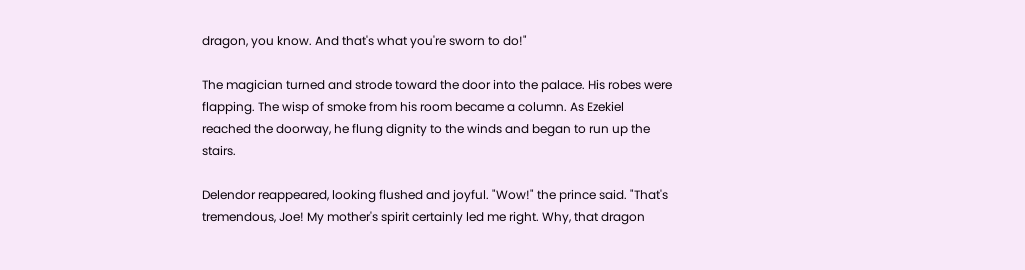dragon, you know. And that's what you're sworn to do!"

The magician turned and strode toward the door into the palace. His robes were flapping. The wisp of smoke from his room became a column. As Ezekiel reached the doorway, he flung dignity to the winds and began to run up the stairs.

Delendor reappeared, looking flushed and joyful. "Wow!" the prince said. "That's tremendous, Joe! My mother's spirit certainly led me right. Why, that dragon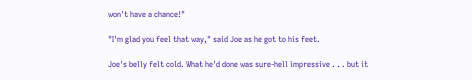won't have a chance!"

"I'm glad you feel that way," said Joe as he got to his feet.

Joe's belly felt cold. What he'd done was sure-hell impressive . . . but it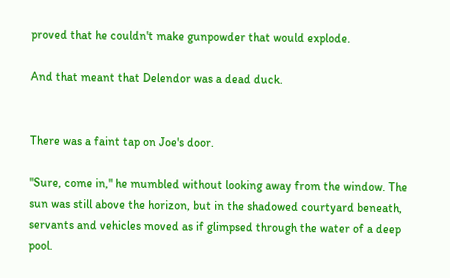proved that he couldn't make gunpowder that would explode.

And that meant that Delendor was a dead duck.


There was a faint tap on Joe's door.

"Sure, come in," he mumbled without looking away from the window. The sun was still above the horizon, but in the shadowed courtyard beneath, servants and vehicles moved as if glimpsed through the water of a deep pool.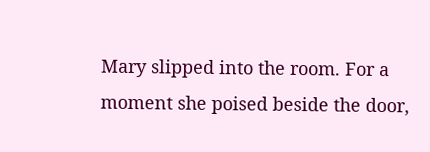Mary slipped into the room. For a moment she poised beside the door,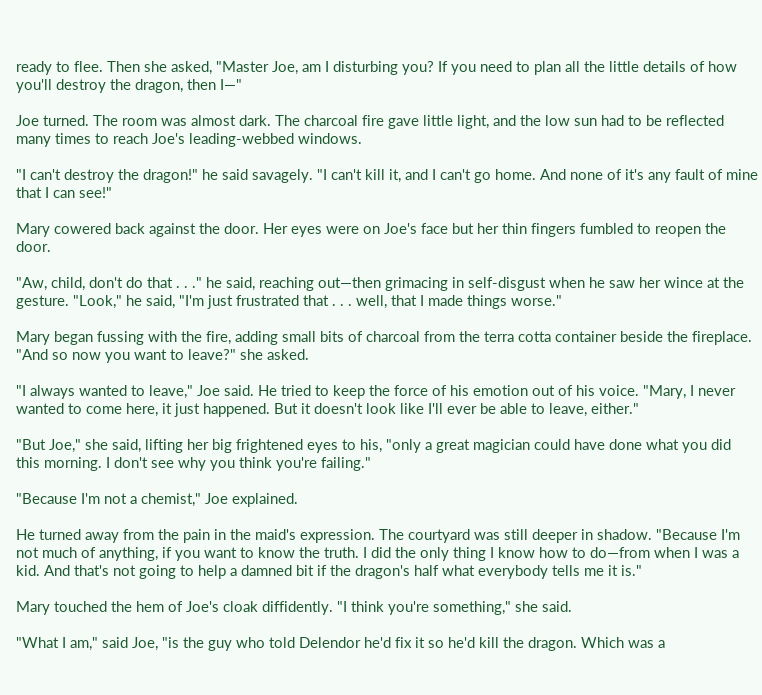ready to flee. Then she asked, "Master Joe, am I disturbing you? If you need to plan all the little details of how you'll destroy the dragon, then I—"

Joe turned. The room was almost dark. The charcoal fire gave little light, and the low sun had to be reflected many times to reach Joe's leading-webbed windows.

"I can't destroy the dragon!" he said savagely. "I can't kill it, and I can't go home. And none of it's any fault of mine that I can see!"

Mary cowered back against the door. Her eyes were on Joe's face but her thin fingers fumbled to reopen the door.

"Aw, child, don't do that . . ." he said, reaching out—then grimacing in self-disgust when he saw her wince at the gesture. "Look," he said, "I'm just frustrated that . . . well, that I made things worse."

Mary began fussing with the fire, adding small bits of charcoal from the terra cotta container beside the fireplace. "And so now you want to leave?" she asked.

"I always wanted to leave," Joe said. He tried to keep the force of his emotion out of his voice. "Mary, I never wanted to come here, it just happened. But it doesn't look like I'll ever be able to leave, either."

"But Joe," she said, lifting her big frightened eyes to his, "only a great magician could have done what you did this morning. I don't see why you think you're failing."

"Because I'm not a chemist," Joe explained.

He turned away from the pain in the maid's expression. The courtyard was still deeper in shadow. "Because I'm not much of anything, if you want to know the truth. I did the only thing I know how to do—from when I was a kid. And that's not going to help a damned bit if the dragon's half what everybody tells me it is."

Mary touched the hem of Joe's cloak diffidently. "I think you're something," she said.

"What I am," said Joe, "is the guy who told Delendor he'd fix it so he'd kill the dragon. Which was a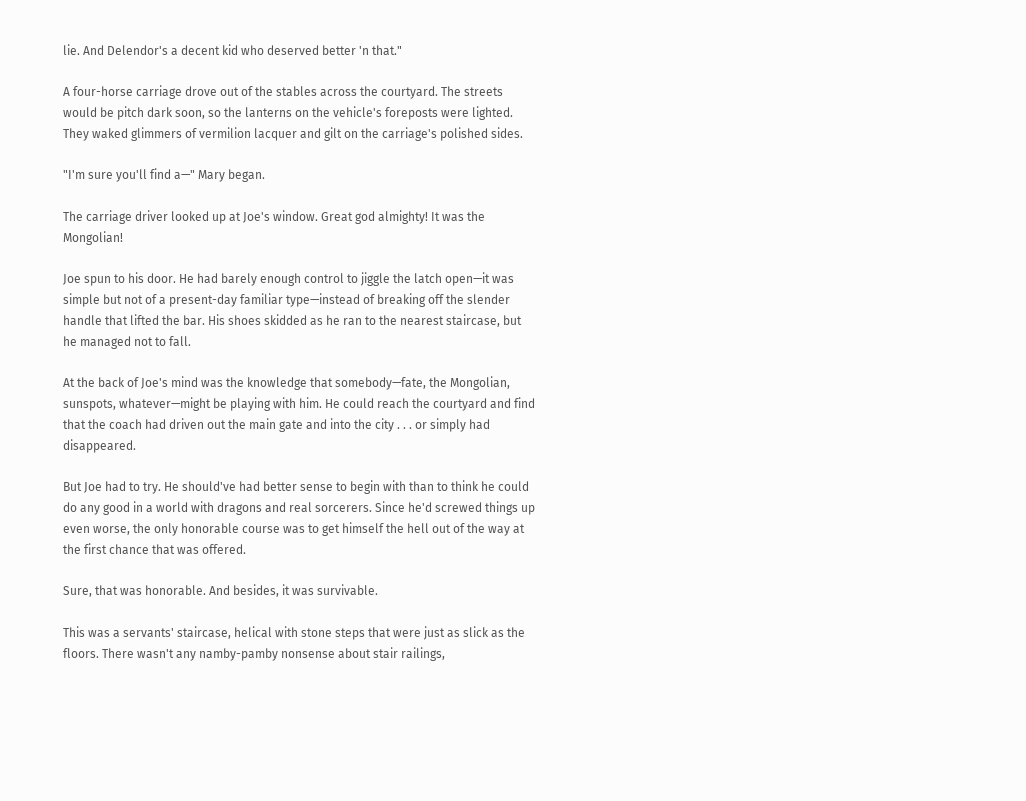lie. And Delendor's a decent kid who deserved better 'n that."

A four-horse carriage drove out of the stables across the courtyard. The streets would be pitch dark soon, so the lanterns on the vehicle's foreposts were lighted. They waked glimmers of vermilion lacquer and gilt on the carriage's polished sides.

"I'm sure you'll find a—" Mary began.

The carriage driver looked up at Joe's window. Great god almighty! It was the Mongolian!

Joe spun to his door. He had barely enough control to jiggle the latch open—it was simple but not of a present-day familiar type—instead of breaking off the slender handle that lifted the bar. His shoes skidded as he ran to the nearest staircase, but he managed not to fall.

At the back of Joe's mind was the knowledge that somebody—fate, the Mongolian, sunspots, whatever—might be playing with him. He could reach the courtyard and find that the coach had driven out the main gate and into the city . . . or simply had disappeared.

But Joe had to try. He should've had better sense to begin with than to think he could do any good in a world with dragons and real sorcerers. Since he'd screwed things up even worse, the only honorable course was to get himself the hell out of the way at the first chance that was offered.

Sure, that was honorable. And besides, it was survivable.

This was a servants' staircase, helical with stone steps that were just as slick as the floors. There wasn't any namby-pamby nonsense about stair railings,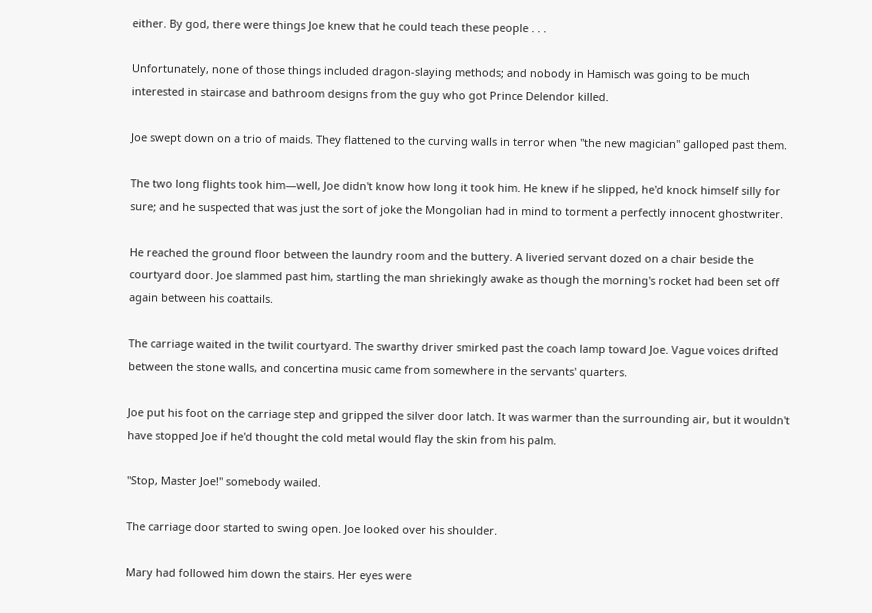either. By god, there were things Joe knew that he could teach these people . . .

Unfortunately, none of those things included dragon-slaying methods; and nobody in Hamisch was going to be much interested in staircase and bathroom designs from the guy who got Prince Delendor killed.

Joe swept down on a trio of maids. They flattened to the curving walls in terror when "the new magician" galloped past them.

The two long flights took him—well, Joe didn't know how long it took him. He knew if he slipped, he'd knock himself silly for sure; and he suspected that was just the sort of joke the Mongolian had in mind to torment a perfectly innocent ghostwriter.

He reached the ground floor between the laundry room and the buttery. A liveried servant dozed on a chair beside the courtyard door. Joe slammed past him, startling the man shriekingly awake as though the morning's rocket had been set off again between his coattails.

The carriage waited in the twilit courtyard. The swarthy driver smirked past the coach lamp toward Joe. Vague voices drifted between the stone walls, and concertina music came from somewhere in the servants' quarters.

Joe put his foot on the carriage step and gripped the silver door latch. It was warmer than the surrounding air, but it wouldn't have stopped Joe if he'd thought the cold metal would flay the skin from his palm.

"Stop, Master Joe!" somebody wailed.

The carriage door started to swing open. Joe looked over his shoulder.

Mary had followed him down the stairs. Her eyes were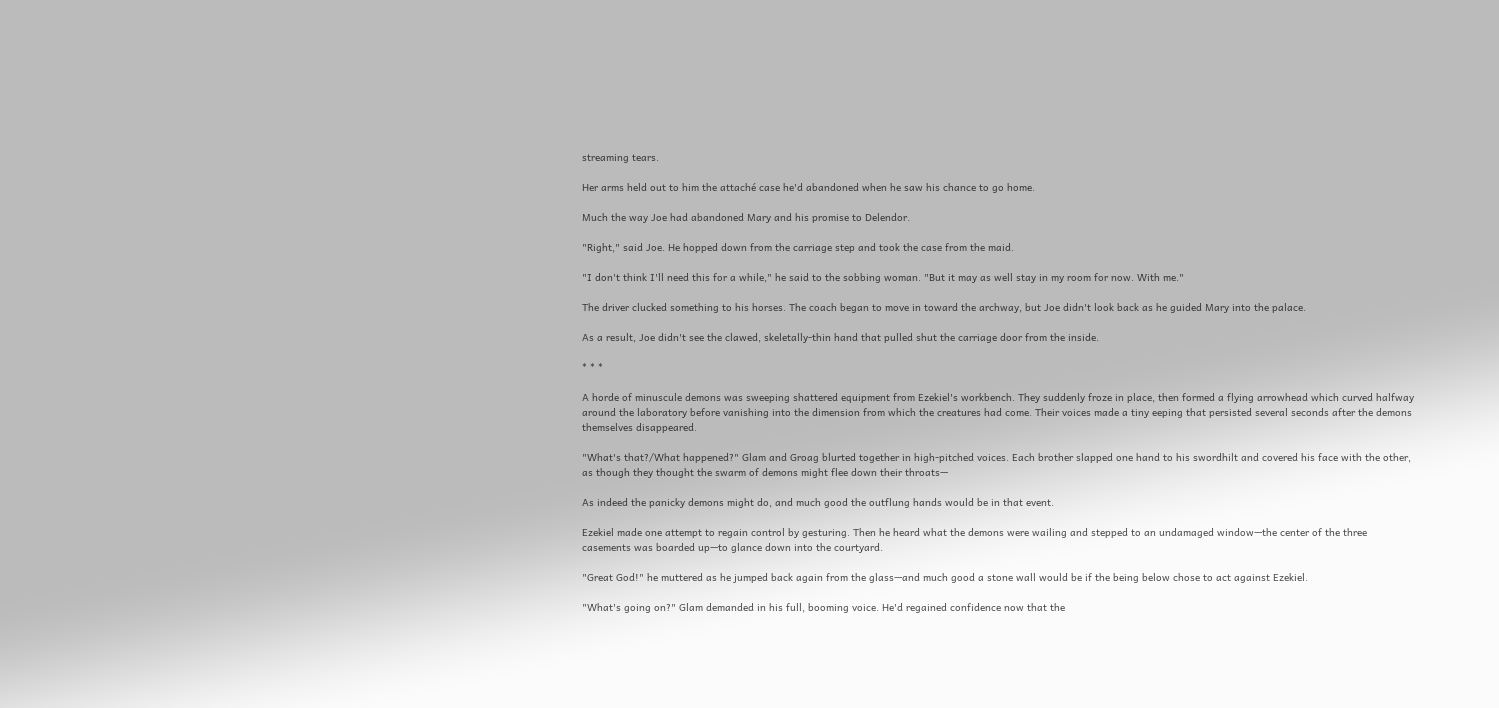streaming tears.

Her arms held out to him the attaché case he'd abandoned when he saw his chance to go home.

Much the way Joe had abandoned Mary and his promise to Delendor.

"Right," said Joe. He hopped down from the carriage step and took the case from the maid.

"I don't think I'll need this for a while," he said to the sobbing woman. "But it may as well stay in my room for now. With me."

The driver clucked something to his horses. The coach began to move in toward the archway, but Joe didn't look back as he guided Mary into the palace.

As a result, Joe didn't see the clawed, skeletally-thin hand that pulled shut the carriage door from the inside.

* * *

A horde of minuscule demons was sweeping shattered equipment from Ezekiel's workbench. They suddenly froze in place, then formed a flying arrowhead which curved halfway around the laboratory before vanishing into the dimension from which the creatures had come. Their voices made a tiny eeping that persisted several seconds after the demons themselves disappeared.

"What's that?/What happened?" Glam and Groag blurted together in high-pitched voices. Each brother slapped one hand to his swordhilt and covered his face with the other, as though they thought the swarm of demons might flee down their throats—

As indeed the panicky demons might do, and much good the outflung hands would be in that event.

Ezekiel made one attempt to regain control by gesturing. Then he heard what the demons were wailing and stepped to an undamaged window—the center of the three casements was boarded up—to glance down into the courtyard.

"Great God!" he muttered as he jumped back again from the glass—and much good a stone wall would be if the being below chose to act against Ezekiel.

"What's going on?" Glam demanded in his full, booming voice. He'd regained confidence now that the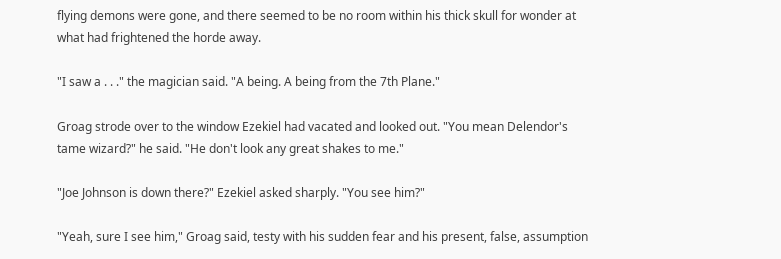flying demons were gone, and there seemed to be no room within his thick skull for wonder at what had frightened the horde away.

"I saw a . . ." the magician said. "A being. A being from the 7th Plane."

Groag strode over to the window Ezekiel had vacated and looked out. "You mean Delendor's tame wizard?" he said. "He don't look any great shakes to me."

"Joe Johnson is down there?" Ezekiel asked sharply. "You see him?"

"Yeah, sure I see him," Groag said, testy with his sudden fear and his present, false, assumption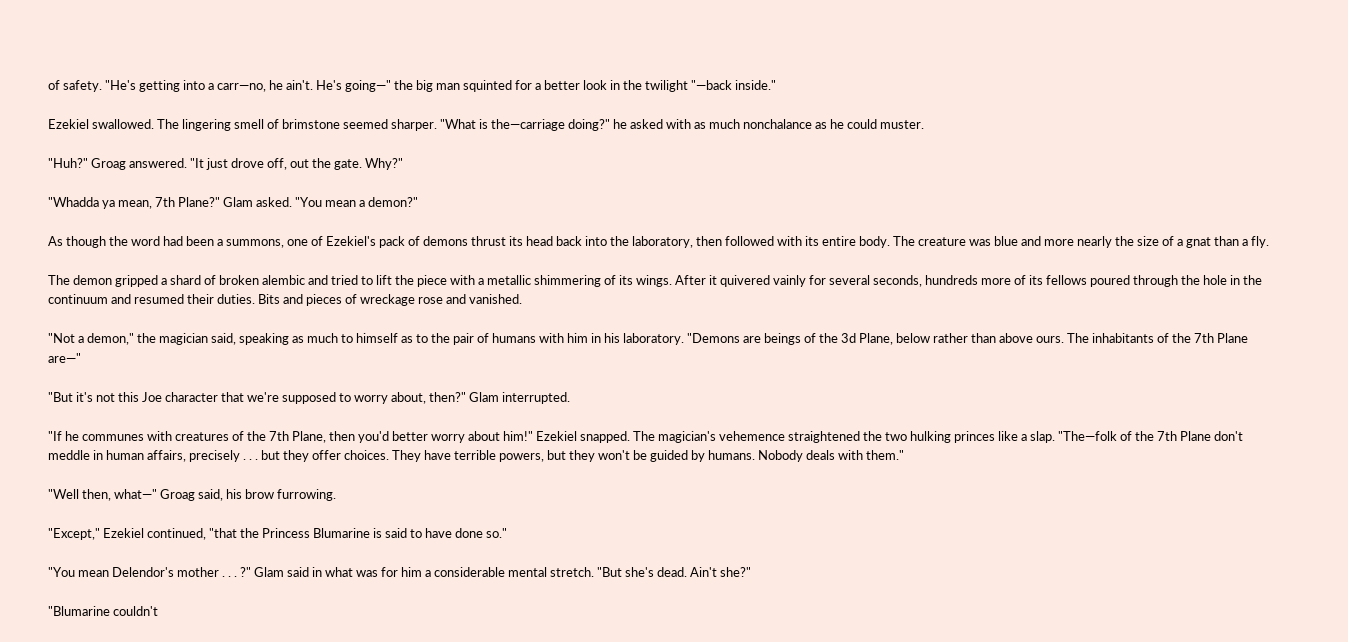of safety. "He's getting into a carr—no, he ain't. He's going—" the big man squinted for a better look in the twilight "—back inside."

Ezekiel swallowed. The lingering smell of brimstone seemed sharper. "What is the—carriage doing?" he asked with as much nonchalance as he could muster.

"Huh?" Groag answered. "It just drove off, out the gate. Why?"

"Whadda ya mean, 7th Plane?" Glam asked. "You mean a demon?"

As though the word had been a summons, one of Ezekiel's pack of demons thrust its head back into the laboratory, then followed with its entire body. The creature was blue and more nearly the size of a gnat than a fly.

The demon gripped a shard of broken alembic and tried to lift the piece with a metallic shimmering of its wings. After it quivered vainly for several seconds, hundreds more of its fellows poured through the hole in the continuum and resumed their duties. Bits and pieces of wreckage rose and vanished.

"Not a demon," the magician said, speaking as much to himself as to the pair of humans with him in his laboratory. "Demons are beings of the 3d Plane, below rather than above ours. The inhabitants of the 7th Plane are—"

"But it's not this Joe character that we're supposed to worry about, then?" Glam interrupted.

"If he communes with creatures of the 7th Plane, then you'd better worry about him!" Ezekiel snapped. The magician's vehemence straightened the two hulking princes like a slap. "The—folk of the 7th Plane don't meddle in human affairs, precisely . . . but they offer choices. They have terrible powers, but they won't be guided by humans. Nobody deals with them."

"Well then, what—" Groag said, his brow furrowing.

"Except," Ezekiel continued, "that the Princess Blumarine is said to have done so."

"You mean Delendor's mother . . . ?" Glam said in what was for him a considerable mental stretch. "But she's dead. Ain't she?"

"Blumarine couldn't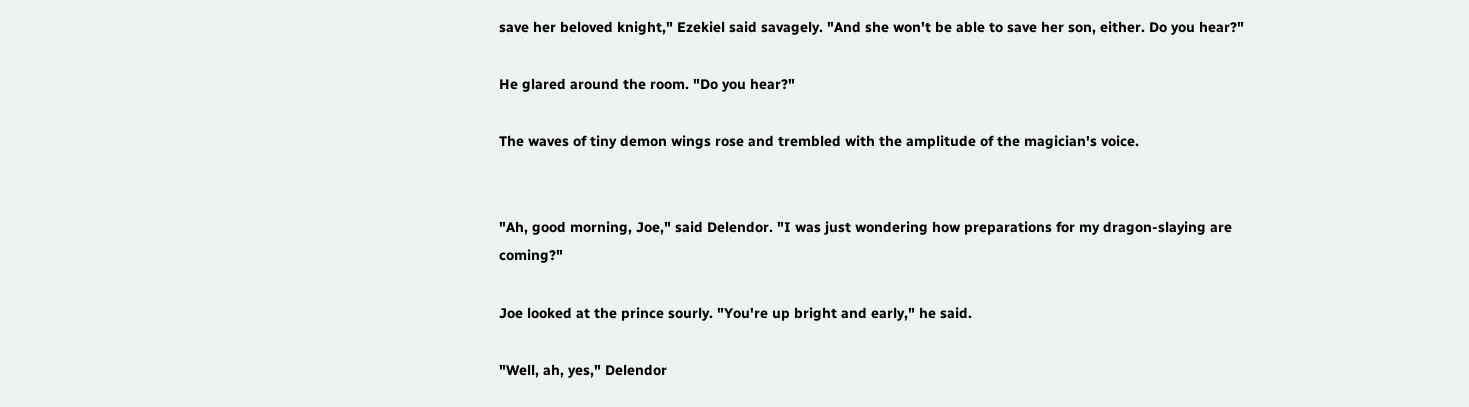save her beloved knight," Ezekiel said savagely. "And she won't be able to save her son, either. Do you hear?"

He glared around the room. "Do you hear?"

The waves of tiny demon wings rose and trembled with the amplitude of the magician's voice.


"Ah, good morning, Joe," said Delendor. "I was just wondering how preparations for my dragon-slaying are coming?"

Joe looked at the prince sourly. "You're up bright and early," he said.

"Well, ah, yes," Delendor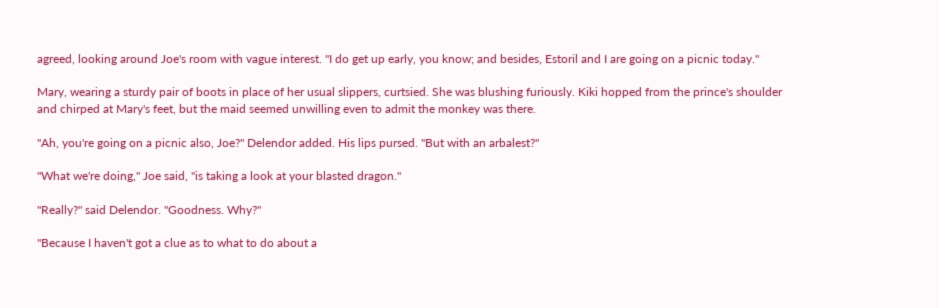agreed, looking around Joe's room with vague interest. "I do get up early, you know; and besides, Estoril and I are going on a picnic today."

Mary, wearing a sturdy pair of boots in place of her usual slippers, curtsied. She was blushing furiously. Kiki hopped from the prince's shoulder and chirped at Mary's feet, but the maid seemed unwilling even to admit the monkey was there.

"Ah, you're going on a picnic also, Joe?" Delendor added. His lips pursed. "But with an arbalest?"

"What we're doing," Joe said, "is taking a look at your blasted dragon."

"Really?" said Delendor. "Goodness. Why?"

"Because I haven't got a clue as to what to do about a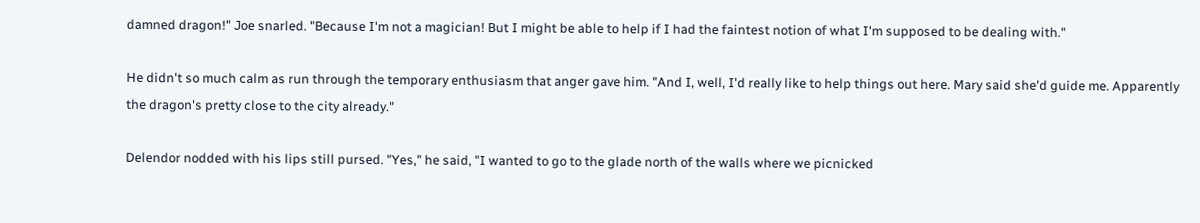damned dragon!" Joe snarled. "Because I'm not a magician! But I might be able to help if I had the faintest notion of what I'm supposed to be dealing with."

He didn't so much calm as run through the temporary enthusiasm that anger gave him. "And I, well, I'd really like to help things out here. Mary said she'd guide me. Apparently the dragon's pretty close to the city already."

Delendor nodded with his lips still pursed. "Yes," he said, "I wanted to go to the glade north of the walls where we picnicked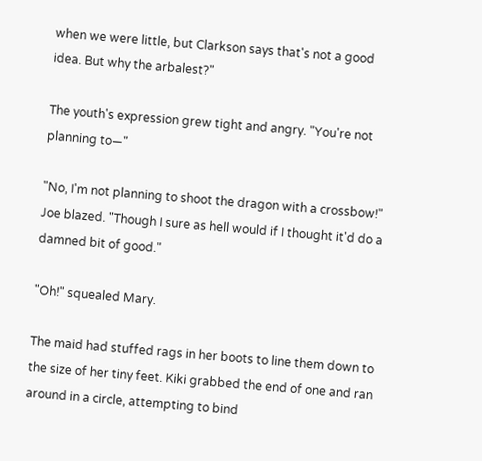when we were little, but Clarkson says that's not a good idea. But why the arbalest?"

The youth's expression grew tight and angry. "You're not planning to—"

"No, I'm not planning to shoot the dragon with a crossbow!" Joe blazed. "Though I sure as hell would if I thought it'd do a damned bit of good."

"Oh!" squealed Mary.

The maid had stuffed rags in her boots to line them down to the size of her tiny feet. Kiki grabbed the end of one and ran around in a circle, attempting to bind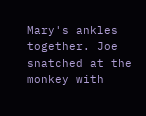Mary's ankles together. Joe snatched at the monkey with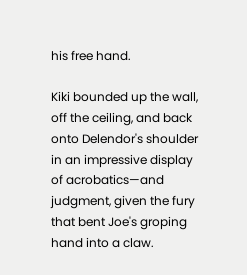his free hand.

Kiki bounded up the wall, off the ceiling, and back onto Delendor's shoulder in an impressive display of acrobatics—and judgment, given the fury that bent Joe's groping hand into a claw.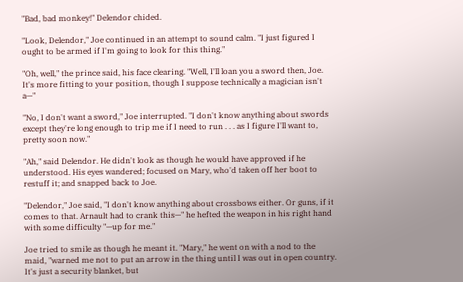"Bad, bad monkey!" Delendor chided.

"Look, Delendor," Joe continued in an attempt to sound calm. "I just figured I ought to be armed if I'm going to look for this thing."

"Oh, well," the prince said, his face clearing. "Well, I'll loan you a sword then, Joe. It's more fitting to your position, though I suppose technically a magician isn't a—"

"No, I don't want a sword," Joe interrupted. "I don't know anything about swords except they're long enough to trip me if I need to run . . . as I figure I'll want to, pretty soon now."

"Ah," said Delendor. He didn't look as though he would have approved if he understood. His eyes wandered; focused on Mary, who'd taken off her boot to restuff it; and snapped back to Joe.

"Delendor," Joe said, "I don't know anything about crossbows either. Or guns, if it comes to that. Arnault had to crank this—" he hefted the weapon in his right hand with some difficulty "—up for me."

Joe tried to smile as though he meant it. "Mary," he went on with a nod to the maid, "warned me not to put an arrow in the thing until I was out in open country. It's just a security blanket, but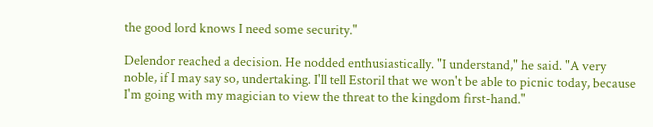the good lord knows I need some security."

Delendor reached a decision. He nodded enthusiastically. "I understand," he said. "A very noble, if I may say so, undertaking. I'll tell Estoril that we won't be able to picnic today, because I'm going with my magician to view the threat to the kingdom first-hand."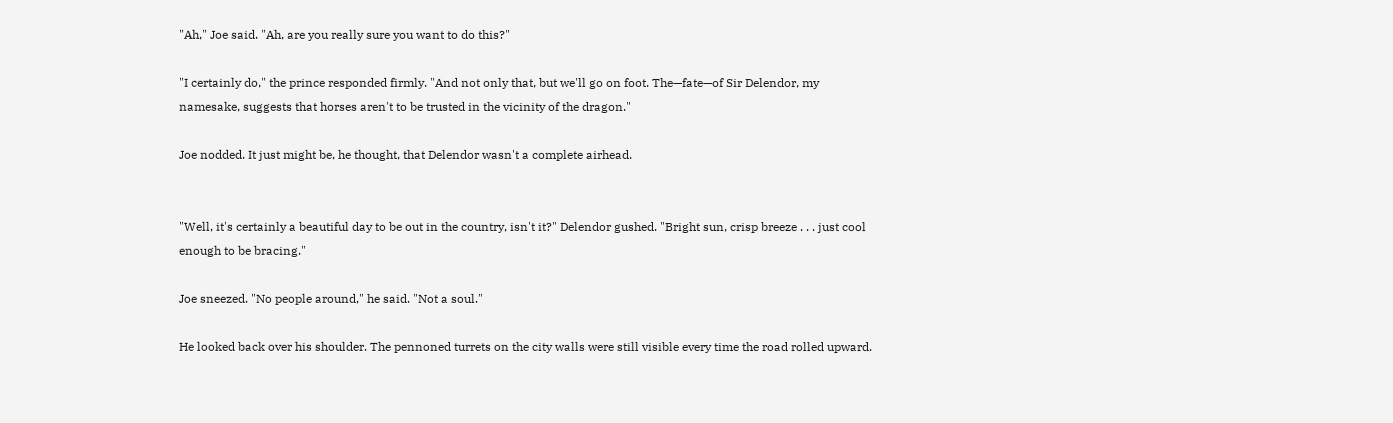"Ah," Joe said. "Ah, are you really sure you want to do this?"

"I certainly do," the prince responded firmly. "And not only that, but we'll go on foot. The—fate—of Sir Delendor, my namesake, suggests that horses aren't to be trusted in the vicinity of the dragon."

Joe nodded. It just might be, he thought, that Delendor wasn't a complete airhead.


"Well, it's certainly a beautiful day to be out in the country, isn't it?" Delendor gushed. "Bright sun, crisp breeze . . . just cool enough to be bracing."

Joe sneezed. "No people around," he said. "Not a soul."

He looked back over his shoulder. The pennoned turrets on the city walls were still visible every time the road rolled upward.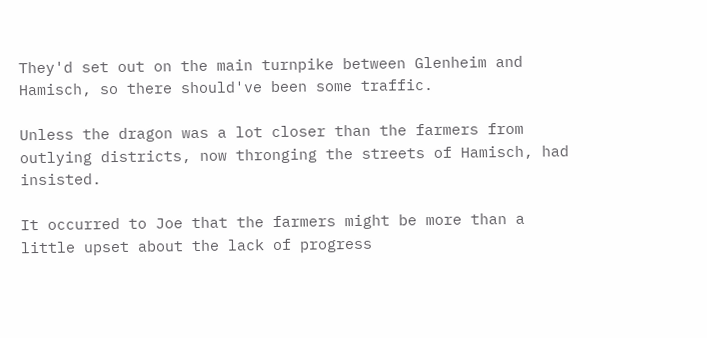They'd set out on the main turnpike between Glenheim and Hamisch, so there should've been some traffic.

Unless the dragon was a lot closer than the farmers from outlying districts, now thronging the streets of Hamisch, had insisted.

It occurred to Joe that the farmers might be more than a little upset about the lack of progress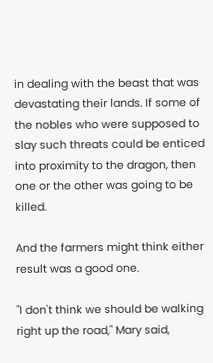in dealing with the beast that was devastating their lands. If some of the nobles who were supposed to slay such threats could be enticed into proximity to the dragon, then one or the other was going to be killed.

And the farmers might think either result was a good one.

"I don't think we should be walking right up the road," Mary said,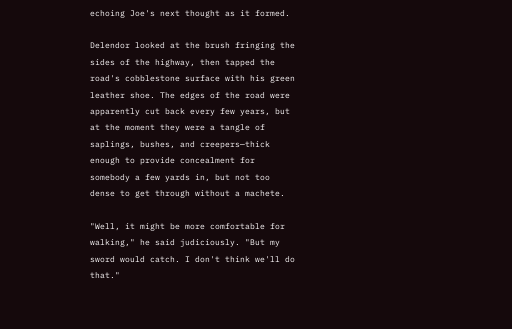echoing Joe's next thought as it formed.

Delendor looked at the brush fringing the sides of the highway, then tapped the road's cobblestone surface with his green leather shoe. The edges of the road were apparently cut back every few years, but at the moment they were a tangle of saplings, bushes, and creepers—thick enough to provide concealment for somebody a few yards in, but not too dense to get through without a machete.

"Well, it might be more comfortable for walking," he said judiciously. "But my sword would catch. I don't think we'll do that."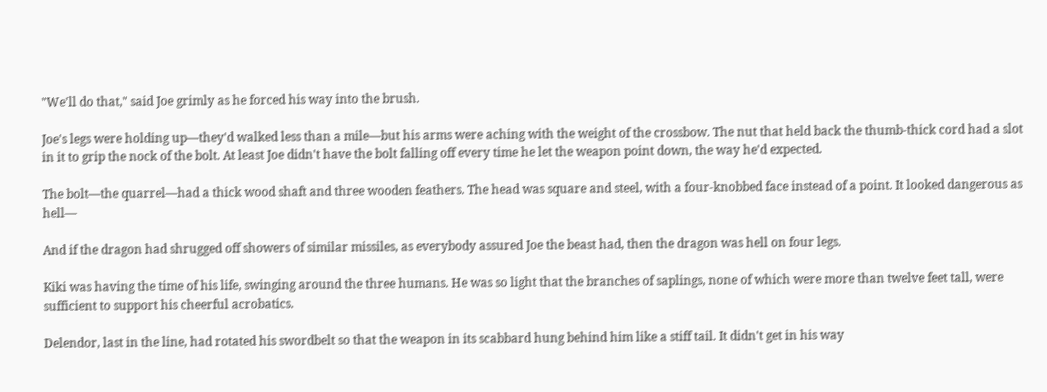"We'll do that," said Joe grimly as he forced his way into the brush.

Joe's legs were holding up—they'd walked less than a mile—but his arms were aching with the weight of the crossbow. The nut that held back the thumb-thick cord had a slot in it to grip the nock of the bolt. At least Joe didn't have the bolt falling off every time he let the weapon point down, the way he'd expected.

The bolt—the quarrel—had a thick wood shaft and three wooden feathers. The head was square and steel, with a four-knobbed face instead of a point. It looked dangerous as hell—

And if the dragon had shrugged off showers of similar missiles, as everybody assured Joe the beast had, then the dragon was hell on four legs.

Kiki was having the time of his life, swinging around the three humans. He was so light that the branches of saplings, none of which were more than twelve feet tall, were sufficient to support his cheerful acrobatics.

Delendor, last in the line, had rotated his swordbelt so that the weapon in its scabbard hung behind him like a stiff tail. It didn't get in his way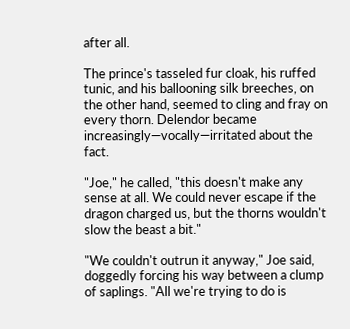after all.

The prince's tasseled fur cloak, his ruffed tunic, and his ballooning silk breeches, on the other hand, seemed to cling and fray on every thorn. Delendor became increasingly—vocally—irritated about the fact.

"Joe," he called, "this doesn't make any sense at all. We could never escape if the dragon charged us, but the thorns wouldn't slow the beast a bit."

"We couldn't outrun it anyway," Joe said, doggedly forcing his way between a clump of saplings. "All we're trying to do is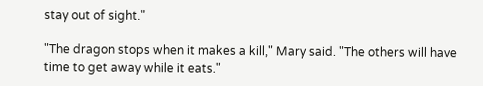stay out of sight."

"The dragon stops when it makes a kill," Mary said. "The others will have time to get away while it eats."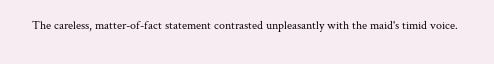The careless, matter-of-fact statement contrasted unpleasantly with the maid's timid voice.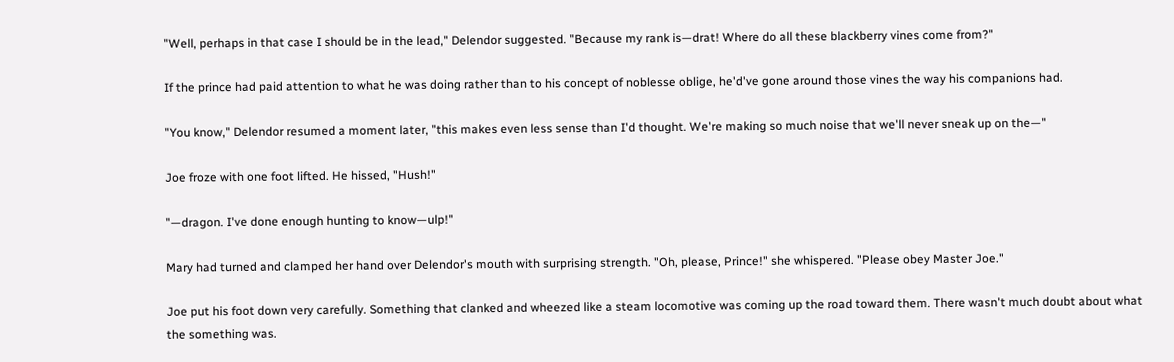"Well, perhaps in that case I should be in the lead," Delendor suggested. "Because my rank is—drat! Where do all these blackberry vines come from?"

If the prince had paid attention to what he was doing rather than to his concept of noblesse oblige, he'd've gone around those vines the way his companions had.

"You know," Delendor resumed a moment later, "this makes even less sense than I'd thought. We're making so much noise that we'll never sneak up on the—"

Joe froze with one foot lifted. He hissed, "Hush!"

"—dragon. I've done enough hunting to know—ulp!"

Mary had turned and clamped her hand over Delendor's mouth with surprising strength. "Oh, please, Prince!" she whispered. "Please obey Master Joe."

Joe put his foot down very carefully. Something that clanked and wheezed like a steam locomotive was coming up the road toward them. There wasn't much doubt about what the something was.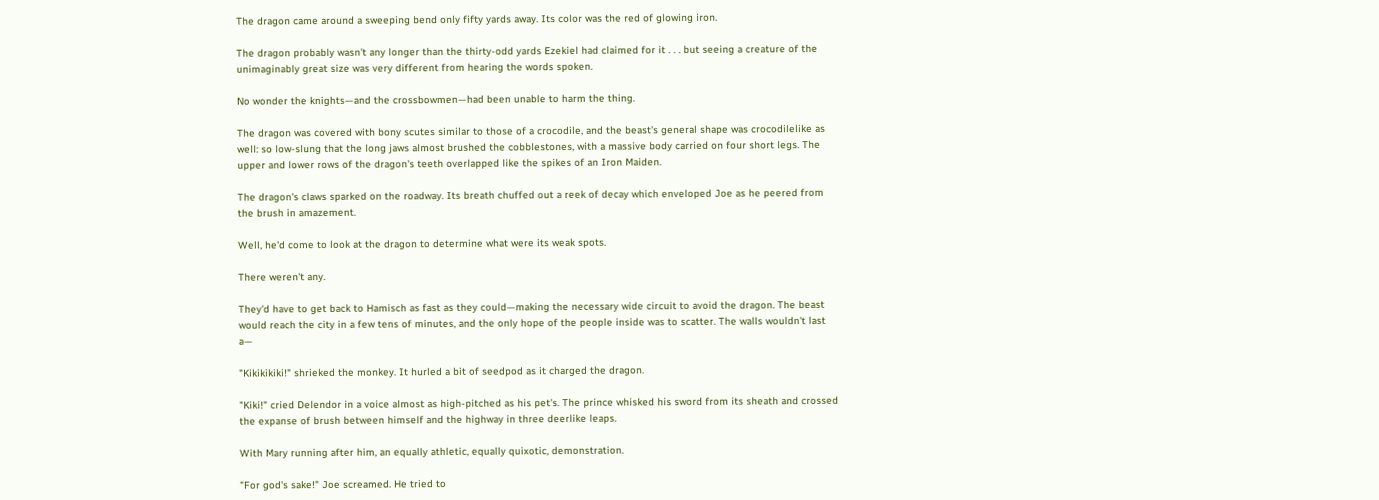The dragon came around a sweeping bend only fifty yards away. Its color was the red of glowing iron.

The dragon probably wasn't any longer than the thirty-odd yards Ezekiel had claimed for it . . . but seeing a creature of the unimaginably great size was very different from hearing the words spoken.

No wonder the knights—and the crossbowmen—had been unable to harm the thing.

The dragon was covered with bony scutes similar to those of a crocodile, and the beast's general shape was crocodilelike as well: so low-slung that the long jaws almost brushed the cobblestones, with a massive body carried on four short legs. The upper and lower rows of the dragon's teeth overlapped like the spikes of an Iron Maiden.

The dragon's claws sparked on the roadway. Its breath chuffed out a reek of decay which enveloped Joe as he peered from the brush in amazement.

Well, he'd come to look at the dragon to determine what were its weak spots.

There weren't any.

They'd have to get back to Hamisch as fast as they could—making the necessary wide circuit to avoid the dragon. The beast would reach the city in a few tens of minutes, and the only hope of the people inside was to scatter. The walls wouldn't last a—

"Kikikikiki!" shrieked the monkey. It hurled a bit of seedpod as it charged the dragon.

"Kiki!" cried Delendor in a voice almost as high-pitched as his pet's. The prince whisked his sword from its sheath and crossed the expanse of brush between himself and the highway in three deerlike leaps.

With Mary running after him, an equally athletic, equally quixotic, demonstration.

"For god's sake!" Joe screamed. He tried to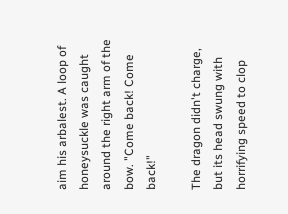aim his arbalest. A loop of honeysuckle was caught around the right arm of the bow. "Come back! Come back!"

The dragon didn't charge, but its head swung with horrifying speed to clop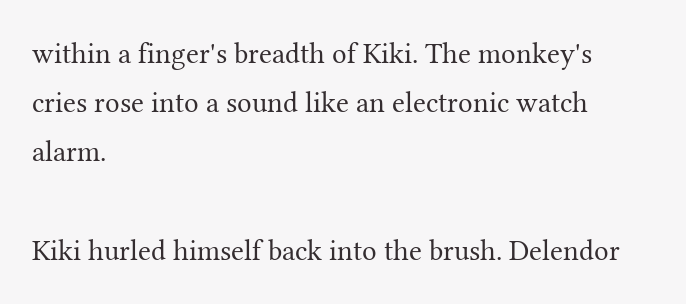within a finger's breadth of Kiki. The monkey's cries rose into a sound like an electronic watch alarm.

Kiki hurled himself back into the brush. Delendor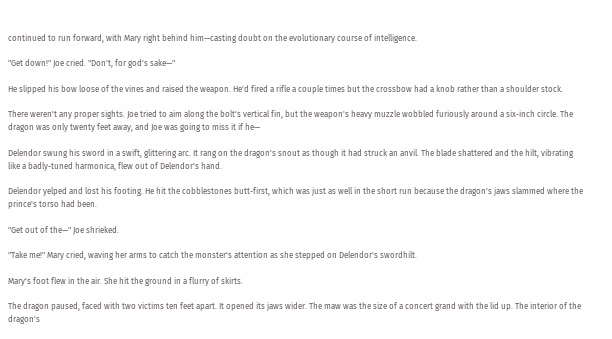continued to run forward, with Mary right behind him—casting doubt on the evolutionary course of intelligence.

"Get down!" Joe cried. "Don't, for god's sake—"

He slipped his bow loose of the vines and raised the weapon. He'd fired a rifle a couple times but the crossbow had a knob rather than a shoulder stock.

There weren't any proper sights. Joe tried to aim along the bolt's vertical fin, but the weapon's heavy muzzle wobbled furiously around a six-inch circle. The dragon was only twenty feet away, and Joe was going to miss it if he—

Delendor swung his sword in a swift, glittering arc. It rang on the dragon's snout as though it had struck an anvil. The blade shattered and the hilt, vibrating like a badly-tuned harmonica, flew out of Delendor's hand.

Delendor yelped and lost his footing. He hit the cobblestones butt-first, which was just as well in the short run because the dragon's jaws slammed where the prince's torso had been.

"Get out of the—" Joe shrieked.

"Take me!" Mary cried, waving her arms to catch the monster's attention as she stepped on Delendor's swordhilt.

Mary's foot flew in the air. She hit the ground in a flurry of skirts.

The dragon paused, faced with two victims ten feet apart. It opened its jaws wider. The maw was the size of a concert grand with the lid up. The interior of the dragon's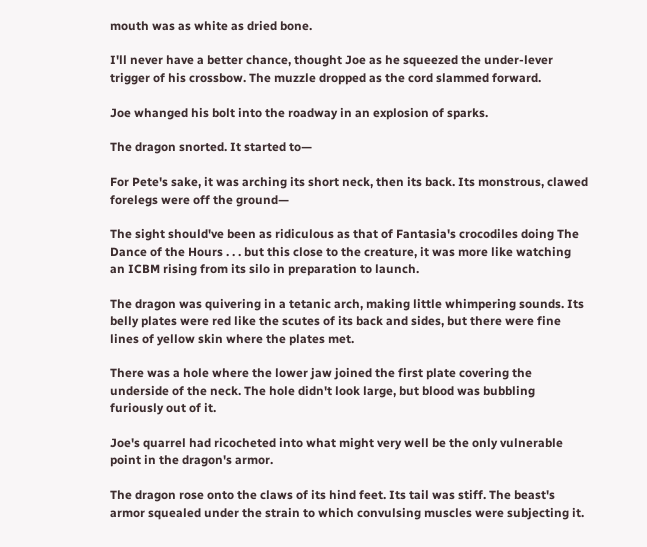mouth was as white as dried bone.

I'll never have a better chance, thought Joe as he squeezed the under-lever trigger of his crossbow. The muzzle dropped as the cord slammed forward.

Joe whanged his bolt into the roadway in an explosion of sparks.

The dragon snorted. It started to—

For Pete's sake, it was arching its short neck, then its back. Its monstrous, clawed forelegs were off the ground—

The sight should've been as ridiculous as that of Fantasia's crocodiles doing The Dance of the Hours . . . but this close to the creature, it was more like watching an ICBM rising from its silo in preparation to launch.

The dragon was quivering in a tetanic arch, making little whimpering sounds. Its belly plates were red like the scutes of its back and sides, but there were fine lines of yellow skin where the plates met.

There was a hole where the lower jaw joined the first plate covering the underside of the neck. The hole didn't look large, but blood was bubbling furiously out of it.

Joe's quarrel had ricocheted into what might very well be the only vulnerable point in the dragon's armor.

The dragon rose onto the claws of its hind feet. Its tail was stiff. The beast's armor squealed under the strain to which convulsing muscles were subjecting it.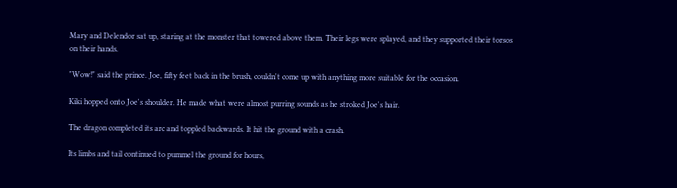Mary and Delendor sat up, staring at the monster that towered above them. Their legs were splayed, and they supported their torsos on their hands.

"Wow!" said the prince. Joe, fifty feet back in the brush, couldn't come up with anything more suitable for the occasion.

Kiki hopped onto Joe's shoulder. He made what were almost purring sounds as he stroked Joe's hair.

The dragon completed its arc and toppled backwards. It hit the ground with a crash.

Its limbs and tail continued to pummel the ground for hours,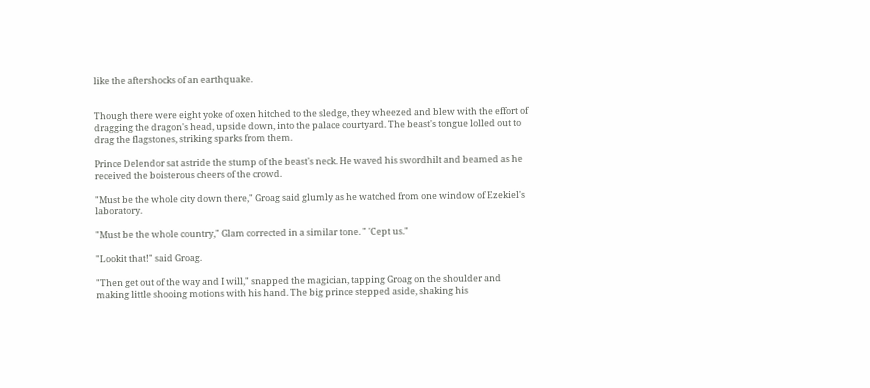like the aftershocks of an earthquake.


Though there were eight yoke of oxen hitched to the sledge, they wheezed and blew with the effort of dragging the dragon's head, upside down, into the palace courtyard. The beast's tongue lolled out to drag the flagstones, striking sparks from them.

Prince Delendor sat astride the stump of the beast's neck. He waved his swordhilt and beamed as he received the boisterous cheers of the crowd.

"Must be the whole city down there," Groag said glumly as he watched from one window of Ezekiel's laboratory.

"Must be the whole country," Glam corrected in a similar tone. " 'Cept us."

"Lookit that!" said Groag.

"Then get out of the way and I will," snapped the magician, tapping Groag on the shoulder and making little shooing motions with his hand. The big prince stepped aside, shaking his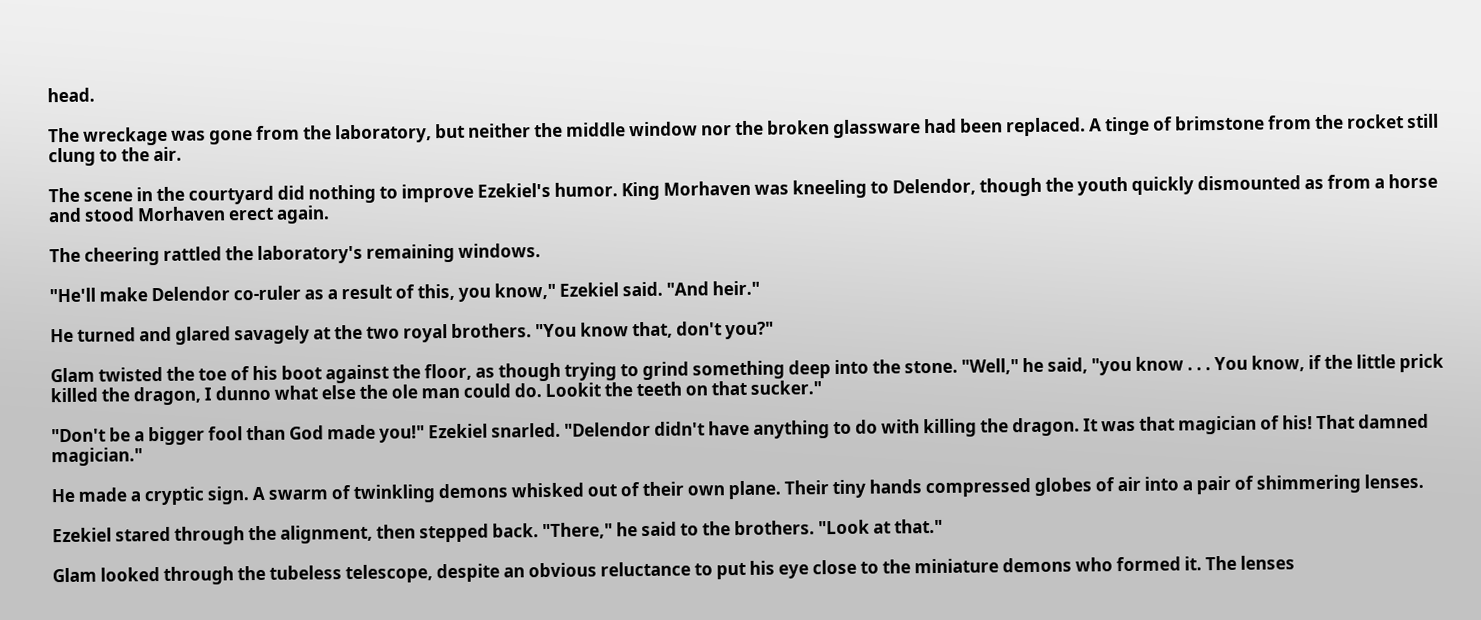head.

The wreckage was gone from the laboratory, but neither the middle window nor the broken glassware had been replaced. A tinge of brimstone from the rocket still clung to the air.

The scene in the courtyard did nothing to improve Ezekiel's humor. King Morhaven was kneeling to Delendor, though the youth quickly dismounted as from a horse and stood Morhaven erect again.

The cheering rattled the laboratory's remaining windows.

"He'll make Delendor co-ruler as a result of this, you know," Ezekiel said. "And heir."

He turned and glared savagely at the two royal brothers. "You know that, don't you?"

Glam twisted the toe of his boot against the floor, as though trying to grind something deep into the stone. "Well," he said, "you know . . . You know, if the little prick killed the dragon, I dunno what else the ole man could do. Lookit the teeth on that sucker."

"Don't be a bigger fool than God made you!" Ezekiel snarled. "Delendor didn't have anything to do with killing the dragon. It was that magician of his! That damned magician."

He made a cryptic sign. A swarm of twinkling demons whisked out of their own plane. Their tiny hands compressed globes of air into a pair of shimmering lenses.

Ezekiel stared through the alignment, then stepped back. "There," he said to the brothers. "Look at that."

Glam looked through the tubeless telescope, despite an obvious reluctance to put his eye close to the miniature demons who formed it. The lenses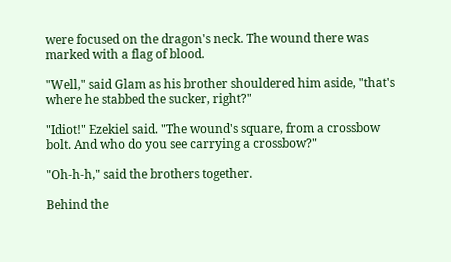were focused on the dragon's neck. The wound there was marked with a flag of blood.

"Well," said Glam as his brother shouldered him aside, "that's where he stabbed the sucker, right?"

"Idiot!" Ezekiel said. "The wound's square, from a crossbow bolt. And who do you see carrying a crossbow?"

"Oh-h-h," said the brothers together.

Behind the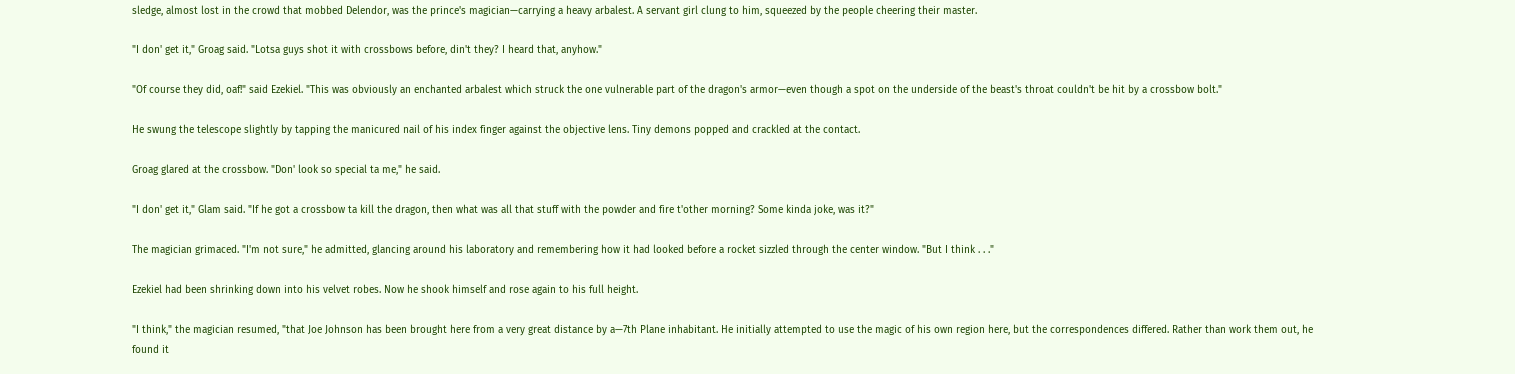sledge, almost lost in the crowd that mobbed Delendor, was the prince's magician—carrying a heavy arbalest. A servant girl clung to him, squeezed by the people cheering their master.

"I don' get it," Groag said. "Lotsa guys shot it with crossbows before, din't they? I heard that, anyhow."

"Of course they did, oaf!" said Ezekiel. "This was obviously an enchanted arbalest which struck the one vulnerable part of the dragon's armor—even though a spot on the underside of the beast's throat couldn't be hit by a crossbow bolt."

He swung the telescope slightly by tapping the manicured nail of his index finger against the objective lens. Tiny demons popped and crackled at the contact.

Groag glared at the crossbow. "Don' look so special ta me," he said.

"I don' get it," Glam said. "If he got a crossbow ta kill the dragon, then what was all that stuff with the powder and fire t'other morning? Some kinda joke, was it?"

The magician grimaced. "I'm not sure," he admitted, glancing around his laboratory and remembering how it had looked before a rocket sizzled through the center window. "But I think . . ."

Ezekiel had been shrinking down into his velvet robes. Now he shook himself and rose again to his full height.

"I think," the magician resumed, "that Joe Johnson has been brought here from a very great distance by a—7th Plane inhabitant. He initially attempted to use the magic of his own region here, but the correspondences differed. Rather than work them out, he found it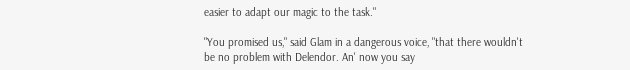easier to adapt our magic to the task."

"You promised us," said Glam in a dangerous voice, "that there wouldn't be no problem with Delendor. An' now you say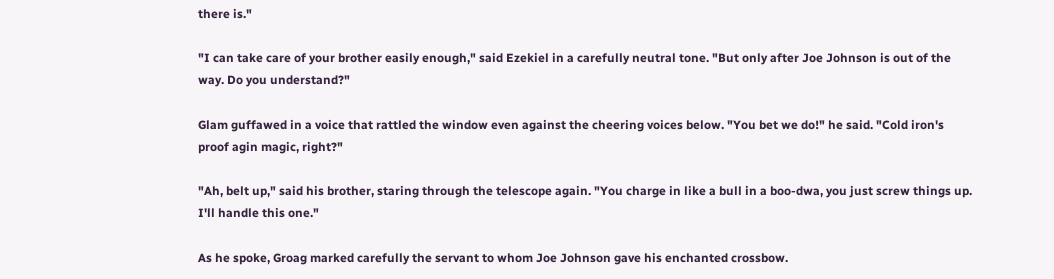there is."

"I can take care of your brother easily enough," said Ezekiel in a carefully neutral tone. "But only after Joe Johnson is out of the way. Do you understand?"

Glam guffawed in a voice that rattled the window even against the cheering voices below. "You bet we do!" he said. "Cold iron's proof agin magic, right?"

"Ah, belt up," said his brother, staring through the telescope again. "You charge in like a bull in a boo-dwa, you just screw things up. I'll handle this one."

As he spoke, Groag marked carefully the servant to whom Joe Johnson gave his enchanted crossbow.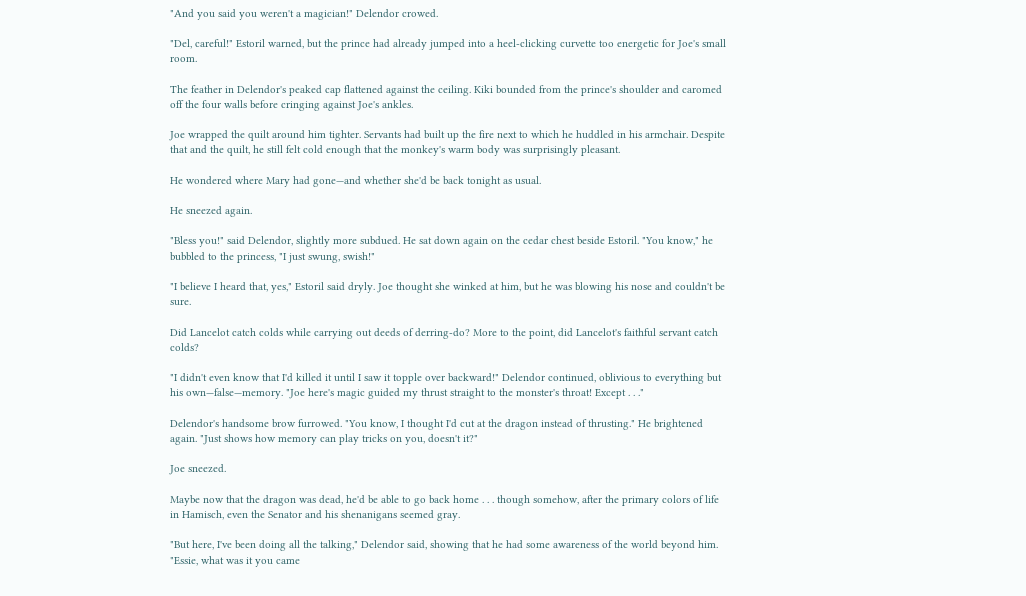"And you said you weren't a magician!" Delendor crowed.

"Del, careful!" Estoril warned, but the prince had already jumped into a heel-clicking curvette too energetic for Joe's small room.

The feather in Delendor's peaked cap flattened against the ceiling. Kiki bounded from the prince's shoulder and caromed off the four walls before cringing against Joe's ankles.

Joe wrapped the quilt around him tighter. Servants had built up the fire next to which he huddled in his armchair. Despite that and the quilt, he still felt cold enough that the monkey's warm body was surprisingly pleasant.

He wondered where Mary had gone—and whether she'd be back tonight as usual.

He sneezed again.

"Bless you!" said Delendor, slightly more subdued. He sat down again on the cedar chest beside Estoril. "You know," he bubbled to the princess, "I just swung, swish!"

"I believe I heard that, yes," Estoril said dryly. Joe thought she winked at him, but he was blowing his nose and couldn't be sure.

Did Lancelot catch colds while carrying out deeds of derring-do? More to the point, did Lancelot's faithful servant catch colds?

"I didn't even know that I'd killed it until I saw it topple over backward!" Delendor continued, oblivious to everything but his own—false—memory. "Joe here's magic guided my thrust straight to the monster's throat! Except . . ."

Delendor's handsome brow furrowed. "You know, I thought I'd cut at the dragon instead of thrusting." He brightened again. "Just shows how memory can play tricks on you, doesn't it?"

Joe sneezed.

Maybe now that the dragon was dead, he'd be able to go back home . . . though somehow, after the primary colors of life in Hamisch, even the Senator and his shenanigans seemed gray.

"But here, I've been doing all the talking," Delendor said, showing that he had some awareness of the world beyond him. "Essie, what was it you came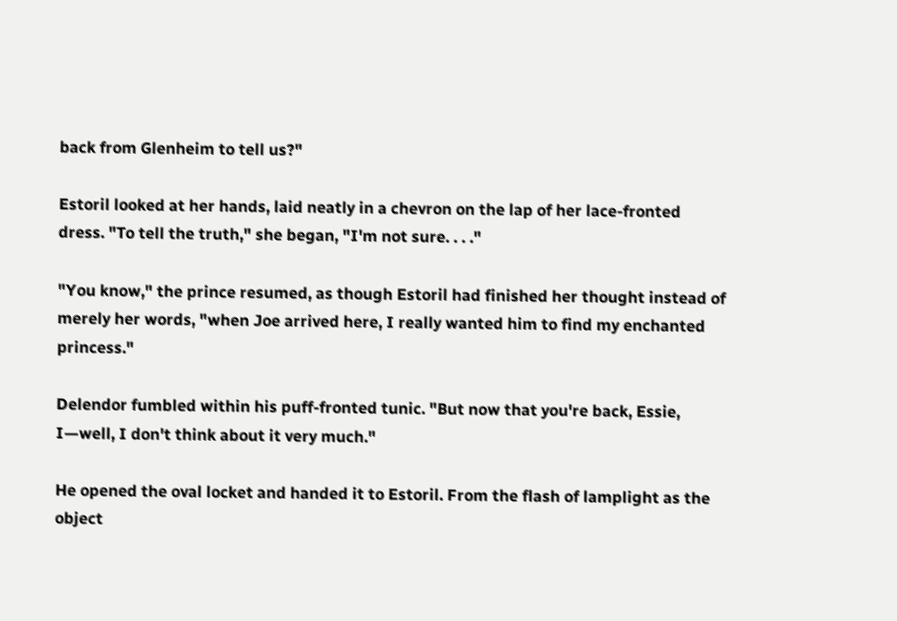back from Glenheim to tell us?"

Estoril looked at her hands, laid neatly in a chevron on the lap of her lace-fronted dress. "To tell the truth," she began, "I'm not sure. . . ."

"You know," the prince resumed, as though Estoril had finished her thought instead of merely her words, "when Joe arrived here, I really wanted him to find my enchanted princess."

Delendor fumbled within his puff-fronted tunic. "But now that you're back, Essie, I—well, I don't think about it very much."

He opened the oval locket and handed it to Estoril. From the flash of lamplight as the object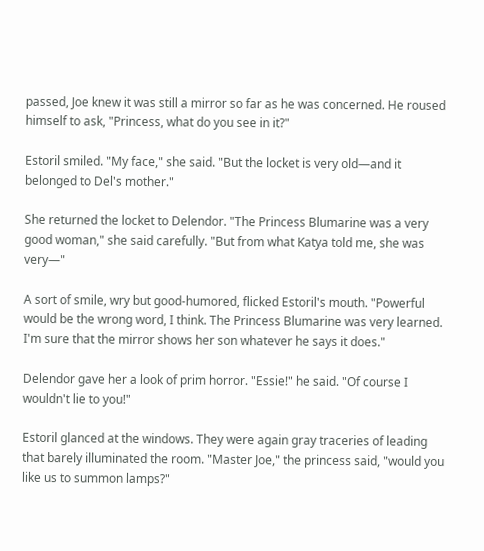passed, Joe knew it was still a mirror so far as he was concerned. He roused himself to ask, "Princess, what do you see in it?"

Estoril smiled. "My face," she said. "But the locket is very old—and it belonged to Del's mother."

She returned the locket to Delendor. "The Princess Blumarine was a very good woman," she said carefully. "But from what Katya told me, she was very—"

A sort of smile, wry but good-humored, flicked Estoril's mouth. "Powerful would be the wrong word, I think. The Princess Blumarine was very learned. I'm sure that the mirror shows her son whatever he says it does."

Delendor gave her a look of prim horror. "Essie!" he said. "Of course I wouldn't lie to you!"

Estoril glanced at the windows. They were again gray traceries of leading that barely illuminated the room. "Master Joe," the princess said, "would you like us to summon lamps?"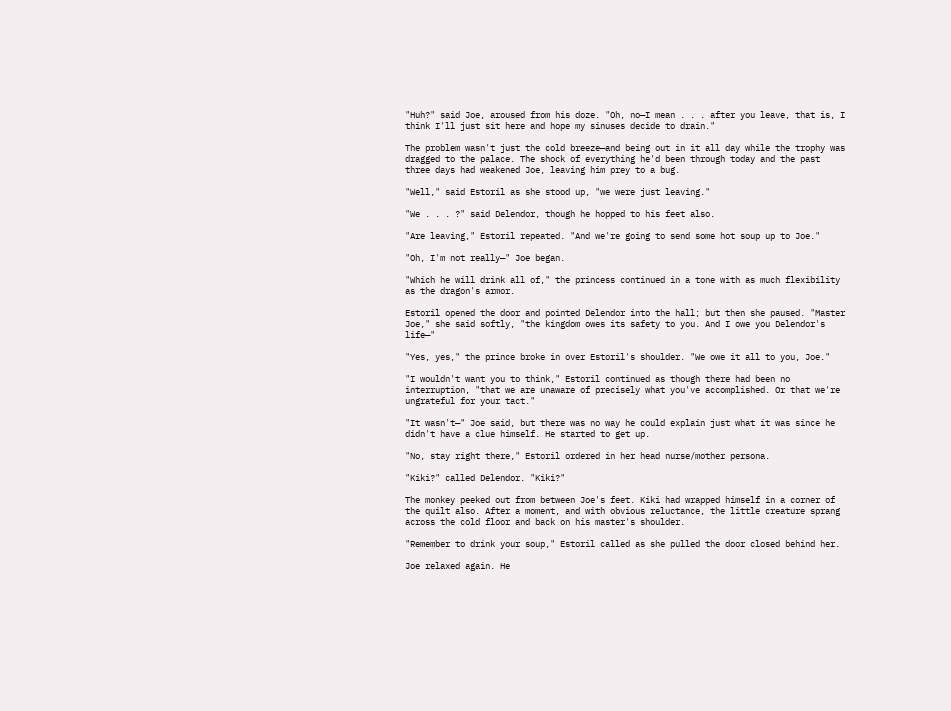"Huh?" said Joe, aroused from his doze. "Oh, no—I mean . . . after you leave, that is, I think I'll just sit here and hope my sinuses decide to drain."

The problem wasn't just the cold breeze—and being out in it all day while the trophy was dragged to the palace. The shock of everything he'd been through today and the past three days had weakened Joe, leaving him prey to a bug.

"Well," said Estoril as she stood up, "we were just leaving."

"We . . . ?" said Delendor, though he hopped to his feet also.

"Are leaving," Estoril repeated. "And we're going to send some hot soup up to Joe."

"Oh, I'm not really—" Joe began.

"Which he will drink all of," the princess continued in a tone with as much flexibility as the dragon's armor.

Estoril opened the door and pointed Delendor into the hall; but then she paused. "Master Joe," she said softly, "the kingdom owes its safety to you. And I owe you Delendor's life—"

"Yes, yes," the prince broke in over Estoril's shoulder. "We owe it all to you, Joe."

"I wouldn't want you to think," Estoril continued as though there had been no interruption, "that we are unaware of precisely what you've accomplished. Or that we're ungrateful for your tact."

"It wasn't—" Joe said, but there was no way he could explain just what it was since he didn't have a clue himself. He started to get up.

"No, stay right there," Estoril ordered in her head nurse/mother persona.

"Kiki?" called Delendor. "Kiki?"

The monkey peeked out from between Joe's feet. Kiki had wrapped himself in a corner of the quilt also. After a moment, and with obvious reluctance, the little creature sprang across the cold floor and back on his master's shoulder.

"Remember to drink your soup," Estoril called as she pulled the door closed behind her.

Joe relaxed again. He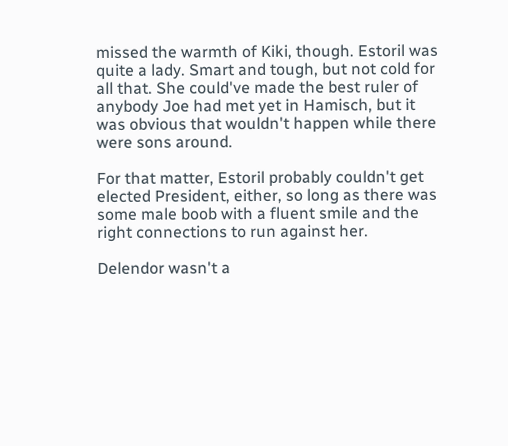missed the warmth of Kiki, though. Estoril was quite a lady. Smart and tough, but not cold for all that. She could've made the best ruler of anybody Joe had met yet in Hamisch, but it was obvious that wouldn't happen while there were sons around.

For that matter, Estoril probably couldn't get elected President, either, so long as there was some male boob with a fluent smile and the right connections to run against her.

Delendor wasn't a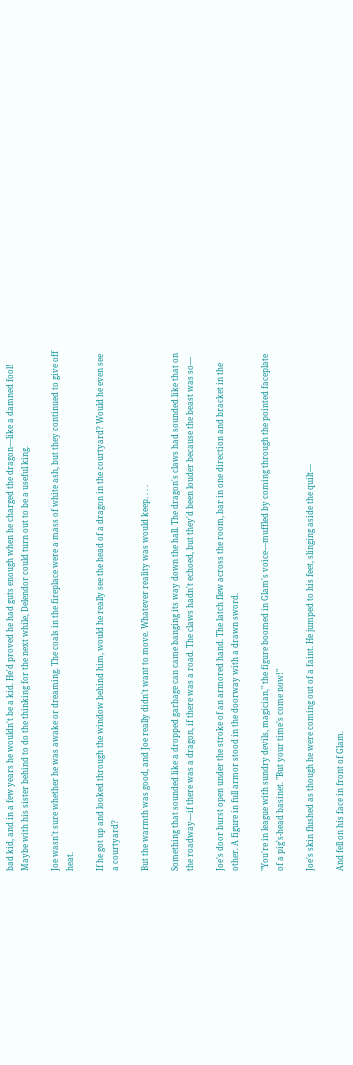bad kid, and in a few years he wouldn't be a kid. He'd proved he had guts enough when he charged the dragon—like a damned fool! Maybe with his sister behind to do the thinking for the next while, Delendor could turn out to be a useful king.

Joe wasn't sure whether he was awake or dreaming. The coals in the fireplace were a mass of white ash, but they continued to give off heat.

If he got up and looked through the window behind him, would he really see the head of a dragon in the courtyard? Would he even see a courtyard?

But the warmth was good, and Joe really didn't want to move. Whatever reality was would keep. . . .

Something that sounded like a dropped garbage can came banging its way down the hall. The dragon's claws had sounded like that on the roadway—if there was a dragon, if there was a road. The claws hadn't echoed, but they'd been louder because the beast was so—

Joe's door burst open under the stroke of an armored hand. The latch flew across the room, bar in one direction and bracket in the other. A figure in full armor stood in the doorway with a drawn sword.

"You're in league with sundry devils, magician," the figure boomed in Glam's voice—muffled by coming through the pointed faceplate of a pig's-head basinet. "But your time's come now!"

Joe's skin flushed as though he were coming out of a faint. He jumped to his feet, slinging aside the quilt—

And fell on his face in front of Glam.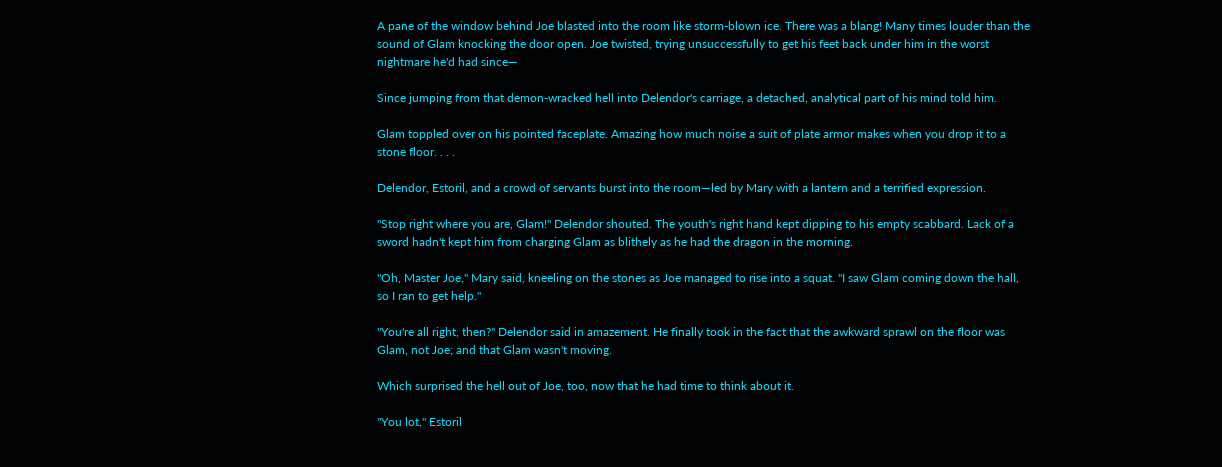A pane of the window behind Joe blasted into the room like storm-blown ice. There was a blang! Many times louder than the sound of Glam knocking the door open. Joe twisted, trying unsuccessfully to get his feet back under him in the worst nightmare he'd had since—

Since jumping from that demon-wracked hell into Delendor's carriage, a detached, analytical part of his mind told him.

Glam toppled over on his pointed faceplate. Amazing how much noise a suit of plate armor makes when you drop it to a stone floor. . . .

Delendor, Estoril, and a crowd of servants burst into the room—led by Mary with a lantern and a terrified expression.

"Stop right where you are, Glam!" Delendor shouted. The youth's right hand kept dipping to his empty scabbard. Lack of a sword hadn't kept him from charging Glam as blithely as he had the dragon in the morning.

"Oh, Master Joe," Mary said, kneeling on the stones as Joe managed to rise into a squat. "I saw Glam coming down the hall, so I ran to get help."

"You're all right, then?" Delendor said in amazement. He finally took in the fact that the awkward sprawl on the floor was Glam, not Joe; and that Glam wasn't moving.

Which surprised the hell out of Joe, too, now that he had time to think about it.

"You lot," Estoril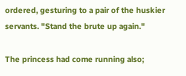ordered, gesturing to a pair of the huskier servants. "Stand the brute up again."

The princess had come running also;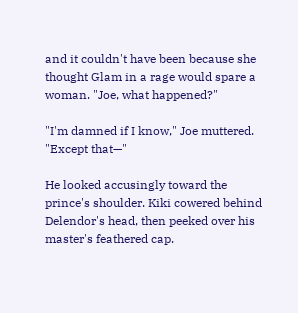and it couldn't have been because she thought Glam in a rage would spare a woman. "Joe, what happened?"

"I'm damned if I know," Joe muttered. "Except that—"

He looked accusingly toward the prince's shoulder. Kiki cowered behind Delendor's head, then peeked over his master's feathered cap.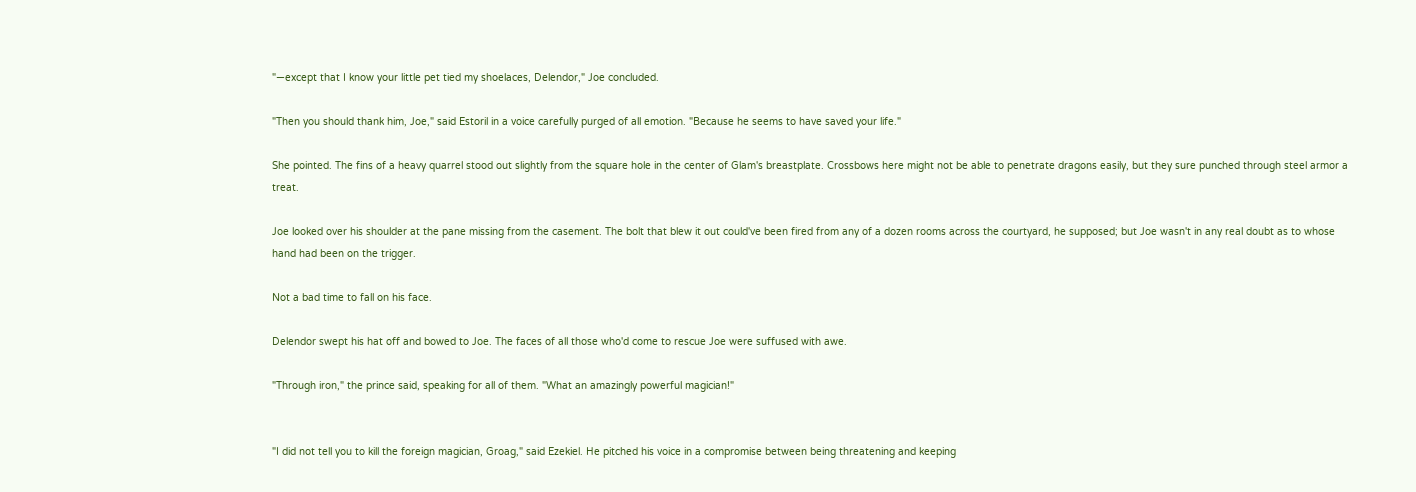"—except that I know your little pet tied my shoelaces, Delendor," Joe concluded.

"Then you should thank him, Joe," said Estoril in a voice carefully purged of all emotion. "Because he seems to have saved your life."

She pointed. The fins of a heavy quarrel stood out slightly from the square hole in the center of Glam's breastplate. Crossbows here might not be able to penetrate dragons easily, but they sure punched through steel armor a treat.

Joe looked over his shoulder at the pane missing from the casement. The bolt that blew it out could've been fired from any of a dozen rooms across the courtyard, he supposed; but Joe wasn't in any real doubt as to whose hand had been on the trigger.

Not a bad time to fall on his face.

Delendor swept his hat off and bowed to Joe. The faces of all those who'd come to rescue Joe were suffused with awe.

"Through iron," the prince said, speaking for all of them. "What an amazingly powerful magician!"


"I did not tell you to kill the foreign magician, Groag," said Ezekiel. He pitched his voice in a compromise between being threatening and keeping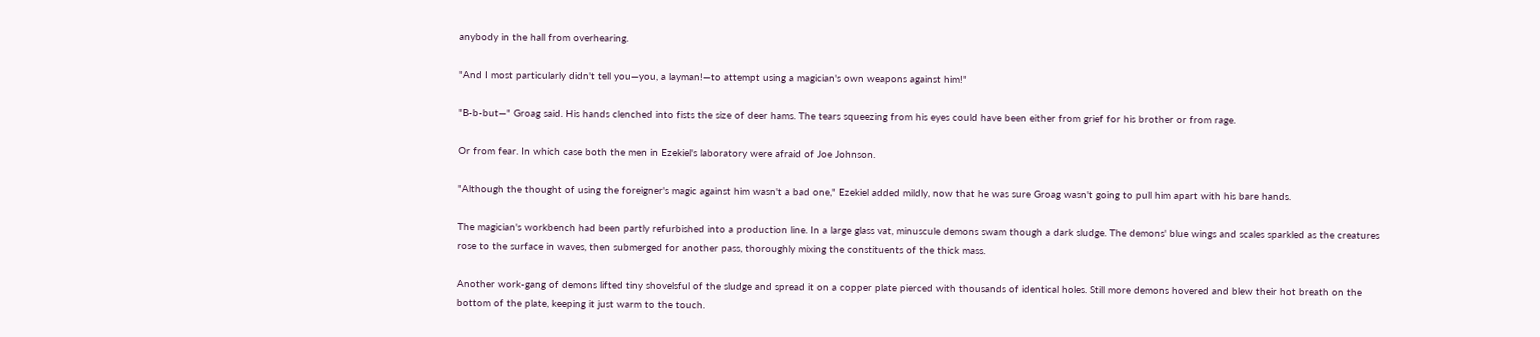anybody in the hall from overhearing.

"And I most particularly didn't tell you—you, a layman!—to attempt using a magician's own weapons against him!"

"B-b-but—" Groag said. His hands clenched into fists the size of deer hams. The tears squeezing from his eyes could have been either from grief for his brother or from rage.

Or from fear. In which case both the men in Ezekiel's laboratory were afraid of Joe Johnson.

"Although the thought of using the foreigner's magic against him wasn't a bad one," Ezekiel added mildly, now that he was sure Groag wasn't going to pull him apart with his bare hands.

The magician's workbench had been partly refurbished into a production line. In a large glass vat, minuscule demons swam though a dark sludge. The demons' blue wings and scales sparkled as the creatures rose to the surface in waves, then submerged for another pass, thoroughly mixing the constituents of the thick mass.

Another work-gang of demons lifted tiny shovelsful of the sludge and spread it on a copper plate pierced with thousands of identical holes. Still more demons hovered and blew their hot breath on the bottom of the plate, keeping it just warm to the touch.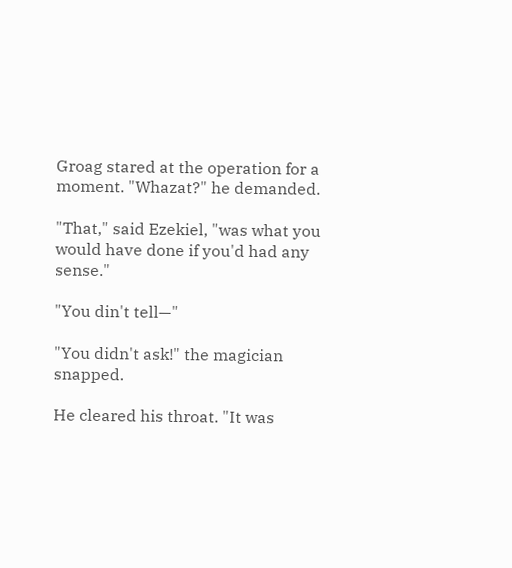Groag stared at the operation for a moment. "Whazat?" he demanded.

"That," said Ezekiel, "was what you would have done if you'd had any sense."

"You din't tell—"

"You didn't ask!" the magician snapped.

He cleared his throat. "It was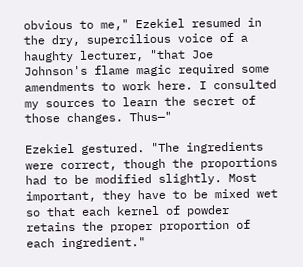obvious to me," Ezekiel resumed in the dry, supercilious voice of a haughty lecturer, "that Joe Johnson's flame magic required some amendments to work here. I consulted my sources to learn the secret of those changes. Thus—"

Ezekiel gestured. "The ingredients were correct, though the proportions had to be modified slightly. Most important, they have to be mixed wet so that each kernel of powder retains the proper proportion of each ingredient."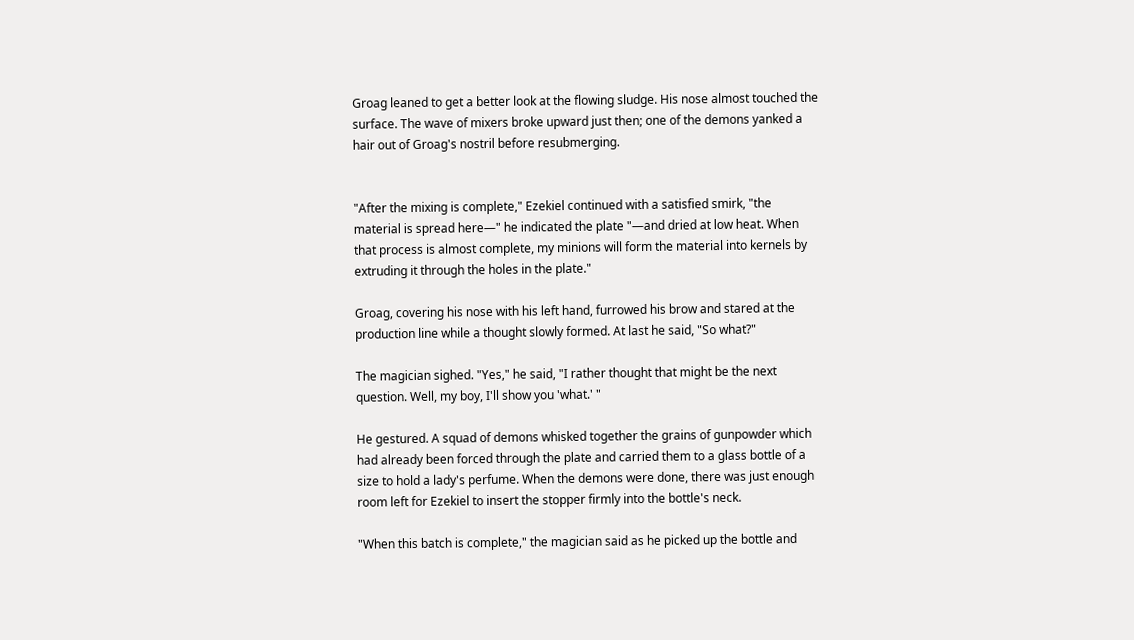Groag leaned to get a better look at the flowing sludge. His nose almost touched the surface. The wave of mixers broke upward just then; one of the demons yanked a hair out of Groag's nostril before resubmerging.


"After the mixing is complete," Ezekiel continued with a satisfied smirk, "the material is spread here—" he indicated the plate "—and dried at low heat. When that process is almost complete, my minions will form the material into kernels by extruding it through the holes in the plate."

Groag, covering his nose with his left hand, furrowed his brow and stared at the production line while a thought slowly formed. At last he said, "So what?"

The magician sighed. "Yes," he said, "I rather thought that might be the next question. Well, my boy, I'll show you 'what.' "

He gestured. A squad of demons whisked together the grains of gunpowder which had already been forced through the plate and carried them to a glass bottle of a size to hold a lady's perfume. When the demons were done, there was just enough room left for Ezekiel to insert the stopper firmly into the bottle's neck.

"When this batch is complete," the magician said as he picked up the bottle and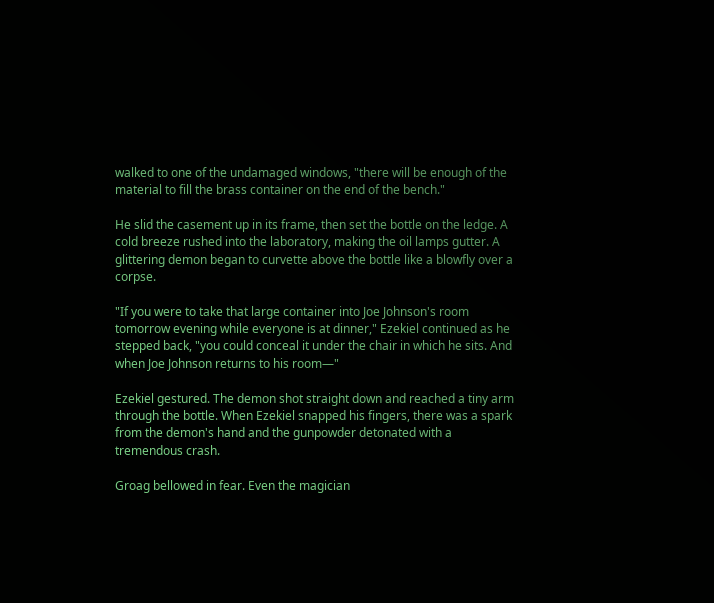walked to one of the undamaged windows, "there will be enough of the material to fill the brass container on the end of the bench."

He slid the casement up in its frame, then set the bottle on the ledge. A cold breeze rushed into the laboratory, making the oil lamps gutter. A glittering demon began to curvette above the bottle like a blowfly over a corpse.

"If you were to take that large container into Joe Johnson's room tomorrow evening while everyone is at dinner," Ezekiel continued as he stepped back, "you could conceal it under the chair in which he sits. And when Joe Johnson returns to his room—"

Ezekiel gestured. The demon shot straight down and reached a tiny arm through the bottle. When Ezekiel snapped his fingers, there was a spark from the demon's hand and the gunpowder detonated with a tremendous crash.

Groag bellowed in fear. Even the magician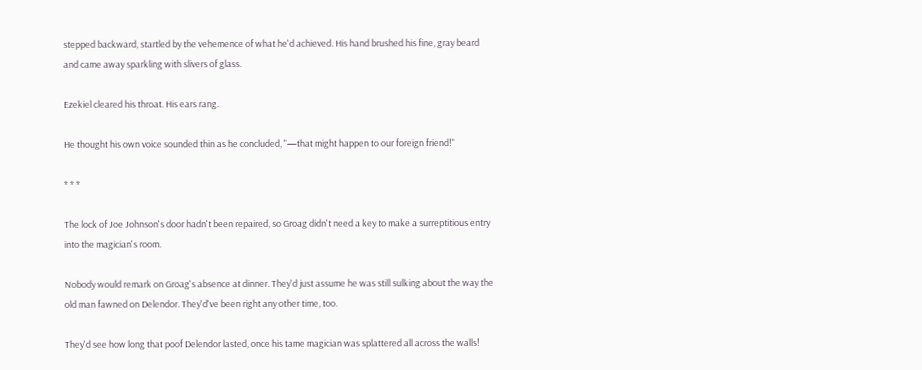stepped backward, startled by the vehemence of what he'd achieved. His hand brushed his fine, gray beard and came away sparkling with slivers of glass.

Ezekiel cleared his throat. His ears rang.

He thought his own voice sounded thin as he concluded, "—that might happen to our foreign friend!"

* * *

The lock of Joe Johnson's door hadn't been repaired, so Groag didn't need a key to make a surreptitious entry into the magician's room.

Nobody would remark on Groag's absence at dinner. They'd just assume he was still sulking about the way the old man fawned on Delendor. They'd've been right any other time, too.

They'd see how long that poof Delendor lasted, once his tame magician was splattered all across the walls!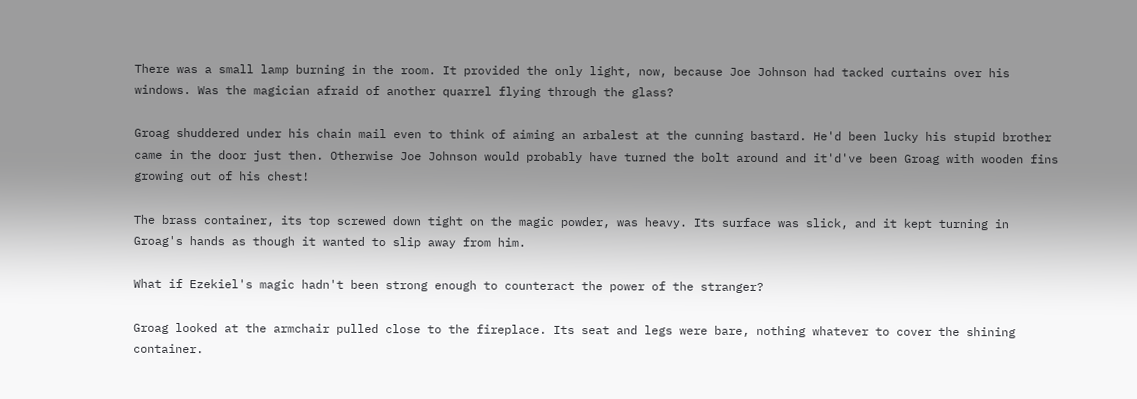There was a small lamp burning in the room. It provided the only light, now, because Joe Johnson had tacked curtains over his windows. Was the magician afraid of another quarrel flying through the glass?

Groag shuddered under his chain mail even to think of aiming an arbalest at the cunning bastard. He'd been lucky his stupid brother came in the door just then. Otherwise Joe Johnson would probably have turned the bolt around and it'd've been Groag with wooden fins growing out of his chest!

The brass container, its top screwed down tight on the magic powder, was heavy. Its surface was slick, and it kept turning in Groag's hands as though it wanted to slip away from him.

What if Ezekiel's magic hadn't been strong enough to counteract the power of the stranger?

Groag looked at the armchair pulled close to the fireplace. Its seat and legs were bare, nothing whatever to cover the shining container.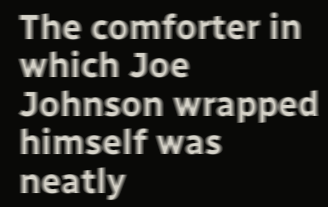The comforter in which Joe Johnson wrapped himself was neatly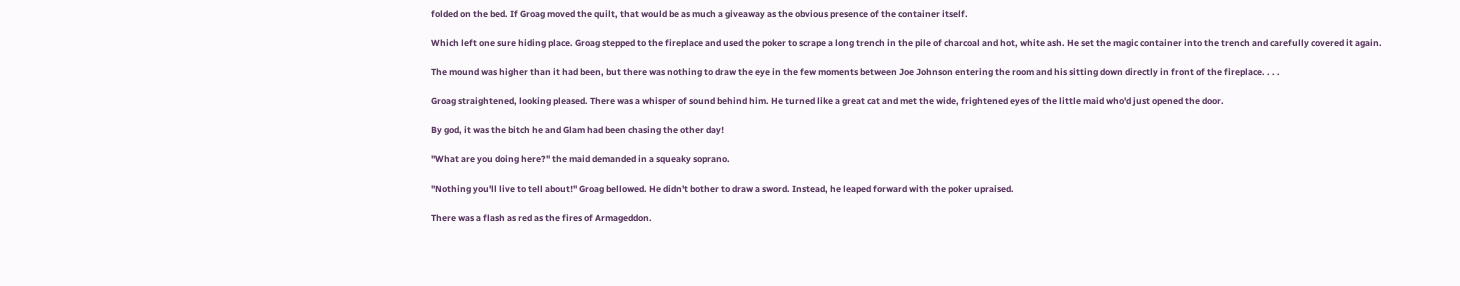folded on the bed. If Groag moved the quilt, that would be as much a giveaway as the obvious presence of the container itself.

Which left one sure hiding place. Groag stepped to the fireplace and used the poker to scrape a long trench in the pile of charcoal and hot, white ash. He set the magic container into the trench and carefully covered it again.

The mound was higher than it had been, but there was nothing to draw the eye in the few moments between Joe Johnson entering the room and his sitting down directly in front of the fireplace. . . .

Groag straightened, looking pleased. There was a whisper of sound behind him. He turned like a great cat and met the wide, frightened eyes of the little maid who'd just opened the door.

By god, it was the bitch he and Glam had been chasing the other day!

"What are you doing here?" the maid demanded in a squeaky soprano.

"Nothing you'll live to tell about!" Groag bellowed. He didn't bother to draw a sword. Instead, he leaped forward with the poker upraised.

There was a flash as red as the fires of Armageddon.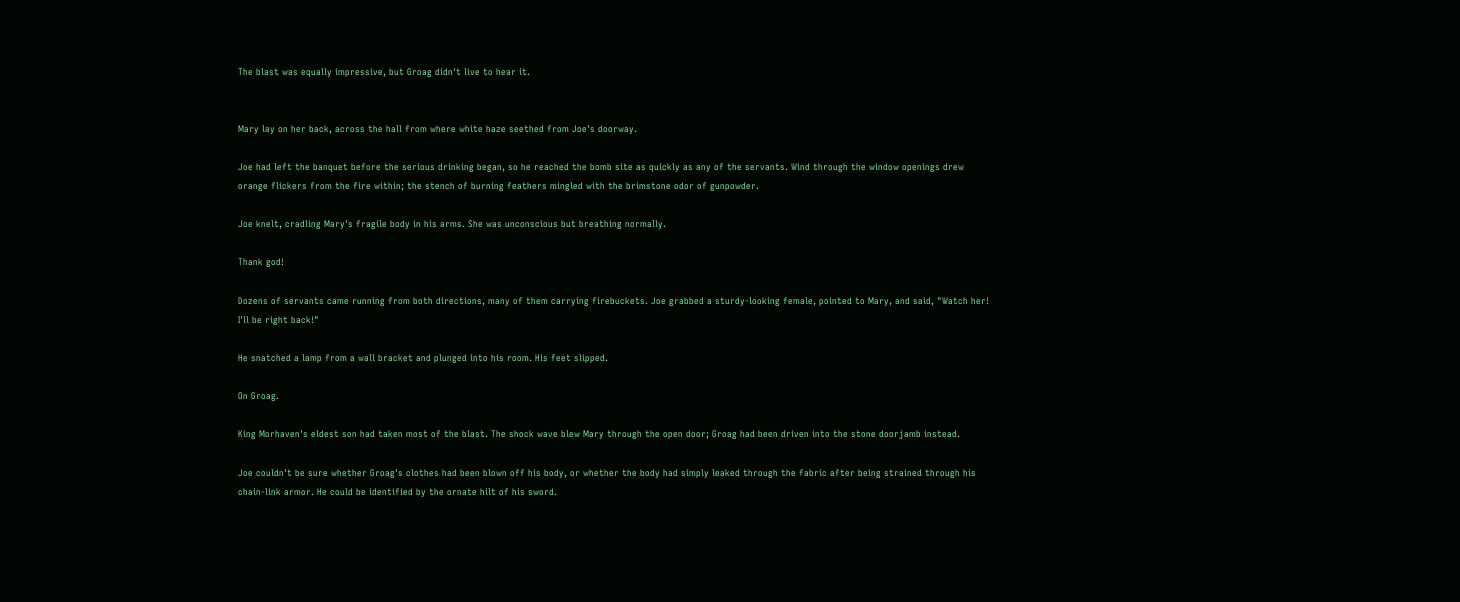The blast was equally impressive, but Groag didn't live to hear it.


Mary lay on her back, across the hall from where white haze seethed from Joe's doorway.

Joe had left the banquet before the serious drinking began, so he reached the bomb site as quickly as any of the servants. Wind through the window openings drew orange flickers from the fire within; the stench of burning feathers mingled with the brimstone odor of gunpowder.

Joe knelt, cradling Mary's fragile body in his arms. She was unconscious but breathing normally.

Thank god!

Dozens of servants came running from both directions, many of them carrying firebuckets. Joe grabbed a sturdy-looking female, pointed to Mary, and said, "Watch her! I'll be right back!"

He snatched a lamp from a wall bracket and plunged into his room. His feet slipped.

On Groag.

King Morhaven's eldest son had taken most of the blast. The shock wave blew Mary through the open door; Groag had been driven into the stone doorjamb instead.

Joe couldn't be sure whether Groag's clothes had been blown off his body, or whether the body had simply leaked through the fabric after being strained through his chain-link armor. He could be identified by the ornate hilt of his sword.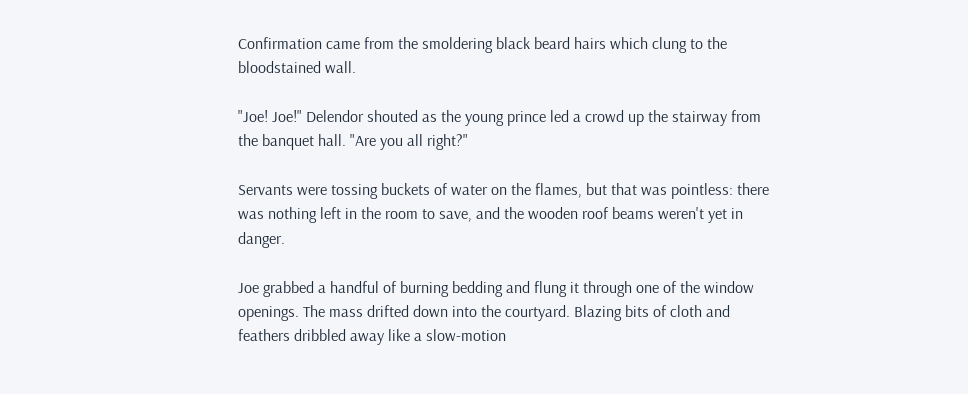Confirmation came from the smoldering black beard hairs which clung to the bloodstained wall.

"Joe! Joe!" Delendor shouted as the young prince led a crowd up the stairway from the banquet hall. "Are you all right?"

Servants were tossing buckets of water on the flames, but that was pointless: there was nothing left in the room to save, and the wooden roof beams weren't yet in danger.

Joe grabbed a handful of burning bedding and flung it through one of the window openings. The mass drifted down into the courtyard. Blazing bits of cloth and feathers dribbled away like a slow-motion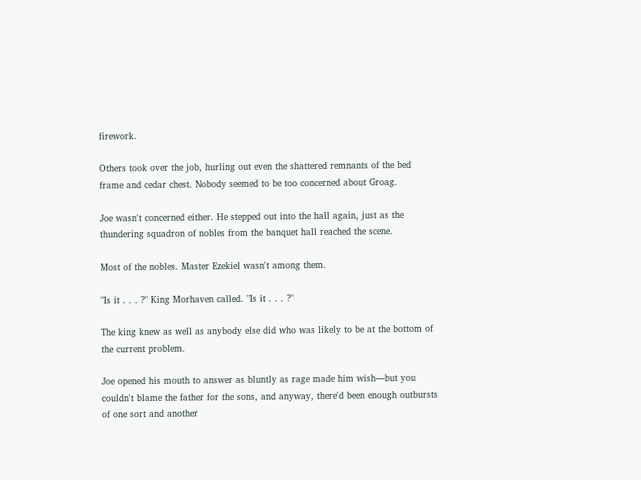firework.

Others took over the job, hurling out even the shattered remnants of the bed frame and cedar chest. Nobody seemed to be too concerned about Groag.

Joe wasn't concerned either. He stepped out into the hall again, just as the thundering squadron of nobles from the banquet hall reached the scene.

Most of the nobles. Master Ezekiel wasn't among them.

"Is it . . . ?" King Morhaven called. "Is it . . . ?"

The king knew as well as anybody else did who was likely to be at the bottom of the current problem.

Joe opened his mouth to answer as bluntly as rage made him wish—but you couldn't blame the father for the sons, and anyway, there'd been enough outbursts of one sort and another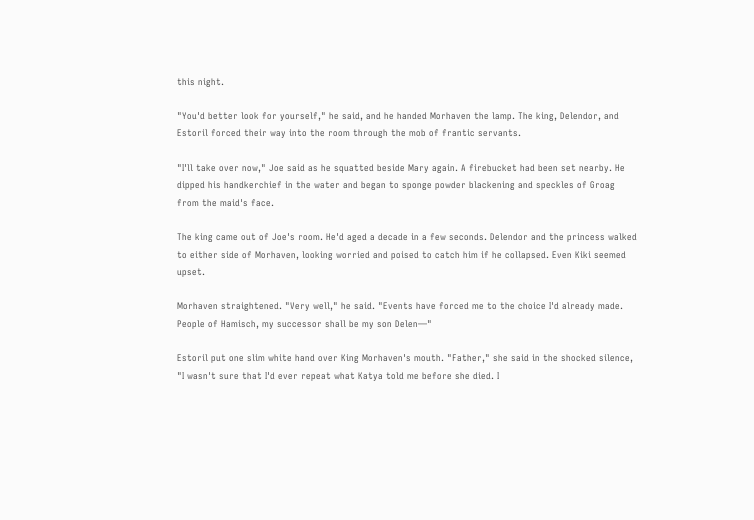this night.

"You'd better look for yourself," he said, and he handed Morhaven the lamp. The king, Delendor, and Estoril forced their way into the room through the mob of frantic servants.

"I'll take over now," Joe said as he squatted beside Mary again. A firebucket had been set nearby. He dipped his handkerchief in the water and began to sponge powder blackening and speckles of Groag from the maid's face.

The king came out of Joe's room. He'd aged a decade in a few seconds. Delendor and the princess walked to either side of Morhaven, looking worried and poised to catch him if he collapsed. Even Kiki seemed upset.

Morhaven straightened. "Very well," he said. "Events have forced me to the choice I'd already made. People of Hamisch, my successor shall be my son Delen—"

Estoril put one slim white hand over King Morhaven's mouth. "Father," she said in the shocked silence, "I wasn't sure that I'd ever repeat what Katya told me before she died. I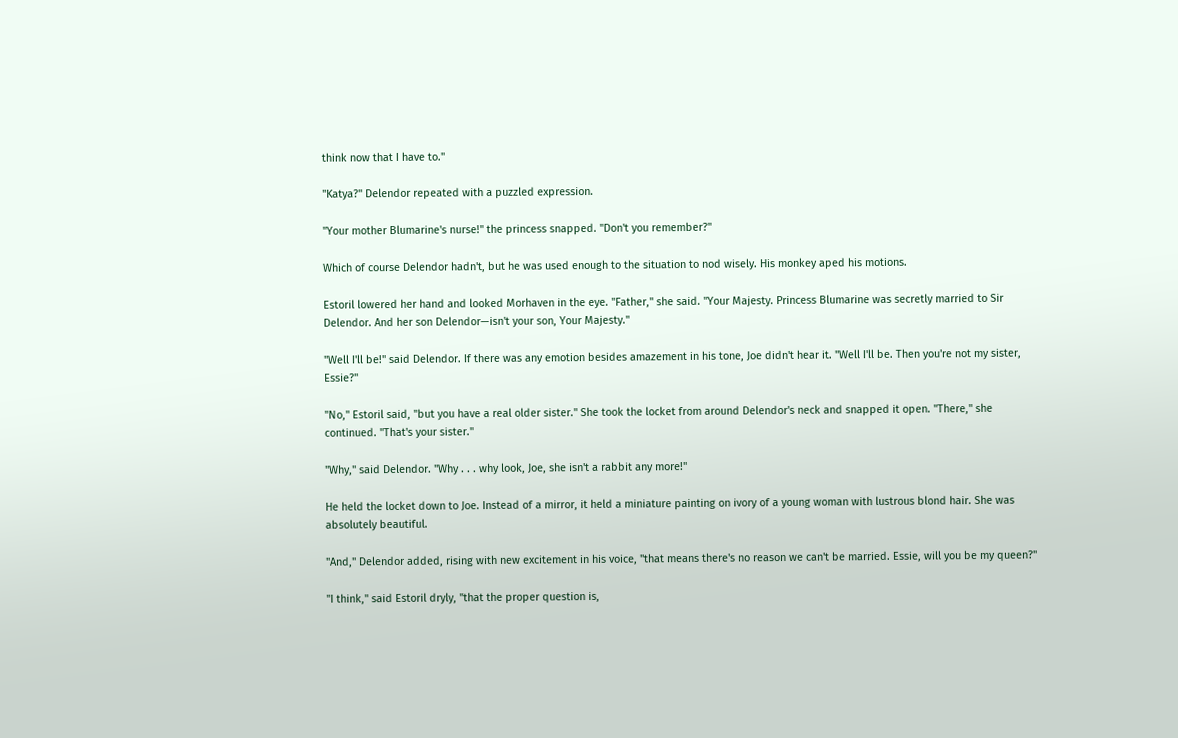think now that I have to."

"Katya?" Delendor repeated with a puzzled expression.

"Your mother Blumarine's nurse!" the princess snapped. "Don't you remember?"

Which of course Delendor hadn't, but he was used enough to the situation to nod wisely. His monkey aped his motions.

Estoril lowered her hand and looked Morhaven in the eye. "Father," she said. "Your Majesty. Princess Blumarine was secretly married to Sir Delendor. And her son Delendor—isn't your son, Your Majesty."

"Well I'll be!" said Delendor. If there was any emotion besides amazement in his tone, Joe didn't hear it. "Well I'll be. Then you're not my sister, Essie?"

"No," Estoril said, "but you have a real older sister." She took the locket from around Delendor's neck and snapped it open. "There," she continued. "That's your sister."

"Why," said Delendor. "Why . . . why look, Joe, she isn't a rabbit any more!"

He held the locket down to Joe. Instead of a mirror, it held a miniature painting on ivory of a young woman with lustrous blond hair. She was absolutely beautiful.

"And," Delendor added, rising with new excitement in his voice, "that means there's no reason we can't be married. Essie, will you be my queen?"

"I think," said Estoril dryly, "that the proper question is,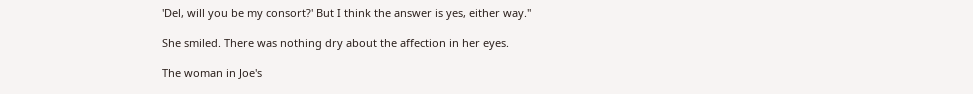'Del, will you be my consort?' But I think the answer is yes, either way."

She smiled. There was nothing dry about the affection in her eyes.

The woman in Joe's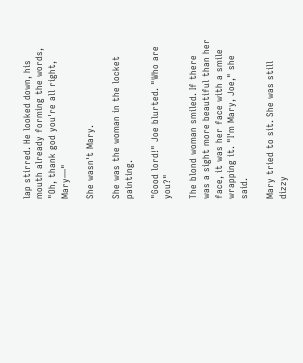lap stirred. He looked down, his mouth already forming the words, "Oh, thank god you're all right, Mary—"

She wasn't Mary.

She was the woman in the locket painting.

"Good lord!" Joe blurted. "Who are you?"

The blond woman smiled. If there was a sight more beautiful than her face, it was her face with a smile wrapping it. "I'm Mary, Joe," she said.

Mary tried to sit. She was still dizzy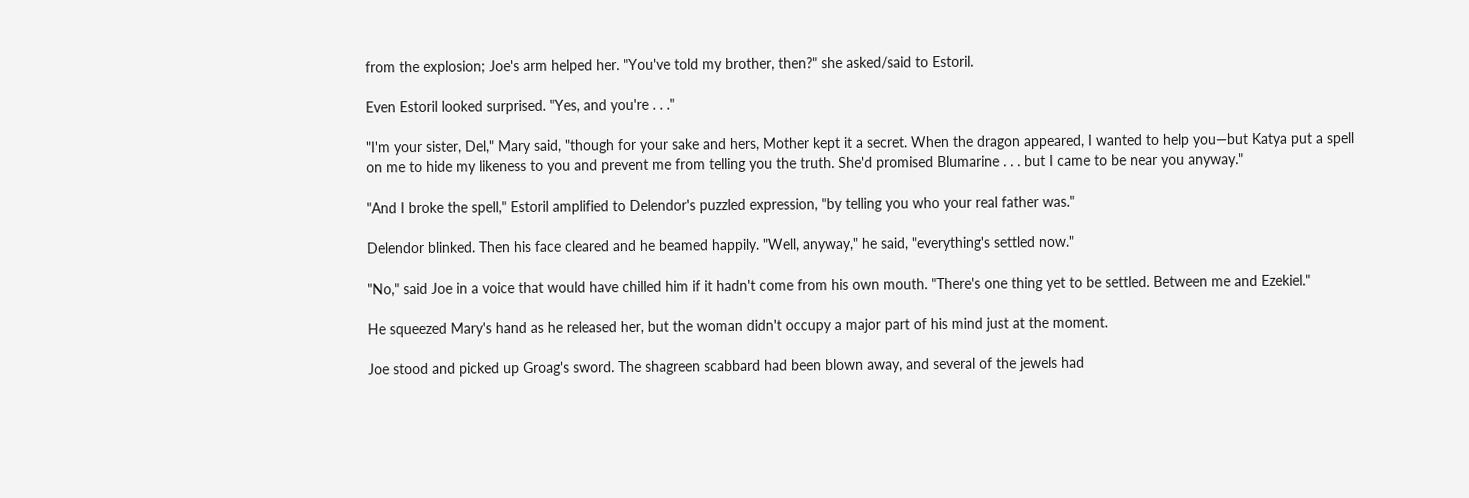from the explosion; Joe's arm helped her. "You've told my brother, then?" she asked/said to Estoril.

Even Estoril looked surprised. "Yes, and you're . . ."

"I'm your sister, Del," Mary said, "though for your sake and hers, Mother kept it a secret. When the dragon appeared, I wanted to help you—but Katya put a spell on me to hide my likeness to you and prevent me from telling you the truth. She'd promised Blumarine . . . but I came to be near you anyway."

"And I broke the spell," Estoril amplified to Delendor's puzzled expression, "by telling you who your real father was."

Delendor blinked. Then his face cleared and he beamed happily. "Well, anyway," he said, "everything's settled now."

"No," said Joe in a voice that would have chilled him if it hadn't come from his own mouth. "There's one thing yet to be settled. Between me and Ezekiel."

He squeezed Mary's hand as he released her, but the woman didn't occupy a major part of his mind just at the moment.

Joe stood and picked up Groag's sword. The shagreen scabbard had been blown away, and several of the jewels had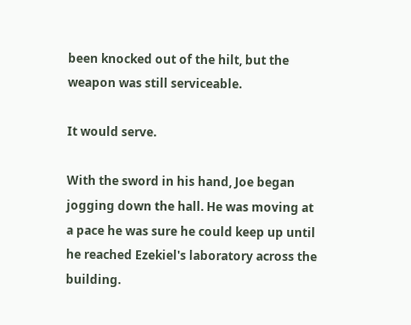been knocked out of the hilt, but the weapon was still serviceable.

It would serve.

With the sword in his hand, Joe began jogging down the hall. He was moving at a pace he was sure he could keep up until he reached Ezekiel's laboratory across the building.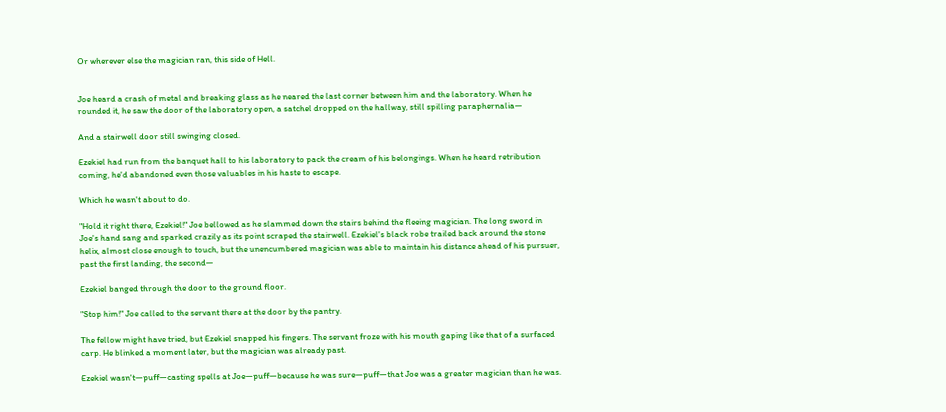Or wherever else the magician ran, this side of Hell.


Joe heard a crash of metal and breaking glass as he neared the last corner between him and the laboratory. When he rounded it, he saw the door of the laboratory open, a satchel dropped on the hallway, still spilling paraphernalia—

And a stairwell door still swinging closed.

Ezekiel had run from the banquet hall to his laboratory to pack the cream of his belongings. When he heard retribution coming, he'd abandoned even those valuables in his haste to escape.

Which he wasn't about to do.

"Hold it right there, Ezekiel!" Joe bellowed as he slammed down the stairs behind the fleeing magician. The long sword in Joe's hand sang and sparked crazily as its point scraped the stairwell. Ezekiel's black robe trailed back around the stone helix, almost close enough to touch, but the unencumbered magician was able to maintain his distance ahead of his pursuer, past the first landing, the second—

Ezekiel banged through the door to the ground floor.

"Stop him!" Joe called to the servant there at the door by the pantry.

The fellow might have tried, but Ezekiel snapped his fingers. The servant froze with his mouth gaping like that of a surfaced carp. He blinked a moment later, but the magician was already past.

Ezekiel wasn't—puff—casting spells at Joe—puff—because he was sure—puff—that Joe was a greater magician than he was.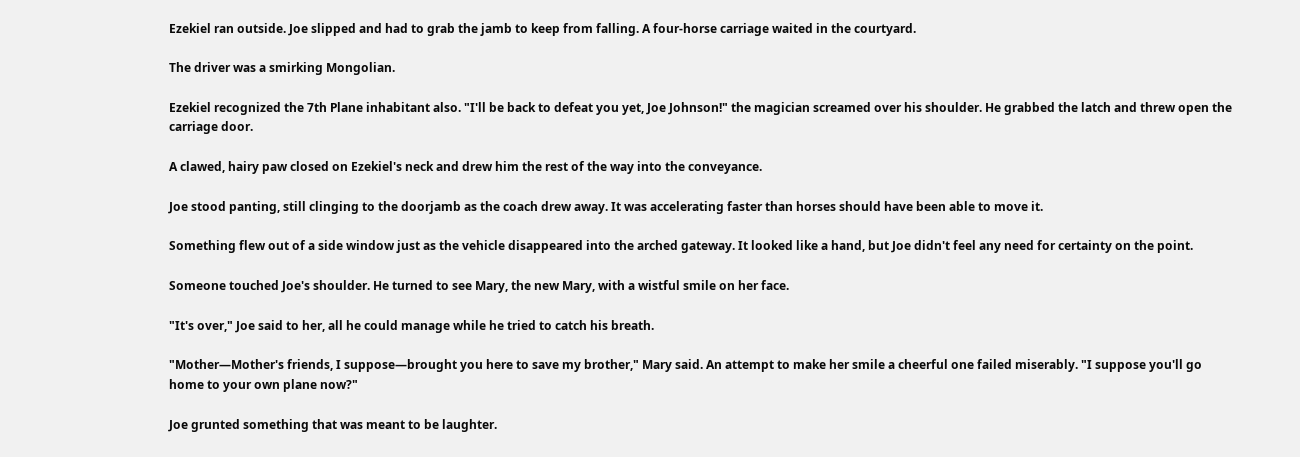Ezekiel ran outside. Joe slipped and had to grab the jamb to keep from falling. A four-horse carriage waited in the courtyard.

The driver was a smirking Mongolian.

Ezekiel recognized the 7th Plane inhabitant also. "I'll be back to defeat you yet, Joe Johnson!" the magician screamed over his shoulder. He grabbed the latch and threw open the carriage door.

A clawed, hairy paw closed on Ezekiel's neck and drew him the rest of the way into the conveyance.

Joe stood panting, still clinging to the doorjamb as the coach drew away. It was accelerating faster than horses should have been able to move it.

Something flew out of a side window just as the vehicle disappeared into the arched gateway. It looked like a hand, but Joe didn't feel any need for certainty on the point.

Someone touched Joe's shoulder. He turned to see Mary, the new Mary, with a wistful smile on her face.

"It's over," Joe said to her, all he could manage while he tried to catch his breath.

"Mother—Mother's friends, I suppose—brought you here to save my brother," Mary said. An attempt to make her smile a cheerful one failed miserably. "I suppose you'll go home to your own plane now?"

Joe grunted something that was meant to be laughter.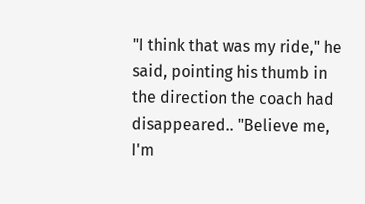"I think that was my ride," he said, pointing his thumb in the direction the coach had disappeared.. "Believe me, I'm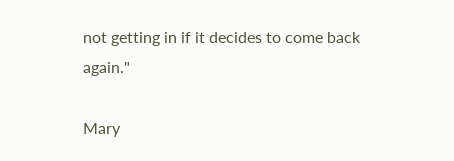not getting in if it decides to come back again."

Mary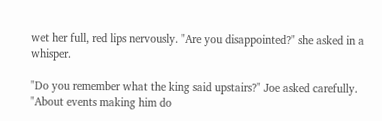wet her full, red lips nervously. "Are you disappointed?" she asked in a whisper.

"Do you remember what the king said upstairs?" Joe asked carefully. "About events making him do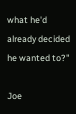what he'd already decided he wanted to?"

Joe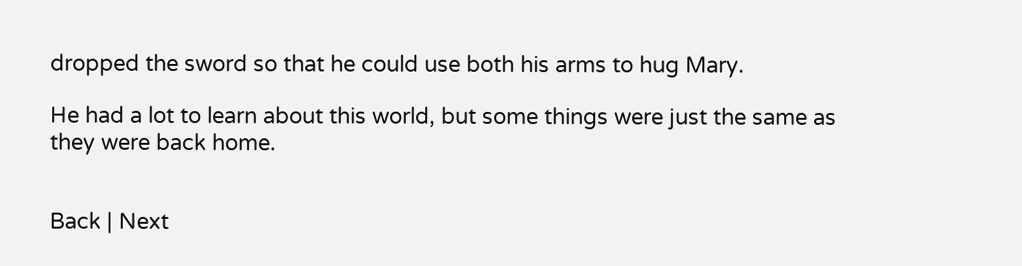dropped the sword so that he could use both his arms to hug Mary.

He had a lot to learn about this world, but some things were just the same as they were back home.


Back | Next